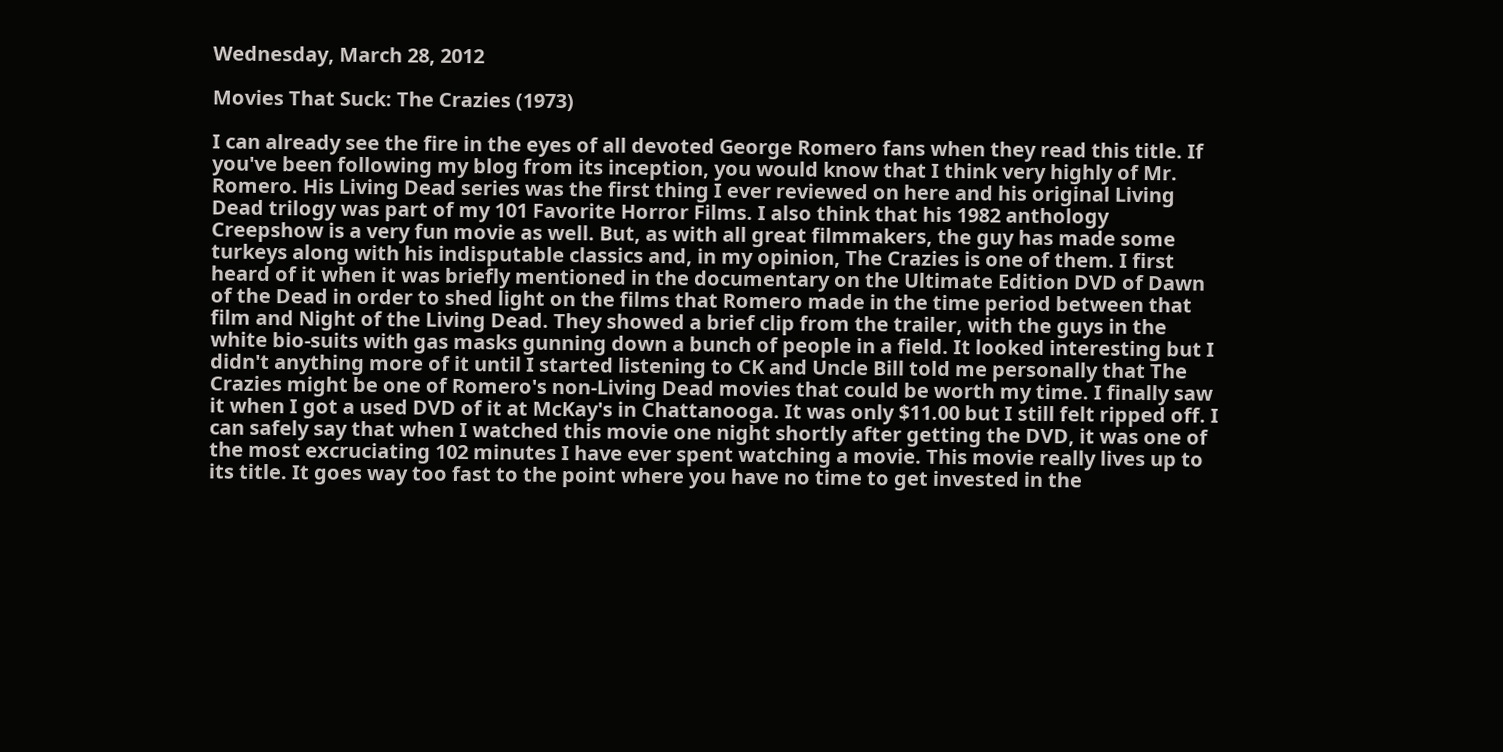Wednesday, March 28, 2012

Movies That Suck: The Crazies (1973)

I can already see the fire in the eyes of all devoted George Romero fans when they read this title. If you've been following my blog from its inception, you would know that I think very highly of Mr. Romero. His Living Dead series was the first thing I ever reviewed on here and his original Living Dead trilogy was part of my 101 Favorite Horror Films. I also think that his 1982 anthology Creepshow is a very fun movie as well. But, as with all great filmmakers, the guy has made some turkeys along with his indisputable classics and, in my opinion, The Crazies is one of them. I first heard of it when it was briefly mentioned in the documentary on the Ultimate Edition DVD of Dawn of the Dead in order to shed light on the films that Romero made in the time period between that film and Night of the Living Dead. They showed a brief clip from the trailer, with the guys in the white bio-suits with gas masks gunning down a bunch of people in a field. It looked interesting but I didn't anything more of it until I started listening to CK and Uncle Bill told me personally that The Crazies might be one of Romero's non-Living Dead movies that could be worth my time. I finally saw it when I got a used DVD of it at McKay's in Chattanooga. It was only $11.00 but I still felt ripped off. I can safely say that when I watched this movie one night shortly after getting the DVD, it was one of the most excruciating 102 minutes I have ever spent watching a movie. This movie really lives up to its title. It goes way too fast to the point where you have no time to get invested in the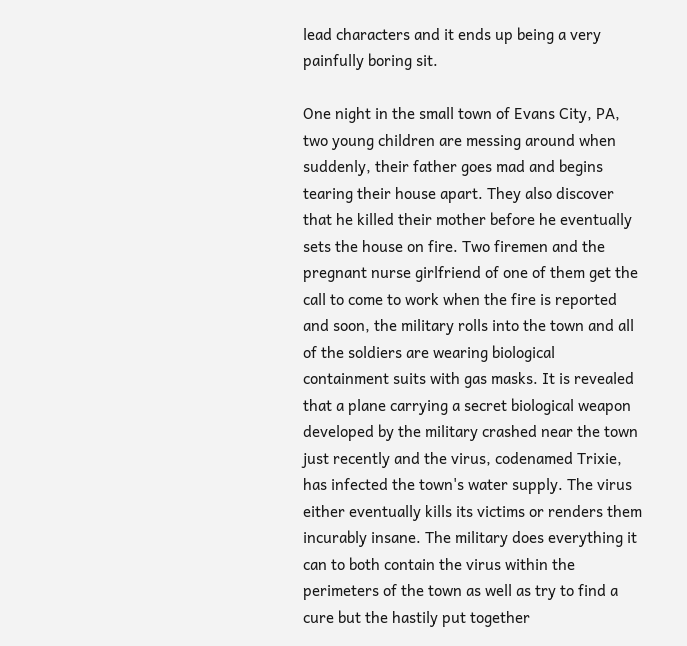lead characters and it ends up being a very painfully boring sit.

One night in the small town of Evans City, PA, two young children are messing around when suddenly, their father goes mad and begins tearing their house apart. They also discover that he killed their mother before he eventually sets the house on fire. Two firemen and the pregnant nurse girlfriend of one of them get the call to come to work when the fire is reported and soon, the military rolls into the town and all of the soldiers are wearing biological containment suits with gas masks. It is revealed that a plane carrying a secret biological weapon developed by the military crashed near the town just recently and the virus, codenamed Trixie, has infected the town's water supply. The virus either eventually kills its victims or renders them incurably insane. The military does everything it can to both contain the virus within the perimeters of the town as well as try to find a cure but the hastily put together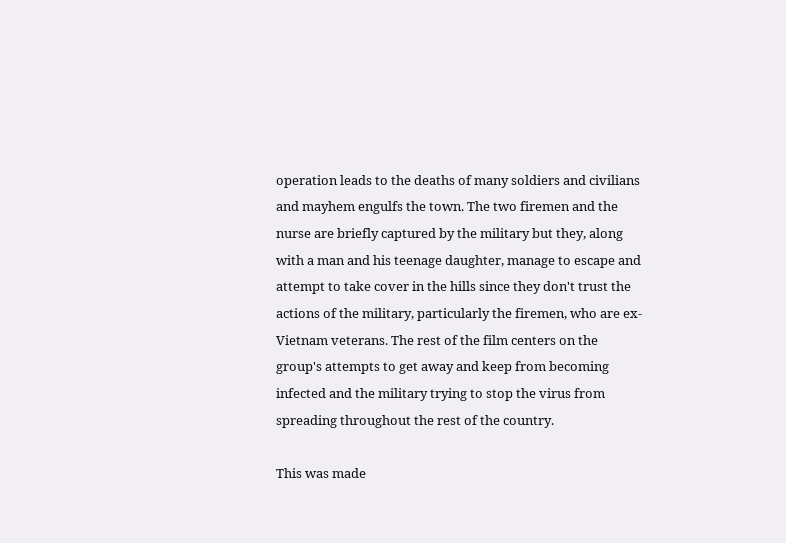operation leads to the deaths of many soldiers and civilians and mayhem engulfs the town. The two firemen and the nurse are briefly captured by the military but they, along with a man and his teenage daughter, manage to escape and attempt to take cover in the hills since they don't trust the actions of the military, particularly the firemen, who are ex-Vietnam veterans. The rest of the film centers on the group's attempts to get away and keep from becoming infected and the military trying to stop the virus from spreading throughout the rest of the country.

This was made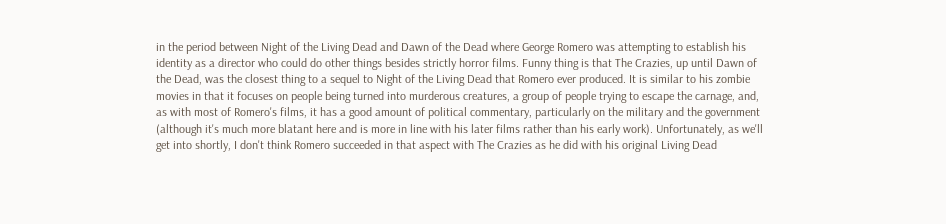in the period between Night of the Living Dead and Dawn of the Dead where George Romero was attempting to establish his identity as a director who could do other things besides strictly horror films. Funny thing is that The Crazies, up until Dawn of the Dead, was the closest thing to a sequel to Night of the Living Dead that Romero ever produced. It is similar to his zombie movies in that it focuses on people being turned into murderous creatures, a group of people trying to escape the carnage, and, as with most of Romero's films, it has a good amount of political commentary, particularly on the military and the government (although it's much more blatant here and is more in line with his later films rather than his early work). Unfortunately, as we'll get into shortly, I don't think Romero succeeded in that aspect with The Crazies as he did with his original Living Dead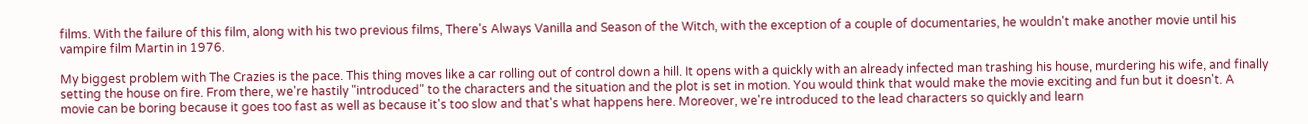films. With the failure of this film, along with his two previous films, There's Always Vanilla and Season of the Witch, with the exception of a couple of documentaries, he wouldn't make another movie until his vampire film Martin in 1976.

My biggest problem with The Crazies is the pace. This thing moves like a car rolling out of control down a hill. It opens with a quickly with an already infected man trashing his house, murdering his wife, and finally setting the house on fire. From there, we're hastily "introduced" to the characters and the situation and the plot is set in motion. You would think that would make the movie exciting and fun but it doesn't. A movie can be boring because it goes too fast as well as because it's too slow and that's what happens here. Moreover, we're introduced to the lead characters so quickly and learn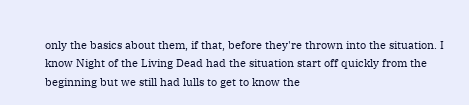only the basics about them, if that, before they're thrown into the situation. I know Night of the Living Dead had the situation start off quickly from the beginning but we still had lulls to get to know the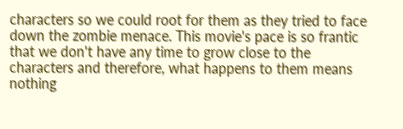characters so we could root for them as they tried to face down the zombie menace. This movie's pace is so frantic that we don't have any time to grow close to the characters and therefore, what happens to them means nothing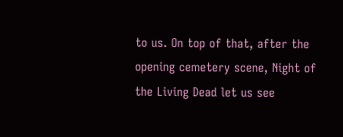to us. On top of that, after the opening cemetery scene, Night of the Living Dead let us see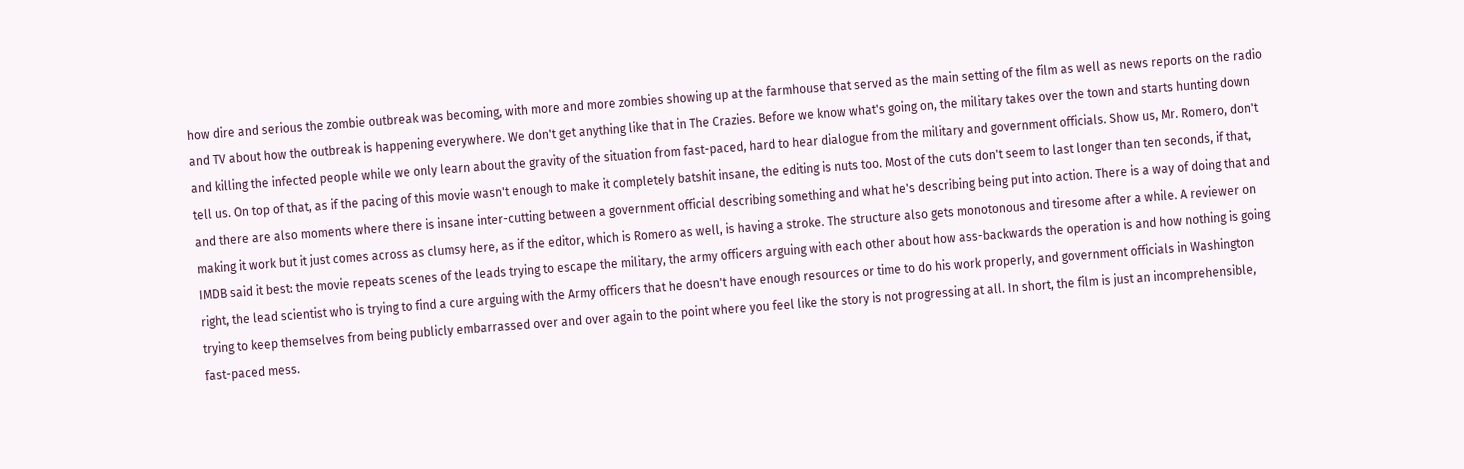how dire and serious the zombie outbreak was becoming, with more and more zombies showing up at the farmhouse that served as the main setting of the film as well as news reports on the radio and TV about how the outbreak is happening everywhere. We don't get anything like that in The Crazies. Before we know what's going on, the military takes over the town and starts hunting down and killing the infected people while we only learn about the gravity of the situation from fast-paced, hard to hear dialogue from the military and government officials. Show us, Mr. Romero, don't tell us. On top of that, as if the pacing of this movie wasn't enough to make it completely batshit insane, the editing is nuts too. Most of the cuts don't seem to last longer than ten seconds, if that, and there are also moments where there is insane inter-cutting between a government official describing something and what he's describing being put into action. There is a way of doing that and making it work but it just comes across as clumsy here, as if the editor, which is Romero as well, is having a stroke. The structure also gets monotonous and tiresome after a while. A reviewer on IMDB said it best: the movie repeats scenes of the leads trying to escape the military, the army officers arguing with each other about how ass-backwards the operation is and how nothing is going right, the lead scientist who is trying to find a cure arguing with the Army officers that he doesn't have enough resources or time to do his work properly, and government officials in Washington trying to keep themselves from being publicly embarrassed over and over again to the point where you feel like the story is not progressing at all. In short, the film is just an incomprehensible, fast-paced mess.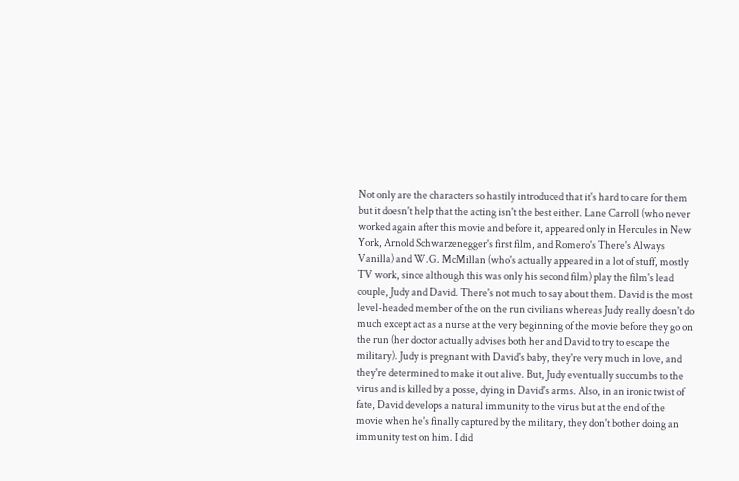Not only are the characters so hastily introduced that it's hard to care for them but it doesn't help that the acting isn't the best either. Lane Carroll (who never worked again after this movie and before it, appeared only in Hercules in New York, Arnold Schwarzenegger's first film, and Romero's There's Always Vanilla) and W.G. McMillan (who's actually appeared in a lot of stuff, mostly TV work, since although this was only his second film) play the film's lead couple, Judy and David. There's not much to say about them. David is the most level-headed member of the on the run civilians whereas Judy really doesn't do much except act as a nurse at the very beginning of the movie before they go on the run (her doctor actually advises both her and David to try to escape the military). Judy is pregnant with David's baby, they're very much in love, and they're determined to make it out alive. But, Judy eventually succumbs to the virus and is killed by a posse, dying in David's arms. Also, in an ironic twist of fate, David develops a natural immunity to the virus but at the end of the movie when he's finally captured by the military, they don't bother doing an immunity test on him. I did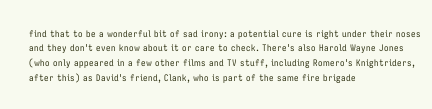find that to be a wonderful bit of sad irony: a potential cure is right under their noses and they don't even know about it or care to check. There's also Harold Wayne Jones (who only appeared in a few other films and TV stuff, including Romero's Knightriders, after this) as David's friend, Clank, who is part of the same fire brigade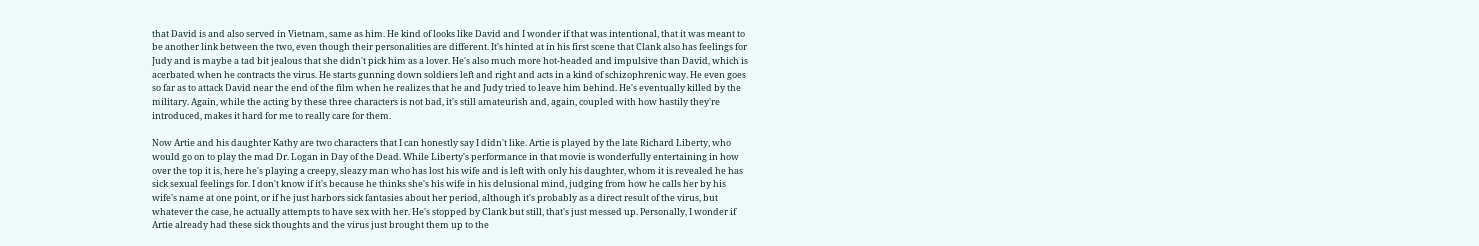that David is and also served in Vietnam, same as him. He kind of looks like David and I wonder if that was intentional, that it was meant to be another link between the two, even though their personalities are different. It's hinted at in his first scene that Clank also has feelings for Judy and is maybe a tad bit jealous that she didn't pick him as a lover. He's also much more hot-headed and impulsive than David, which is acerbated when he contracts the virus. He starts gunning down soldiers left and right and acts in a kind of schizophrenic way. He even goes so far as to attack David near the end of the film when he realizes that he and Judy tried to leave him behind. He's eventually killed by the military. Again, while the acting by these three characters is not bad, it's still amateurish and, again, coupled with how hastily they're introduced, makes it hard for me to really care for them.

Now Artie and his daughter Kathy are two characters that I can honestly say I didn't like. Artie is played by the late Richard Liberty, who would go on to play the mad Dr. Logan in Day of the Dead. While Liberty's performance in that movie is wonderfully entertaining in how over the top it is, here he's playing a creepy, sleazy man who has lost his wife and is left with only his daughter, whom it is revealed he has sick sexual feelings for. I don't know if it's because he thinks she's his wife in his delusional mind, judging from how he calls her by his wife's name at one point, or if he just harbors sick fantasies about her period, although it's probably as a direct result of the virus, but whatever the case, he actually attempts to have sex with her. He's stopped by Clank but still, that's just messed up. Personally, I wonder if Artie already had these sick thoughts and the virus just brought them up to the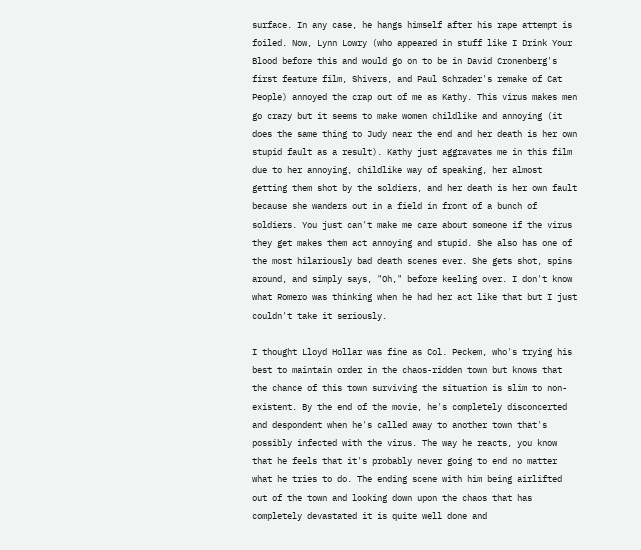surface. In any case, he hangs himself after his rape attempt is foiled. Now, Lynn Lowry (who appeared in stuff like I Drink Your Blood before this and would go on to be in David Cronenberg's first feature film, Shivers, and Paul Schrader's remake of Cat People) annoyed the crap out of me as Kathy. This virus makes men go crazy but it seems to make women childlike and annoying (it does the same thing to Judy near the end and her death is her own stupid fault as a result). Kathy just aggravates me in this film due to her annoying, childlike way of speaking, her almost getting them shot by the soldiers, and her death is her own fault because she wanders out in a field in front of a bunch of soldiers. You just can't make me care about someone if the virus they get makes them act annoying and stupid. She also has one of the most hilariously bad death scenes ever. She gets shot, spins around, and simply says, "Oh," before keeling over. I don't know what Romero was thinking when he had her act like that but I just couldn't take it seriously.

I thought Lloyd Hollar was fine as Col. Peckem, who's trying his best to maintain order in the chaos-ridden town but knows that the chance of this town surviving the situation is slim to non-existent. By the end of the movie, he's completely disconcerted and despondent when he's called away to another town that's possibly infected with the virus. The way he reacts, you know that he feels that it's probably never going to end no matter what he tries to do. The ending scene with him being airlifted out of the town and looking down upon the chaos that has completely devastated it is quite well done and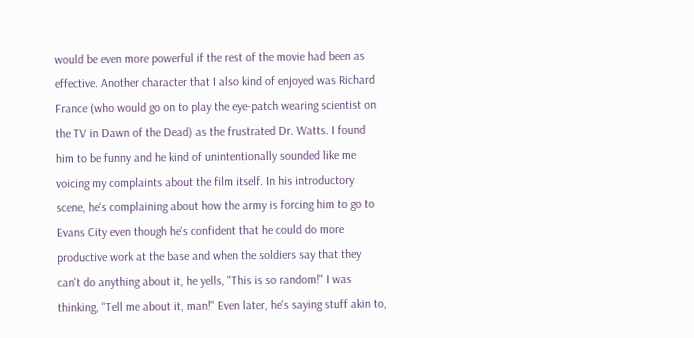would be even more powerful if the rest of the movie had been as effective. Another character that I also kind of enjoyed was Richard France (who would go on to play the eye-patch wearing scientist on the TV in Dawn of the Dead) as the frustrated Dr. Watts. I found him to be funny and he kind of unintentionally sounded like me voicing my complaints about the film itself. In his introductory scene, he's complaining about how the army is forcing him to go to Evans City even though he's confident that he could do more productive work at the base and when the soldiers say that they can't do anything about it, he yells, "This is so random!" I was thinking, "Tell me about it, man!" Even later, he's saying stuff akin to,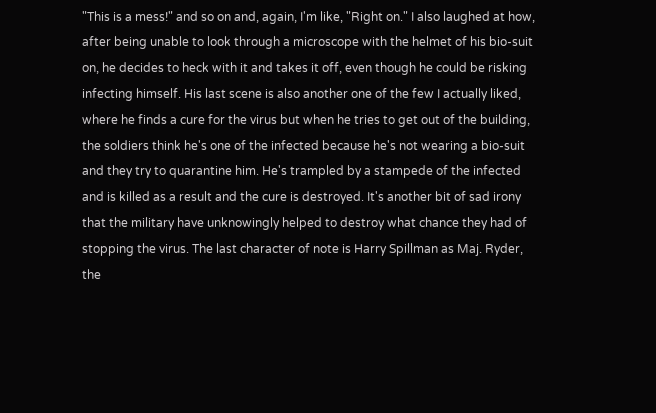"This is a mess!" and so on and, again, I'm like, "Right on." I also laughed at how, after being unable to look through a microscope with the helmet of his bio-suit on, he decides to heck with it and takes it off, even though he could be risking infecting himself. His last scene is also another one of the few I actually liked, where he finds a cure for the virus but when he tries to get out of the building, the soldiers think he's one of the infected because he's not wearing a bio-suit and they try to quarantine him. He's trampled by a stampede of the infected and is killed as a result and the cure is destroyed. It's another bit of sad irony that the military have unknowingly helped to destroy what chance they had of stopping the virus. The last character of note is Harry Spillman as Maj. Ryder, the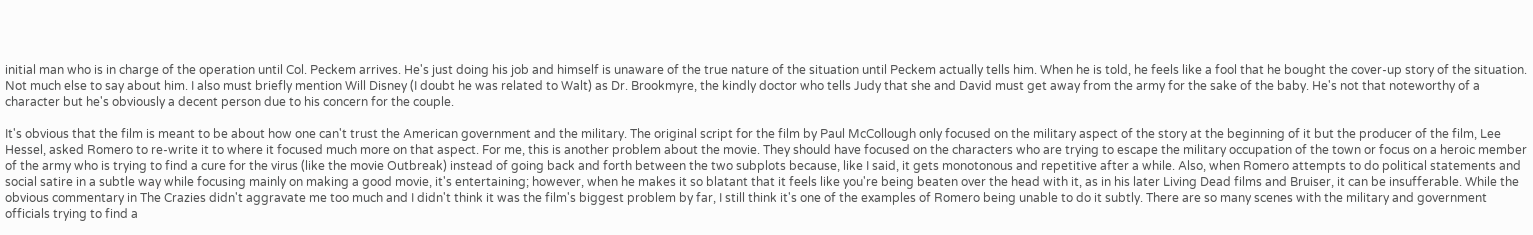initial man who is in charge of the operation until Col. Peckem arrives. He's just doing his job and himself is unaware of the true nature of the situation until Peckem actually tells him. When he is told, he feels like a fool that he bought the cover-up story of the situation. Not much else to say about him. I also must briefly mention Will Disney (I doubt he was related to Walt) as Dr. Brookmyre, the kindly doctor who tells Judy that she and David must get away from the army for the sake of the baby. He's not that noteworthy of a character but he's obviously a decent person due to his concern for the couple.

It's obvious that the film is meant to be about how one can't trust the American government and the military. The original script for the film by Paul McCollough only focused on the military aspect of the story at the beginning of it but the producer of the film, Lee Hessel, asked Romero to re-write it to where it focused much more on that aspect. For me, this is another problem about the movie. They should have focused on the characters who are trying to escape the military occupation of the town or focus on a heroic member of the army who is trying to find a cure for the virus (like the movie Outbreak) instead of going back and forth between the two subplots because, like I said, it gets monotonous and repetitive after a while. Also, when Romero attempts to do political statements and social satire in a subtle way while focusing mainly on making a good movie, it's entertaining; however, when he makes it so blatant that it feels like you're being beaten over the head with it, as in his later Living Dead films and Bruiser, it can be insufferable. While the obvious commentary in The Crazies didn't aggravate me too much and I didn't think it was the film's biggest problem by far, I still think it's one of the examples of Romero being unable to do it subtly. There are so many scenes with the military and government officials trying to find a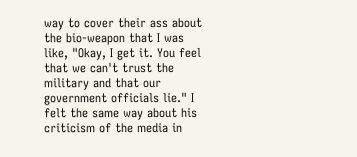way to cover their ass about the bio-weapon that I was like, "Okay, I get it. You feel that we can't trust the military and that our government officials lie." I felt the same way about his criticism of the media in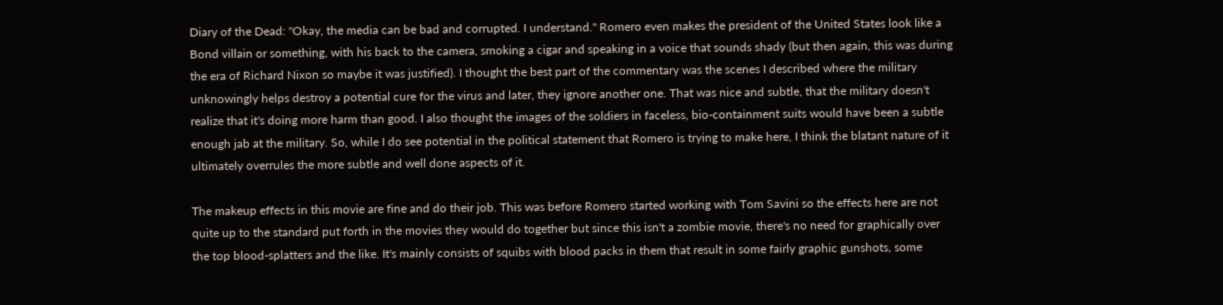Diary of the Dead: "Okay, the media can be bad and corrupted. I understand." Romero even makes the president of the United States look like a Bond villain or something, with his back to the camera, smoking a cigar and speaking in a voice that sounds shady (but then again, this was during the era of Richard Nixon so maybe it was justified). I thought the best part of the commentary was the scenes I described where the military unknowingly helps destroy a potential cure for the virus and later, they ignore another one. That was nice and subtle, that the military doesn't realize that it's doing more harm than good. I also thought the images of the soldiers in faceless, bio-containment suits would have been a subtle enough jab at the military. So, while I do see potential in the political statement that Romero is trying to make here, I think the blatant nature of it ultimately overrules the more subtle and well done aspects of it.

The makeup effects in this movie are fine and do their job. This was before Romero started working with Tom Savini so the effects here are not quite up to the standard put forth in the movies they would do together but since this isn't a zombie movie, there's no need for graphically over the top blood-splatters and the like. It's mainly consists of squibs with blood packs in them that result in some fairly graphic gunshots, some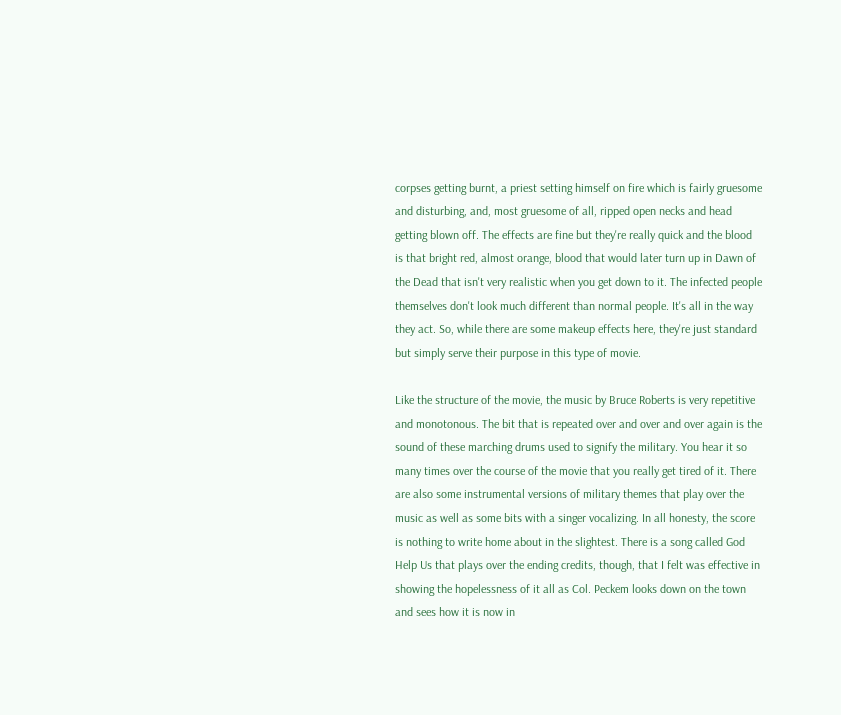corpses getting burnt, a priest setting himself on fire which is fairly gruesome and disturbing, and, most gruesome of all, ripped open necks and head getting blown off. The effects are fine but they're really quick and the blood is that bright red, almost orange, blood that would later turn up in Dawn of the Dead that isn't very realistic when you get down to it. The infected people themselves don't look much different than normal people. It's all in the way they act. So, while there are some makeup effects here, they're just standard but simply serve their purpose in this type of movie.

Like the structure of the movie, the music by Bruce Roberts is very repetitive and monotonous. The bit that is repeated over and over and over again is the sound of these marching drums used to signify the military. You hear it so many times over the course of the movie that you really get tired of it. There are also some instrumental versions of military themes that play over the music as well as some bits with a singer vocalizing. In all honesty, the score is nothing to write home about in the slightest. There is a song called God Help Us that plays over the ending credits, though, that I felt was effective in showing the hopelessness of it all as Col. Peckem looks down on the town and sees how it is now in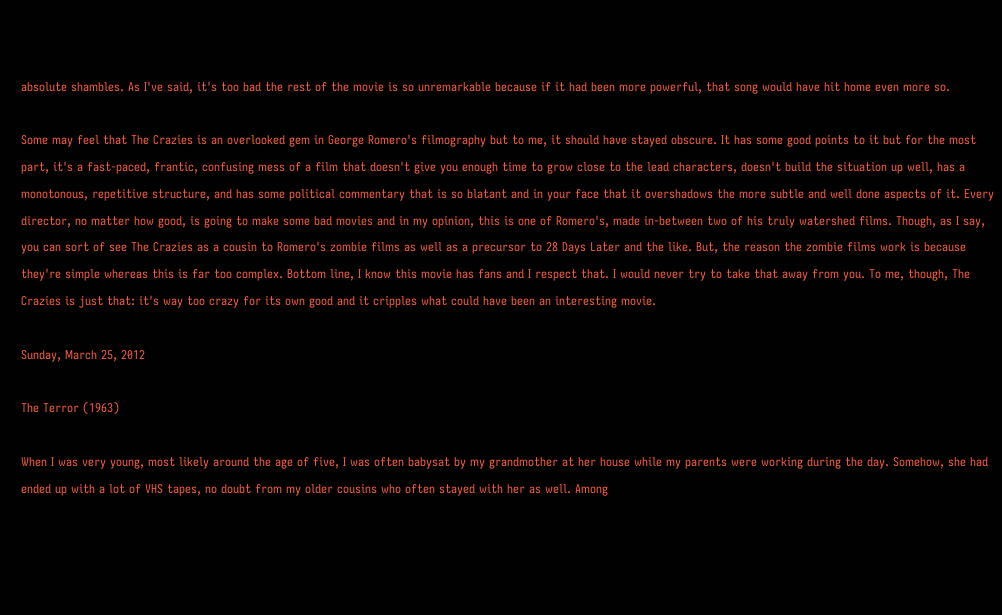absolute shambles. As I've said, it's too bad the rest of the movie is so unremarkable because if it had been more powerful, that song would have hit home even more so.

Some may feel that The Crazies is an overlooked gem in George Romero's filmography but to me, it should have stayed obscure. It has some good points to it but for the most part, it's a fast-paced, frantic, confusing mess of a film that doesn't give you enough time to grow close to the lead characters, doesn't build the situation up well, has a monotonous, repetitive structure, and has some political commentary that is so blatant and in your face that it overshadows the more subtle and well done aspects of it. Every director, no matter how good, is going to make some bad movies and in my opinion, this is one of Romero's, made in-between two of his truly watershed films. Though, as I say, you can sort of see The Crazies as a cousin to Romero's zombie films as well as a precursor to 28 Days Later and the like. But, the reason the zombie films work is because they're simple whereas this is far too complex. Bottom line, I know this movie has fans and I respect that. I would never try to take that away from you. To me, though, The Crazies is just that: it's way too crazy for its own good and it cripples what could have been an interesting movie.

Sunday, March 25, 2012

The Terror (1963)

When I was very young, most likely around the age of five, I was often babysat by my grandmother at her house while my parents were working during the day. Somehow, she had ended up with a lot of VHS tapes, no doubt from my older cousins who often stayed with her as well. Among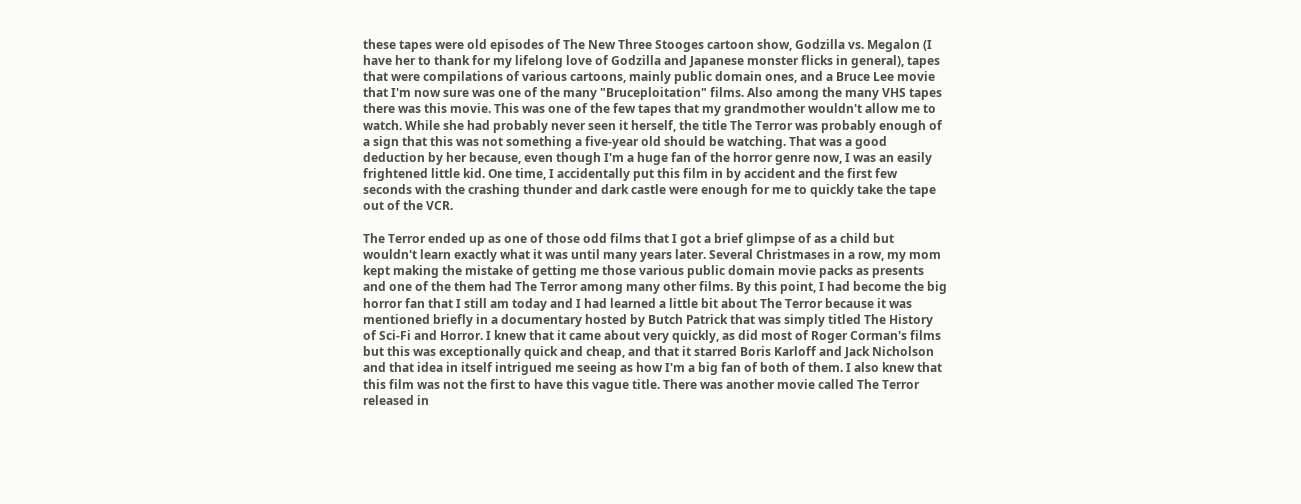these tapes were old episodes of The New Three Stooges cartoon show, Godzilla vs. Megalon (I have her to thank for my lifelong love of Godzilla and Japanese monster flicks in general), tapes that were compilations of various cartoons, mainly public domain ones, and a Bruce Lee movie that I'm now sure was one of the many "Bruceploitation" films. Also among the many VHS tapes there was this movie. This was one of the few tapes that my grandmother wouldn't allow me to watch. While she had probably never seen it herself, the title The Terror was probably enough of a sign that this was not something a five-year old should be watching. That was a good deduction by her because, even though I'm a huge fan of the horror genre now, I was an easily frightened little kid. One time, I accidentally put this film in by accident and the first few seconds with the crashing thunder and dark castle were enough for me to quickly take the tape out of the VCR.

The Terror ended up as one of those odd films that I got a brief glimpse of as a child but wouldn't learn exactly what it was until many years later. Several Christmases in a row, my mom kept making the mistake of getting me those various public domain movie packs as presents and one of the them had The Terror among many other films. By this point, I had become the big horror fan that I still am today and I had learned a little bit about The Terror because it was mentioned briefly in a documentary hosted by Butch Patrick that was simply titled The History of Sci-Fi and Horror. I knew that it came about very quickly, as did most of Roger Corman's films but this was exceptionally quick and cheap, and that it starred Boris Karloff and Jack Nicholson and that idea in itself intrigued me seeing as how I'm a big fan of both of them. I also knew that this film was not the first to have this vague title. There was another movie called The Terror released in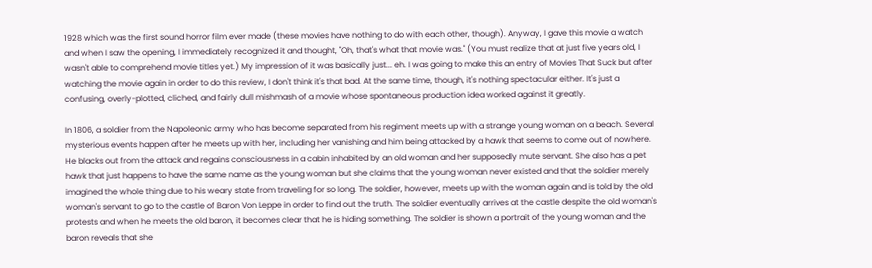1928 which was the first sound horror film ever made (these movies have nothing to do with each other, though). Anyway, I gave this movie a watch and when I saw the opening, I immediately recognized it and thought, "Oh, that's what that movie was." (You must realize that at just five years old, I wasn't able to comprehend movie titles yet.) My impression of it was basically just... eh. I was going to make this an entry of Movies That Suck but after watching the movie again in order to do this review, I don't think it's that bad. At the same time, though, it's nothing spectacular either. It's just a confusing, overly-plotted, cliched, and fairly dull mishmash of a movie whose spontaneous production idea worked against it greatly.

In 1806, a soldier from the Napoleonic army who has become separated from his regiment meets up with a strange young woman on a beach. Several mysterious events happen after he meets up with her, including her vanishing and him being attacked by a hawk that seems to come out of nowhere. He blacks out from the attack and regains consciousness in a cabin inhabited by an old woman and her supposedly mute servant. She also has a pet hawk that just happens to have the same name as the young woman but she claims that the young woman never existed and that the soldier merely imagined the whole thing due to his weary state from traveling for so long. The soldier, however, meets up with the woman again and is told by the old woman's servant to go to the castle of Baron Von Leppe in order to find out the truth. The soldier eventually arrives at the castle despite the old woman's protests and when he meets the old baron, it becomes clear that he is hiding something. The soldier is shown a portrait of the young woman and the baron reveals that she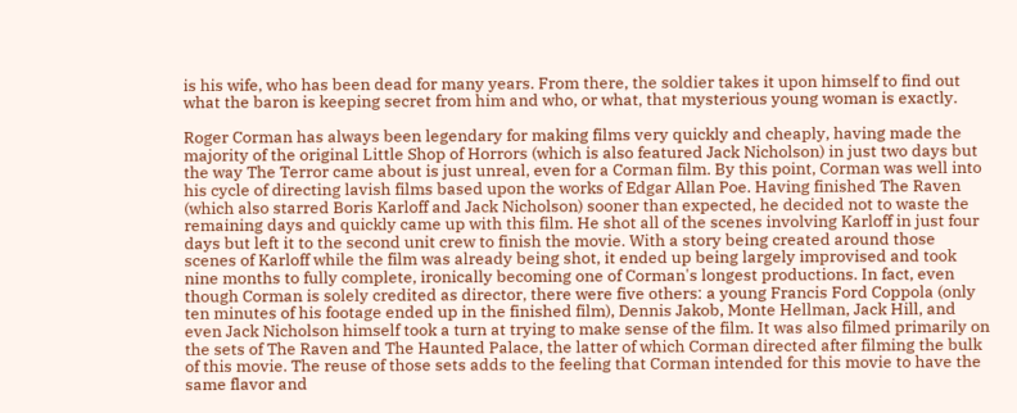is his wife, who has been dead for many years. From there, the soldier takes it upon himself to find out what the baron is keeping secret from him and who, or what, that mysterious young woman is exactly.

Roger Corman has always been legendary for making films very quickly and cheaply, having made the majority of the original Little Shop of Horrors (which is also featured Jack Nicholson) in just two days but the way The Terror came about is just unreal, even for a Corman film. By this point, Corman was well into his cycle of directing lavish films based upon the works of Edgar Allan Poe. Having finished The Raven (which also starred Boris Karloff and Jack Nicholson) sooner than expected, he decided not to waste the remaining days and quickly came up with this film. He shot all of the scenes involving Karloff in just four days but left it to the second unit crew to finish the movie. With a story being created around those scenes of Karloff while the film was already being shot, it ended up being largely improvised and took nine months to fully complete, ironically becoming one of Corman's longest productions. In fact, even though Corman is solely credited as director, there were five others: a young Francis Ford Coppola (only ten minutes of his footage ended up in the finished film), Dennis Jakob, Monte Hellman, Jack Hill, and even Jack Nicholson himself took a turn at trying to make sense of the film. It was also filmed primarily on the sets of The Raven and The Haunted Palace, the latter of which Corman directed after filming the bulk of this movie. The reuse of those sets adds to the feeling that Corman intended for this movie to have the same flavor and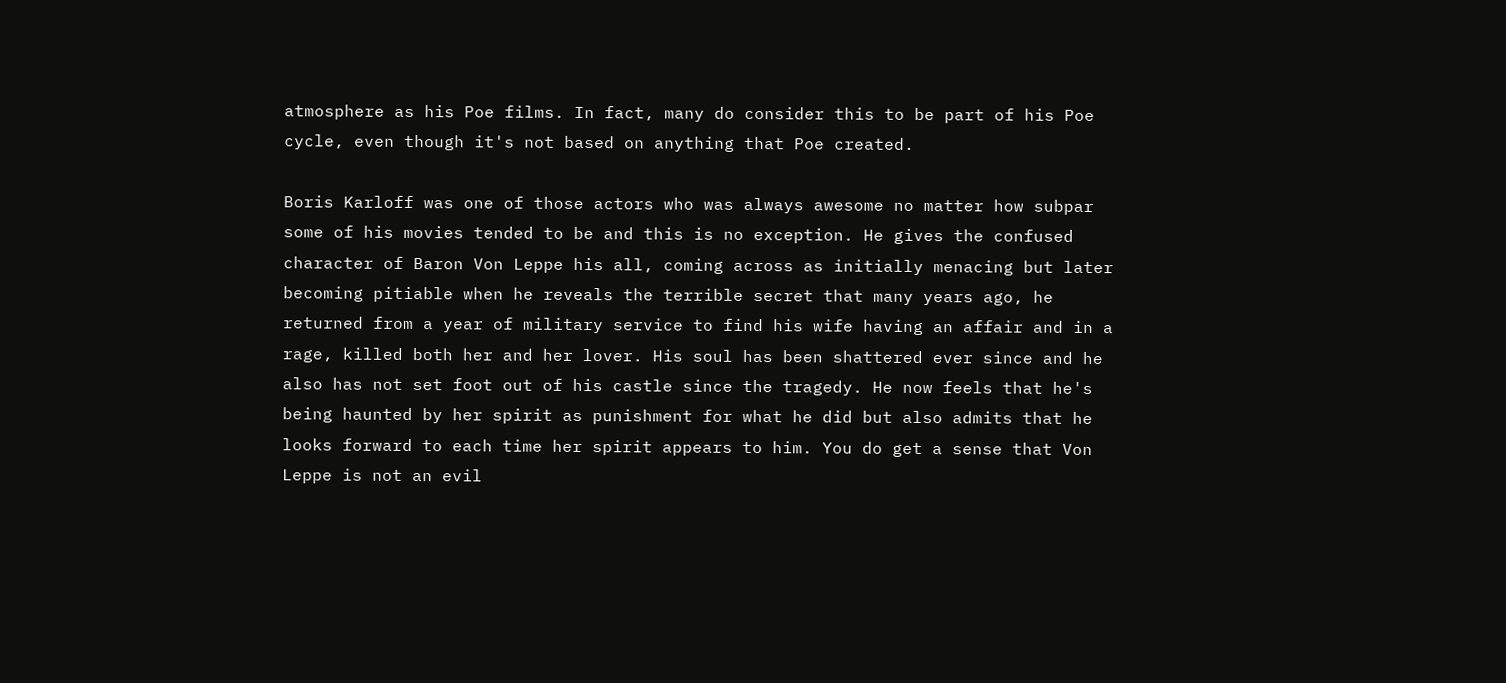atmosphere as his Poe films. In fact, many do consider this to be part of his Poe cycle, even though it's not based on anything that Poe created.

Boris Karloff was one of those actors who was always awesome no matter how subpar some of his movies tended to be and this is no exception. He gives the confused character of Baron Von Leppe his all, coming across as initially menacing but later becoming pitiable when he reveals the terrible secret that many years ago, he returned from a year of military service to find his wife having an affair and in a rage, killed both her and her lover. His soul has been shattered ever since and he also has not set foot out of his castle since the tragedy. He now feels that he's being haunted by her spirit as punishment for what he did but also admits that he looks forward to each time her spirit appears to him. You do get a sense that Von Leppe is not an evil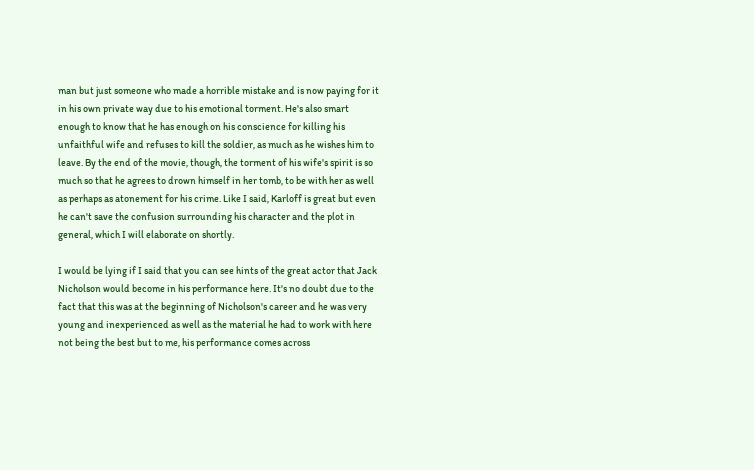man but just someone who made a horrible mistake and is now paying for it in his own private way due to his emotional torment. He's also smart enough to know that he has enough on his conscience for killing his unfaithful wife and refuses to kill the soldier, as much as he wishes him to leave. By the end of the movie, though, the torment of his wife's spirit is so much so that he agrees to drown himself in her tomb, to be with her as well as perhaps as atonement for his crime. Like I said, Karloff is great but even he can't save the confusion surrounding his character and the plot in general, which I will elaborate on shortly.

I would be lying if I said that you can see hints of the great actor that Jack Nicholson would become in his performance here. It's no doubt due to the fact that this was at the beginning of Nicholson's career and he was very young and inexperienced as well as the material he had to work with here not being the best but to me, his performance comes across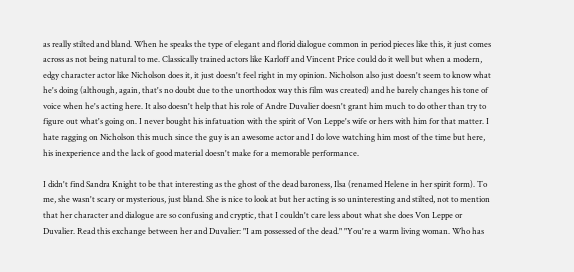as really stilted and bland. When he speaks the type of elegant and florid dialogue common in period pieces like this, it just comes across as not being natural to me. Classically trained actors like Karloff and Vincent Price could do it well but when a modern, edgy character actor like Nicholson does it, it just doesn't feel right in my opinion. Nicholson also just doesn't seem to know what he's doing (although, again, that's no doubt due to the unorthodox way this film was created) and he barely changes his tone of voice when he's acting here. It also doesn't help that his role of Andre Duvalier doesn't grant him much to do other than try to figure out what's going on. I never bought his infatuation with the spirit of Von Leppe's wife or hers with him for that matter. I hate ragging on Nicholson this much since the guy is an awesome actor and I do love watching him most of the time but here, his inexperience and the lack of good material doesn't make for a memorable performance.

I didn't find Sandra Knight to be that interesting as the ghost of the dead baroness, Ilsa (renamed Helene in her spirit form). To me, she wasn't scary or mysterious, just bland. She is nice to look at but her acting is so uninteresting and stilted, not to mention that her character and dialogue are so confusing and cryptic, that I couldn't care less about what she does Von Leppe or Duvalier. Read this exchange between her and Duvalier: "I am possessed of the dead." "You're a warm living woman. Who has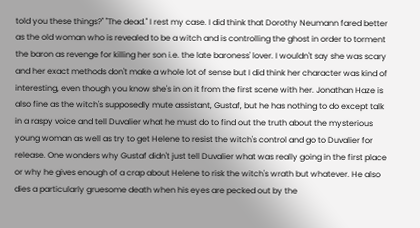told you these things?" "The dead." I rest my case. I did think that Dorothy Neumann fared better as the old woman who is revealed to be a witch and is controlling the ghost in order to torment the baron as revenge for killing her son i.e. the late baroness' lover. I wouldn't say she was scary and her exact methods don't make a whole lot of sense but I did think her character was kind of interesting, even though you know she's in on it from the first scene with her. Jonathan Haze is also fine as the witch's supposedly mute assistant, Gustaf, but he has nothing to do except talk in a raspy voice and tell Duvalier what he must do to find out the truth about the mysterious young woman as well as try to get Helene to resist the witch's control and go to Duvalier for release. One wonders why Gustaf didn't just tell Duvalier what was really going in the first place or why he gives enough of a crap about Helene to risk the witch's wrath but whatever. He also dies a particularly gruesome death when his eyes are pecked out by the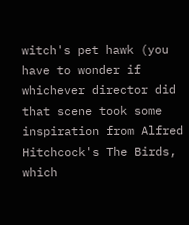witch's pet hawk (you have to wonder if whichever director did that scene took some inspiration from Alfred Hitchcock's The Birds, which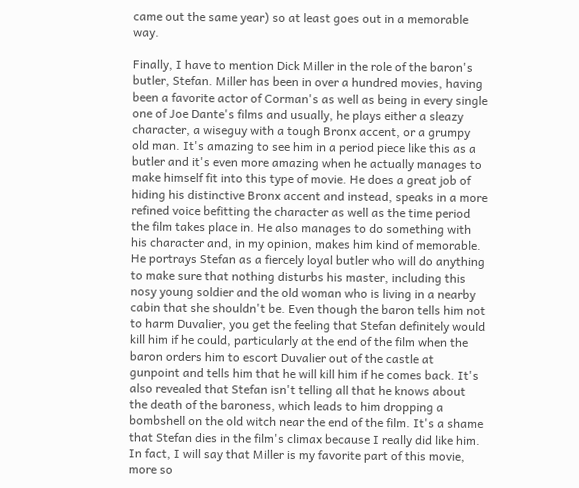came out the same year) so at least goes out in a memorable way.

Finally, I have to mention Dick Miller in the role of the baron's butler, Stefan. Miller has been in over a hundred movies, having been a favorite actor of Corman's as well as being in every single one of Joe Dante's films and usually, he plays either a sleazy character, a wiseguy with a tough Bronx accent, or a grumpy old man. It's amazing to see him in a period piece like this as a butler and it's even more amazing when he actually manages to make himself fit into this type of movie. He does a great job of hiding his distinctive Bronx accent and instead, speaks in a more refined voice befitting the character as well as the time period the film takes place in. He also manages to do something with his character and, in my opinion, makes him kind of memorable. He portrays Stefan as a fiercely loyal butler who will do anything to make sure that nothing disturbs his master, including this nosy young soldier and the old woman who is living in a nearby cabin that she shouldn't be. Even though the baron tells him not to harm Duvalier, you get the feeling that Stefan definitely would kill him if he could, particularly at the end of the film when the baron orders him to escort Duvalier out of the castle at gunpoint and tells him that he will kill him if he comes back. It's also revealed that Stefan isn't telling all that he knows about the death of the baroness, which leads to him dropping a bombshell on the old witch near the end of the film. It's a shame that Stefan dies in the film's climax because I really did like him. In fact, I will say that Miller is my favorite part of this movie, more so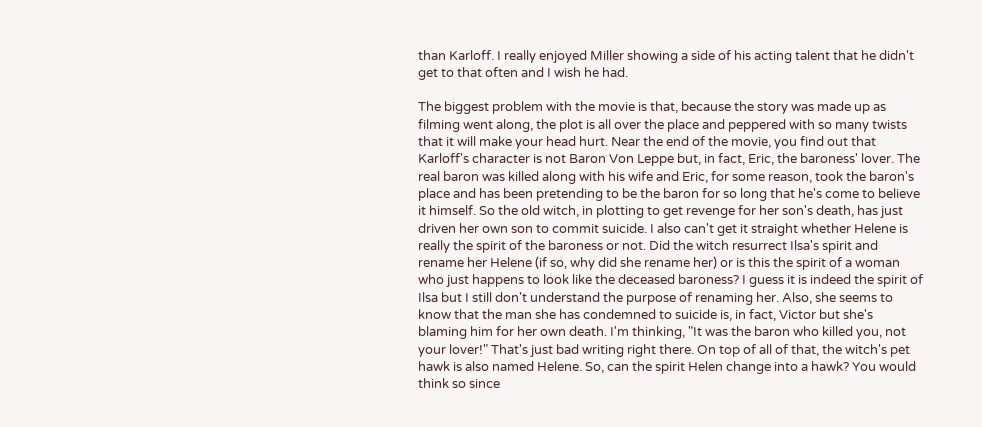than Karloff. I really enjoyed Miller showing a side of his acting talent that he didn't get to that often and I wish he had.

The biggest problem with the movie is that, because the story was made up as filming went along, the plot is all over the place and peppered with so many twists that it will make your head hurt. Near the end of the movie, you find out that Karloff's character is not Baron Von Leppe but, in fact, Eric, the baroness' lover. The real baron was killed along with his wife and Eric, for some reason, took the baron's place and has been pretending to be the baron for so long that he's come to believe it himself. So the old witch, in plotting to get revenge for her son's death, has just driven her own son to commit suicide. I also can't get it straight whether Helene is really the spirit of the baroness or not. Did the witch resurrect Ilsa's spirit and rename her Helene (if so, why did she rename her) or is this the spirit of a woman who just happens to look like the deceased baroness? I guess it is indeed the spirit of Ilsa but I still don't understand the purpose of renaming her. Also, she seems to know that the man she has condemned to suicide is, in fact, Victor but she's blaming him for her own death. I'm thinking, "It was the baron who killed you, not your lover!" That's just bad writing right there. On top of all of that, the witch's pet hawk is also named Helene. So, can the spirit Helen change into a hawk? You would think so since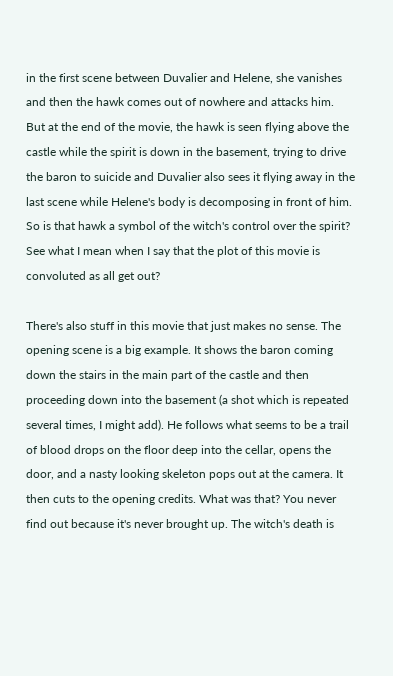in the first scene between Duvalier and Helene, she vanishes and then the hawk comes out of nowhere and attacks him. But at the end of the movie, the hawk is seen flying above the castle while the spirit is down in the basement, trying to drive the baron to suicide and Duvalier also sees it flying away in the last scene while Helene's body is decomposing in front of him. So is that hawk a symbol of the witch's control over the spirit? See what I mean when I say that the plot of this movie is convoluted as all get out?

There's also stuff in this movie that just makes no sense. The opening scene is a big example. It shows the baron coming down the stairs in the main part of the castle and then proceeding down into the basement (a shot which is repeated several times, I might add). He follows what seems to be a trail of blood drops on the floor deep into the cellar, opens the door, and a nasty looking skeleton pops out at the camera. It then cuts to the opening credits. What was that? You never find out because it's never brought up. The witch's death is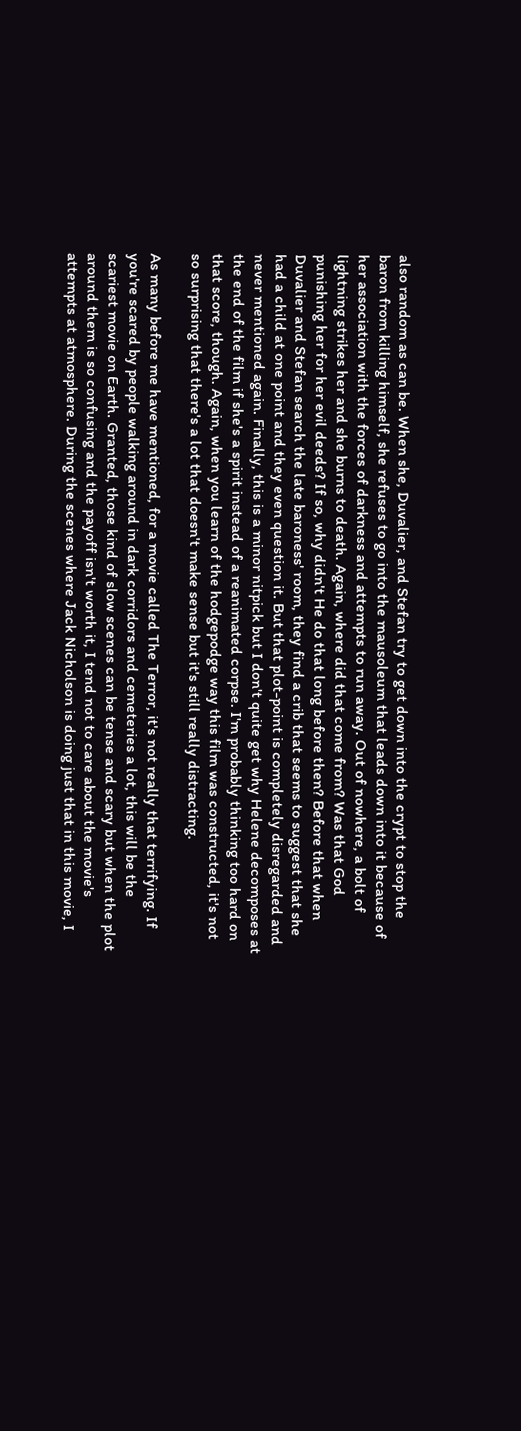also random as can be. When she, Duvalier, and Stefan try to get down into the crypt to stop the baron from killing himself, she refuses to go into the mausoleum that leads down into it because of her association with the forces of darkness and attempts to run away. Out of nowhere, a bolt of lightning strikes her and she burns to death. Again, where did that come from? Was that God punishing her for her evil deeds? If so, why didn't He do that long before then? Before that when Duvalier and Stefan search the late baroness' room, they find a crib that seems to suggest that she had a child at one point and they even question it. But that plot-point is completely disregarded and never mentioned again. Finally, this is a minor nitpick but I don't quite get why Helene decomposes at the end of the film if she's a spirit instead of a reanimated corpse. I'm probably thinking too hard on that score, though. Again, when you learn of the hodgepodge way this film was constructed, it's not so surprising that there's a lot that doesn't make sense but it's still really distracting.

As many before me have mentioned, for a movie called The Terror, it's not really that terrifying. If you're scared by people walking around in dark corridors and cemeteries a lot, this will be the scariest movie on Earth. Granted, those kind of slow scenes can be tense and scary but when the plot around them is so confusing and the payoff isn't worth it, I tend not to care about the movie's attempts at atmosphere. During the scenes where Jack Nicholson is doing just that in this movie, I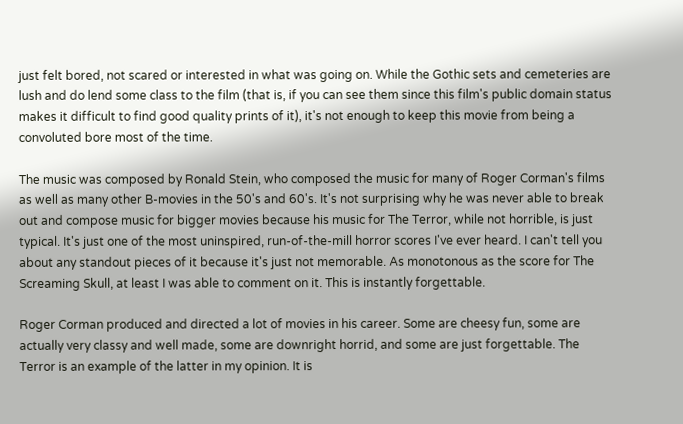just felt bored, not scared or interested in what was going on. While the Gothic sets and cemeteries are lush and do lend some class to the film (that is, if you can see them since this film's public domain status makes it difficult to find good quality prints of it), it's not enough to keep this movie from being a convoluted bore most of the time.

The music was composed by Ronald Stein, who composed the music for many of Roger Corman's films as well as many other B-movies in the 50's and 60's. It's not surprising why he was never able to break out and compose music for bigger movies because his music for The Terror, while not horrible, is just typical. It's just one of the most uninspired, run-of-the-mill horror scores I've ever heard. I can't tell you about any standout pieces of it because it's just not memorable. As monotonous as the score for The Screaming Skull, at least I was able to comment on it. This is instantly forgettable.

Roger Corman produced and directed a lot of movies in his career. Some are cheesy fun, some are actually very classy and well made, some are downright horrid, and some are just forgettable. The Terror is an example of the latter in my opinion. It is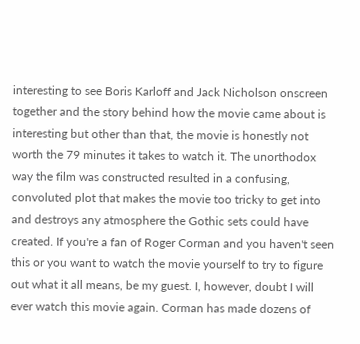interesting to see Boris Karloff and Jack Nicholson onscreen together and the story behind how the movie came about is interesting but other than that, the movie is honestly not worth the 79 minutes it takes to watch it. The unorthodox way the film was constructed resulted in a confusing, convoluted plot that makes the movie too tricky to get into and destroys any atmosphere the Gothic sets could have created. If you're a fan of Roger Corman and you haven't seen this or you want to watch the movie yourself to try to figure out what it all means, be my guest. I, however, doubt I will ever watch this movie again. Corman has made dozens of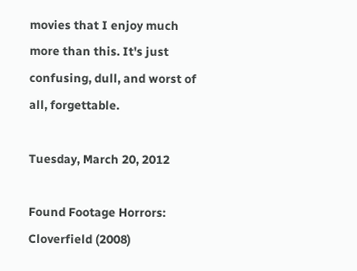movies that I enjoy much more than this. It's just confusing, dull, and worst of all, forgettable.

Tuesday, March 20, 2012

Found Footage Horrors: Cloverfield (2008)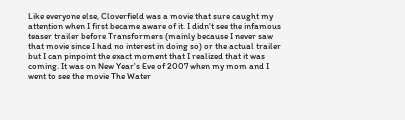Like everyone else, Cloverfield was a movie that sure caught my attention when I first became aware of it. I didn't see the infamous teaser trailer before Transformers (mainly because I never saw that movie since I had no interest in doing so) or the actual trailer but I can pinpoint the exact moment that I realized that it was coming. It was on New Year's Eve of 2007 when my mom and I went to see the movie The Water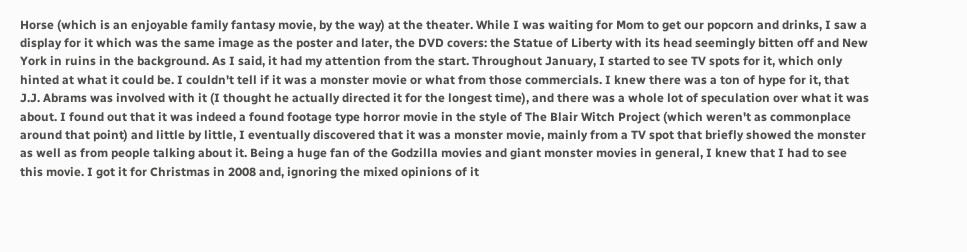Horse (which is an enjoyable family fantasy movie, by the way) at the theater. While I was waiting for Mom to get our popcorn and drinks, I saw a display for it which was the same image as the poster and later, the DVD covers: the Statue of Liberty with its head seemingly bitten off and New York in ruins in the background. As I said, it had my attention from the start. Throughout January, I started to see TV spots for it, which only hinted at what it could be. I couldn't tell if it was a monster movie or what from those commercials. I knew there was a ton of hype for it, that J.J. Abrams was involved with it (I thought he actually directed it for the longest time), and there was a whole lot of speculation over what it was about. I found out that it was indeed a found footage type horror movie in the style of The Blair Witch Project (which weren't as commonplace around that point) and little by little, I eventually discovered that it was a monster movie, mainly from a TV spot that briefly showed the monster as well as from people talking about it. Being a huge fan of the Godzilla movies and giant monster movies in general, I knew that I had to see this movie. I got it for Christmas in 2008 and, ignoring the mixed opinions of it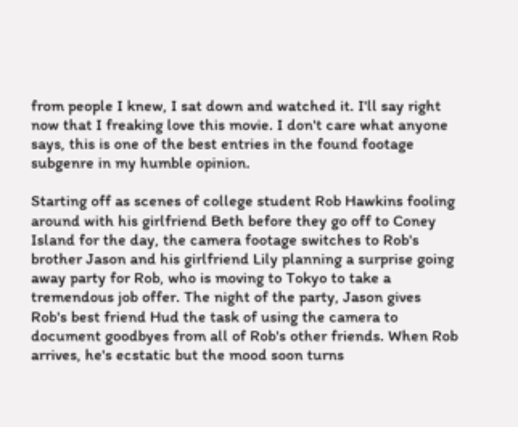from people I knew, I sat down and watched it. I'll say right now that I freaking love this movie. I don't care what anyone says, this is one of the best entries in the found footage subgenre in my humble opinion.

Starting off as scenes of college student Rob Hawkins fooling around with his girlfriend Beth before they go off to Coney Island for the day, the camera footage switches to Rob's brother Jason and his girlfriend Lily planning a surprise going away party for Rob, who is moving to Tokyo to take a tremendous job offer. The night of the party, Jason gives Rob's best friend Hud the task of using the camera to document goodbyes from all of Rob's other friends. When Rob arrives, he's ecstatic but the mood soon turns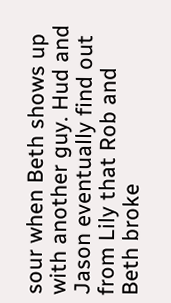sour when Beth shows up with another guy. Hud and Jason eventually find out from Lily that Rob and Beth broke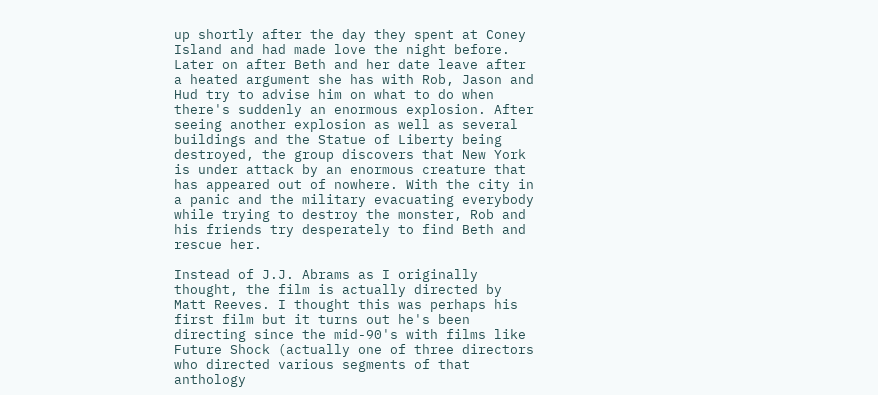up shortly after the day they spent at Coney Island and had made love the night before. Later on after Beth and her date leave after a heated argument she has with Rob, Jason and Hud try to advise him on what to do when there's suddenly an enormous explosion. After seeing another explosion as well as several buildings and the Statue of Liberty being destroyed, the group discovers that New York is under attack by an enormous creature that has appeared out of nowhere. With the city in a panic and the military evacuating everybody while trying to destroy the monster, Rob and his friends try desperately to find Beth and rescue her.

Instead of J.J. Abrams as I originally thought, the film is actually directed by Matt Reeves. I thought this was perhaps his first film but it turns out he's been directing since the mid-90's with films like Future Shock (actually one of three directors who directed various segments of that anthology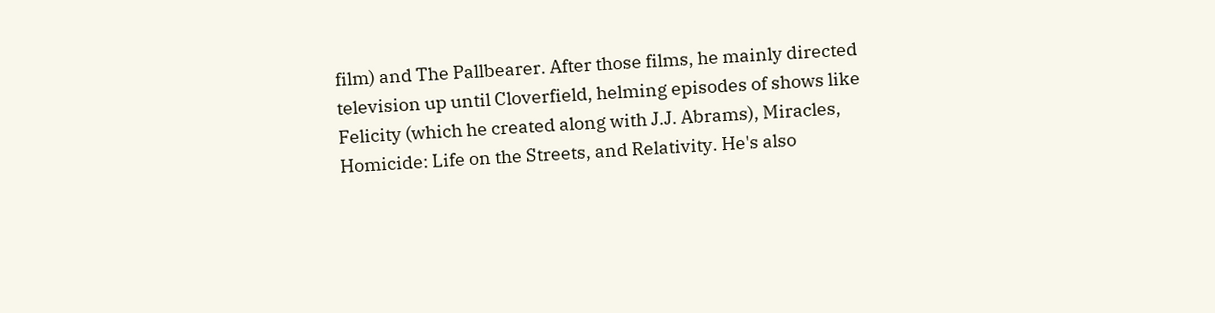film) and The Pallbearer. After those films, he mainly directed television up until Cloverfield, helming episodes of shows like Felicity (which he created along with J.J. Abrams), Miracles, Homicide: Life on the Streets, and Relativity. He's also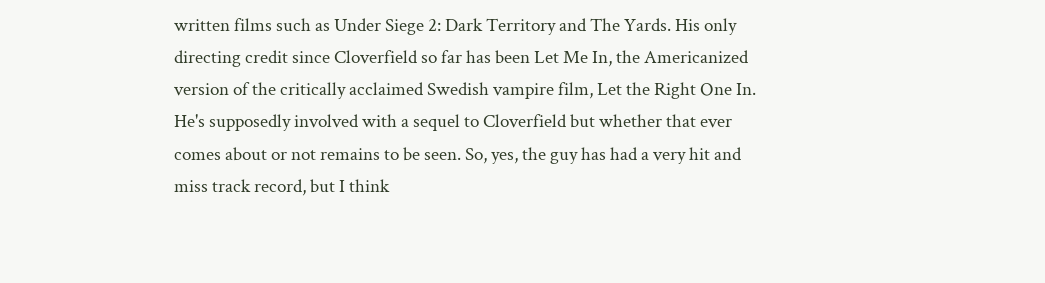written films such as Under Siege 2: Dark Territory and The Yards. His only directing credit since Cloverfield so far has been Let Me In, the Americanized version of the critically acclaimed Swedish vampire film, Let the Right One In. He's supposedly involved with a sequel to Cloverfield but whether that ever comes about or not remains to be seen. So, yes, the guy has had a very hit and miss track record, but I think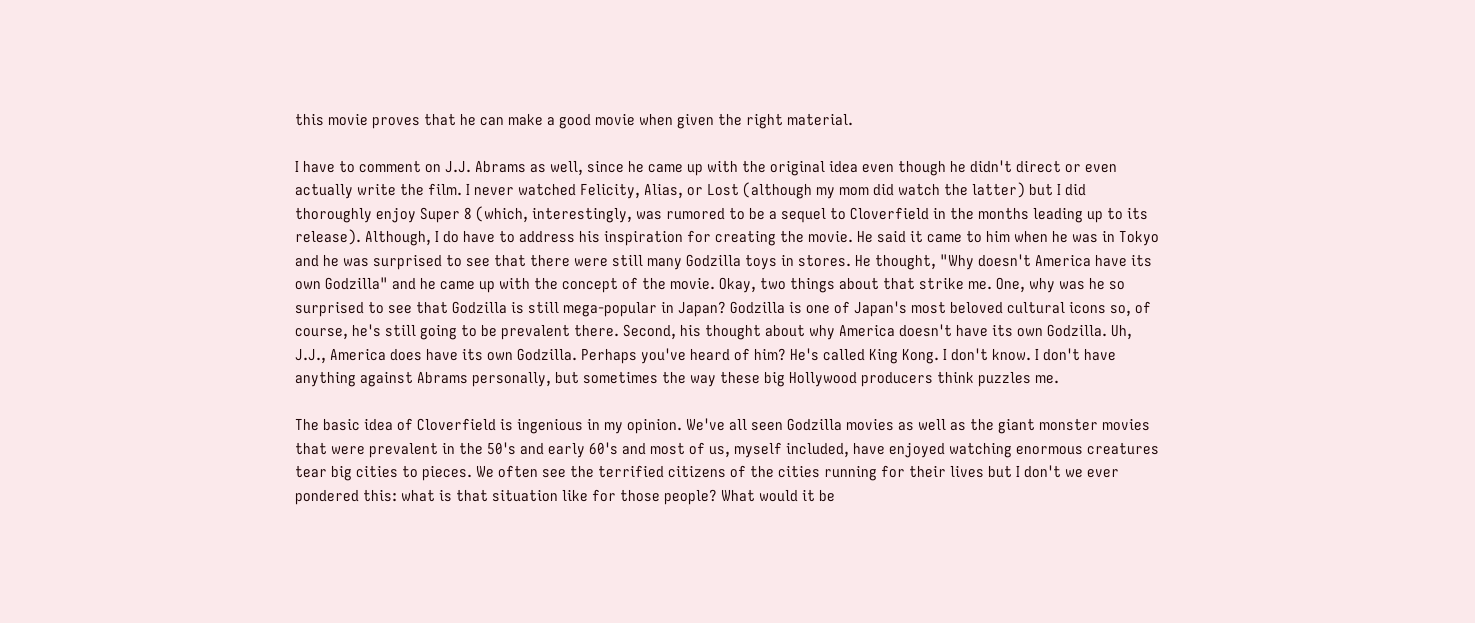this movie proves that he can make a good movie when given the right material.

I have to comment on J.J. Abrams as well, since he came up with the original idea even though he didn't direct or even actually write the film. I never watched Felicity, Alias, or Lost (although my mom did watch the latter) but I did thoroughly enjoy Super 8 (which, interestingly, was rumored to be a sequel to Cloverfield in the months leading up to its release). Although, I do have to address his inspiration for creating the movie. He said it came to him when he was in Tokyo and he was surprised to see that there were still many Godzilla toys in stores. He thought, "Why doesn't America have its own Godzilla" and he came up with the concept of the movie. Okay, two things about that strike me. One, why was he so surprised to see that Godzilla is still mega-popular in Japan? Godzilla is one of Japan's most beloved cultural icons so, of course, he's still going to be prevalent there. Second, his thought about why America doesn't have its own Godzilla. Uh, J.J., America does have its own Godzilla. Perhaps you've heard of him? He's called King Kong. I don't know. I don't have anything against Abrams personally, but sometimes the way these big Hollywood producers think puzzles me.

The basic idea of Cloverfield is ingenious in my opinion. We've all seen Godzilla movies as well as the giant monster movies that were prevalent in the 50's and early 60's and most of us, myself included, have enjoyed watching enormous creatures tear big cities to pieces. We often see the terrified citizens of the cities running for their lives but I don't we ever pondered this: what is that situation like for those people? What would it be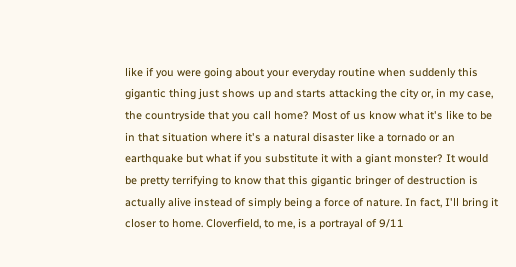like if you were going about your everyday routine when suddenly this gigantic thing just shows up and starts attacking the city or, in my case, the countryside that you call home? Most of us know what it's like to be in that situation where it's a natural disaster like a tornado or an earthquake but what if you substitute it with a giant monster? It would be pretty terrifying to know that this gigantic bringer of destruction is actually alive instead of simply being a force of nature. In fact, I'll bring it closer to home. Cloverfield, to me, is a portrayal of 9/11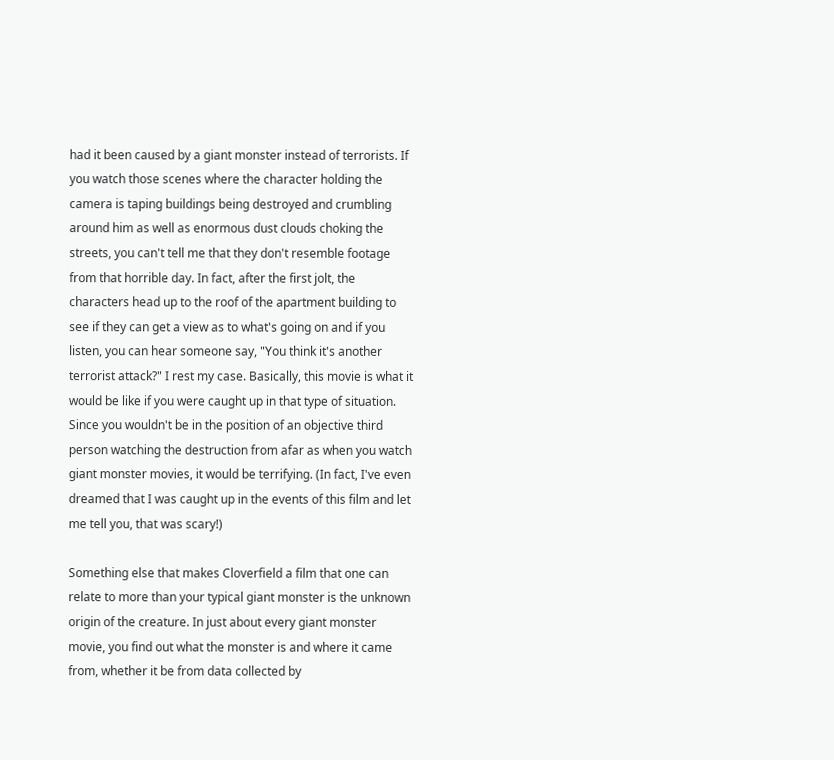had it been caused by a giant monster instead of terrorists. If you watch those scenes where the character holding the camera is taping buildings being destroyed and crumbling around him as well as enormous dust clouds choking the streets, you can't tell me that they don't resemble footage from that horrible day. In fact, after the first jolt, the characters head up to the roof of the apartment building to see if they can get a view as to what's going on and if you listen, you can hear someone say, "You think it's another terrorist attack?" I rest my case. Basically, this movie is what it would be like if you were caught up in that type of situation. Since you wouldn't be in the position of an objective third person watching the destruction from afar as when you watch giant monster movies, it would be terrifying. (In fact, I've even dreamed that I was caught up in the events of this film and let me tell you, that was scary!)

Something else that makes Cloverfield a film that one can relate to more than your typical giant monster is the unknown origin of the creature. In just about every giant monster movie, you find out what the monster is and where it came from, whether it be from data collected by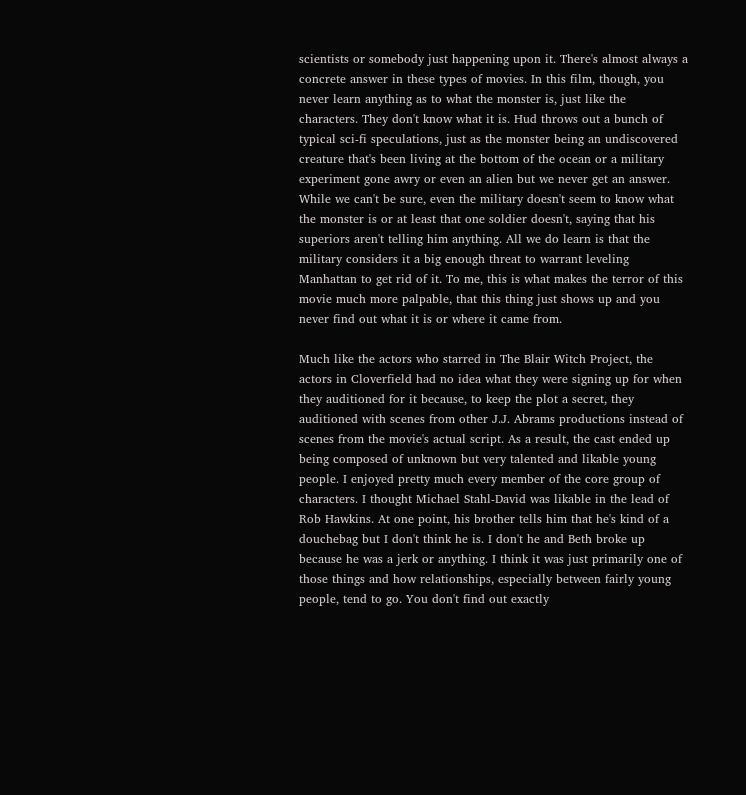scientists or somebody just happening upon it. There's almost always a concrete answer in these types of movies. In this film, though, you never learn anything as to what the monster is, just like the characters. They don't know what it is. Hud throws out a bunch of typical sci-fi speculations, just as the monster being an undiscovered creature that's been living at the bottom of the ocean or a military experiment gone awry or even an alien but we never get an answer. While we can't be sure, even the military doesn't seem to know what the monster is or at least that one soldier doesn't, saying that his superiors aren't telling him anything. All we do learn is that the military considers it a big enough threat to warrant leveling Manhattan to get rid of it. To me, this is what makes the terror of this movie much more palpable, that this thing just shows up and you never find out what it is or where it came from.

Much like the actors who starred in The Blair Witch Project, the actors in Cloverfield had no idea what they were signing up for when they auditioned for it because, to keep the plot a secret, they auditioned with scenes from other J.J. Abrams productions instead of scenes from the movie's actual script. As a result, the cast ended up being composed of unknown but very talented and likable young people. I enjoyed pretty much every member of the core group of characters. I thought Michael Stahl-David was likable in the lead of Rob Hawkins. At one point, his brother tells him that he's kind of a douchebag but I don't think he is. I don't he and Beth broke up because he was a jerk or anything. I think it was just primarily one of those things and how relationships, especially between fairly young people, tend to go. You don't find out exactly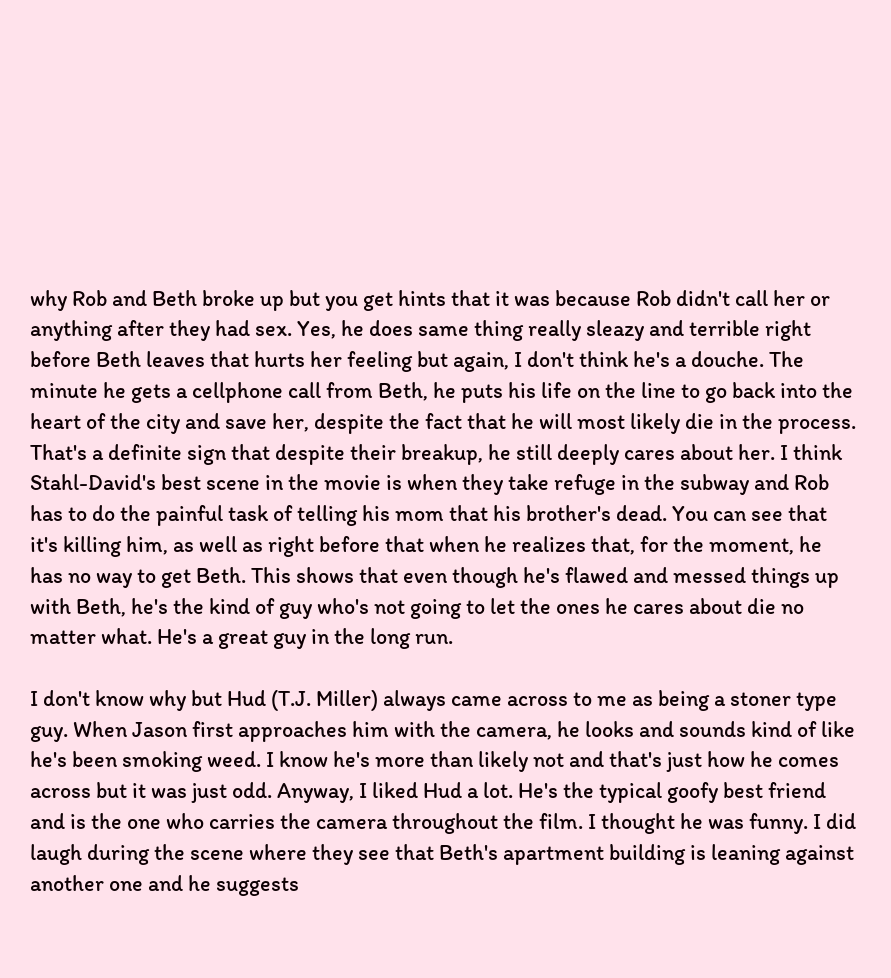why Rob and Beth broke up but you get hints that it was because Rob didn't call her or anything after they had sex. Yes, he does same thing really sleazy and terrible right before Beth leaves that hurts her feeling but again, I don't think he's a douche. The minute he gets a cellphone call from Beth, he puts his life on the line to go back into the heart of the city and save her, despite the fact that he will most likely die in the process. That's a definite sign that despite their breakup, he still deeply cares about her. I think Stahl-David's best scene in the movie is when they take refuge in the subway and Rob has to do the painful task of telling his mom that his brother's dead. You can see that it's killing him, as well as right before that when he realizes that, for the moment, he has no way to get Beth. This shows that even though he's flawed and messed things up with Beth, he's the kind of guy who's not going to let the ones he cares about die no matter what. He's a great guy in the long run.

I don't know why but Hud (T.J. Miller) always came across to me as being a stoner type guy. When Jason first approaches him with the camera, he looks and sounds kind of like he's been smoking weed. I know he's more than likely not and that's just how he comes across but it was just odd. Anyway, I liked Hud a lot. He's the typical goofy best friend and is the one who carries the camera throughout the film. I thought he was funny. I did laugh during the scene where they see that Beth's apartment building is leaning against another one and he suggests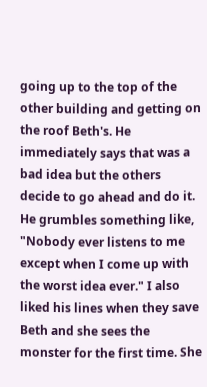going up to the top of the other building and getting on the roof Beth's. He immediately says that was a bad idea but the others decide to go ahead and do it. He grumbles something like, "Nobody ever listens to me except when I come up with the worst idea ever." I also liked his lines when they save Beth and she sees the monster for the first time. She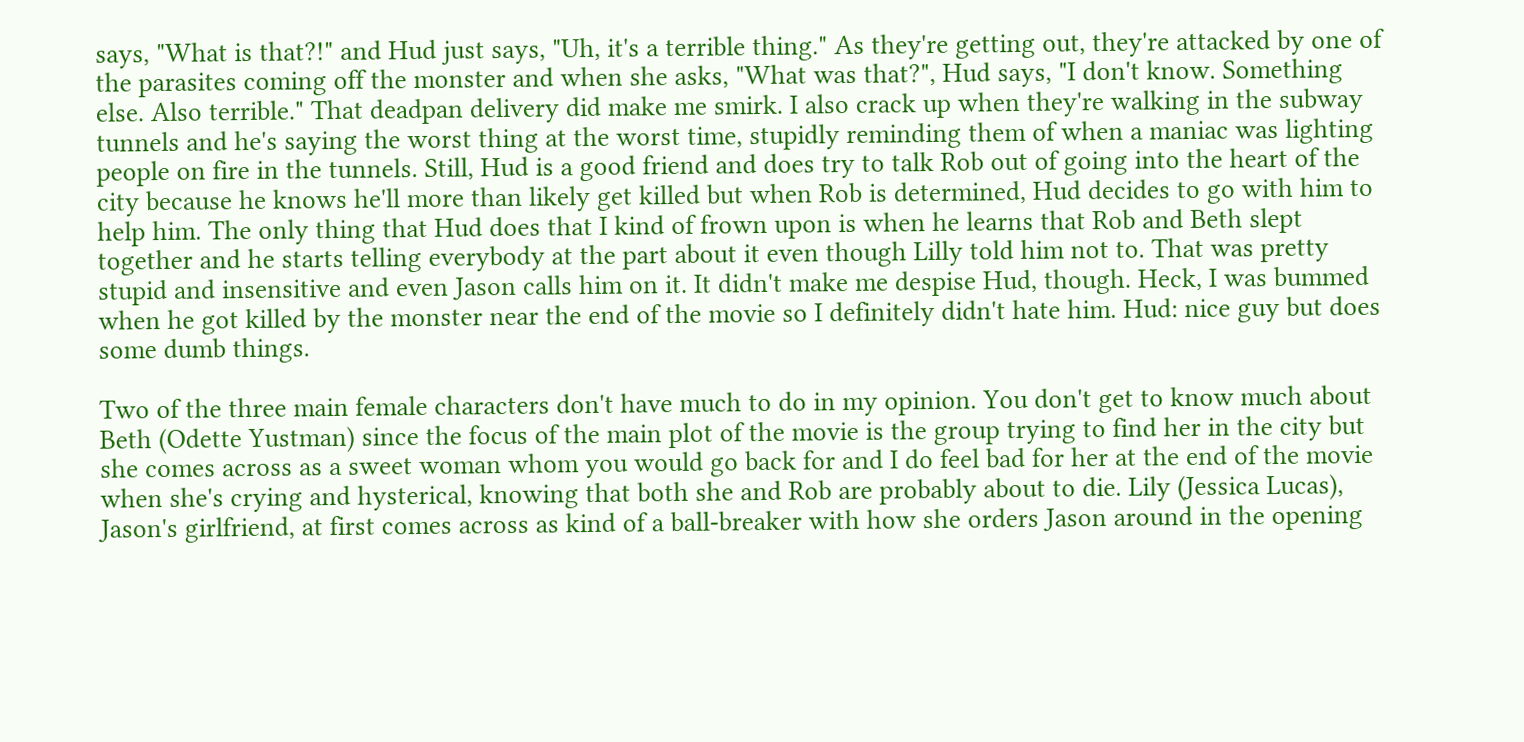says, "What is that?!" and Hud just says, "Uh, it's a terrible thing." As they're getting out, they're attacked by one of the parasites coming off the monster and when she asks, "What was that?", Hud says, "I don't know. Something else. Also terrible." That deadpan delivery did make me smirk. I also crack up when they're walking in the subway tunnels and he's saying the worst thing at the worst time, stupidly reminding them of when a maniac was lighting people on fire in the tunnels. Still, Hud is a good friend and does try to talk Rob out of going into the heart of the city because he knows he'll more than likely get killed but when Rob is determined, Hud decides to go with him to help him. The only thing that Hud does that I kind of frown upon is when he learns that Rob and Beth slept together and he starts telling everybody at the part about it even though Lilly told him not to. That was pretty stupid and insensitive and even Jason calls him on it. It didn't make me despise Hud, though. Heck, I was bummed when he got killed by the monster near the end of the movie so I definitely didn't hate him. Hud: nice guy but does some dumb things.

Two of the three main female characters don't have much to do in my opinion. You don't get to know much about Beth (Odette Yustman) since the focus of the main plot of the movie is the group trying to find her in the city but she comes across as a sweet woman whom you would go back for and I do feel bad for her at the end of the movie when she's crying and hysterical, knowing that both she and Rob are probably about to die. Lily (Jessica Lucas), Jason's girlfriend, at first comes across as kind of a ball-breaker with how she orders Jason around in the opening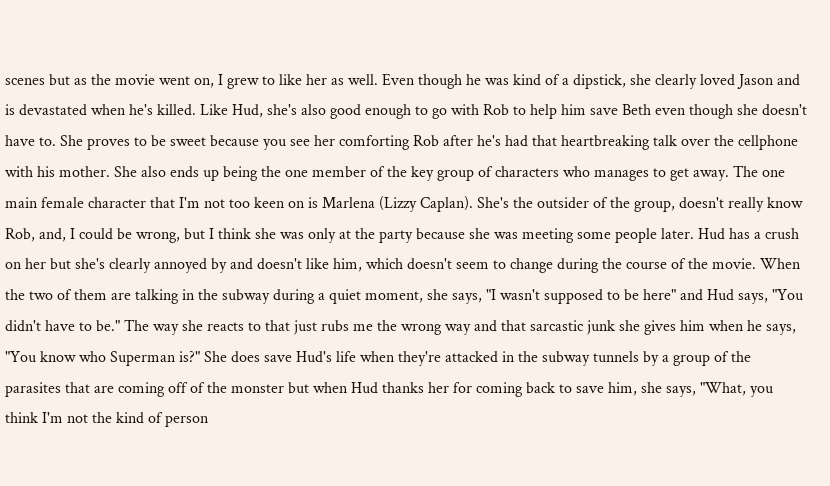scenes but as the movie went on, I grew to like her as well. Even though he was kind of a dipstick, she clearly loved Jason and is devastated when he's killed. Like Hud, she's also good enough to go with Rob to help him save Beth even though she doesn't have to. She proves to be sweet because you see her comforting Rob after he's had that heartbreaking talk over the cellphone with his mother. She also ends up being the one member of the key group of characters who manages to get away. The one main female character that I'm not too keen on is Marlena (Lizzy Caplan). She's the outsider of the group, doesn't really know Rob, and, I could be wrong, but I think she was only at the party because she was meeting some people later. Hud has a crush on her but she's clearly annoyed by and doesn't like him, which doesn't seem to change during the course of the movie. When the two of them are talking in the subway during a quiet moment, she says, "I wasn't supposed to be here" and Hud says, "You didn't have to be." The way she reacts to that just rubs me the wrong way and that sarcastic junk she gives him when he says, "You know who Superman is?" She does save Hud's life when they're attacked in the subway tunnels by a group of the parasites that are coming off of the monster but when Hud thanks her for coming back to save him, she says, "What, you think I'm not the kind of person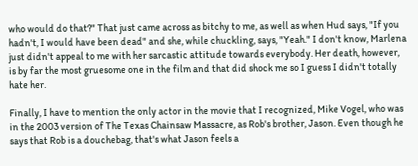who would do that?" That just came across as bitchy to me, as well as when Hud says, "If you hadn't, I would have been dead" and she, while chuckling, says, "Yeah." I don't know, Marlena just didn't appeal to me with her sarcastic attitude towards everybody. Her death, however, is by far the most gruesome one in the film and that did shock me so I guess I didn't totally hate her.

Finally, I have to mention the only actor in the movie that I recognized, Mike Vogel, who was in the 2003 version of The Texas Chainsaw Massacre, as Rob's brother, Jason. Even though he says that Rob is a douchebag, that's what Jason feels a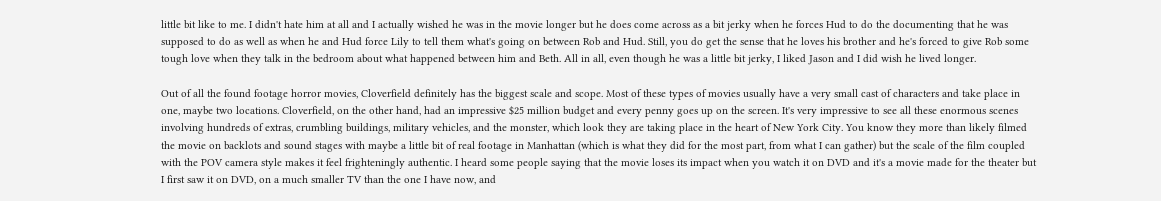little bit like to me. I didn't hate him at all and I actually wished he was in the movie longer but he does come across as a bit jerky when he forces Hud to do the documenting that he was supposed to do as well as when he and Hud force Lily to tell them what's going on between Rob and Hud. Still, you do get the sense that he loves his brother and he's forced to give Rob some tough love when they talk in the bedroom about what happened between him and Beth. All in all, even though he was a little bit jerky, I liked Jason and I did wish he lived longer.

Out of all the found footage horror movies, Cloverfield definitely has the biggest scale and scope. Most of these types of movies usually have a very small cast of characters and take place in one, maybe two locations. Cloverfield, on the other hand, had an impressive $25 million budget and every penny goes up on the screen. It's very impressive to see all these enormous scenes involving hundreds of extras, crumbling buildings, military vehicles, and the monster, which look they are taking place in the heart of New York City. You know they more than likely filmed the movie on backlots and sound stages with maybe a little bit of real footage in Manhattan (which is what they did for the most part, from what I can gather) but the scale of the film coupled with the POV camera style makes it feel frighteningly authentic. I heard some people saying that the movie loses its impact when you watch it on DVD and it's a movie made for the theater but I first saw it on DVD, on a much smaller TV than the one I have now, and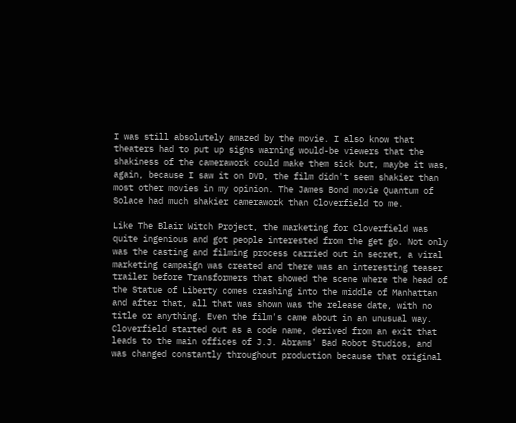I was still absolutely amazed by the movie. I also know that theaters had to put up signs warning would-be viewers that the shakiness of the camerawork could make them sick but, maybe it was, again, because I saw it on DVD, the film didn't seem shakier than most other movies in my opinion. The James Bond movie Quantum of Solace had much shakier camerawork than Cloverfield to me.

Like The Blair Witch Project, the marketing for Cloverfield was quite ingenious and got people interested from the get go. Not only was the casting and filming process carried out in secret, a viral marketing campaign was created and there was an interesting teaser trailer before Transformers that showed the scene where the head of the Statue of Liberty comes crashing into the middle of Manhattan and after that, all that was shown was the release date, with no title or anything. Even the film's came about in an unusual way. Cloverfield started out as a code name, derived from an exit that leads to the main offices of J.J. Abrams' Bad Robot Studios, and was changed constantly throughout production because that original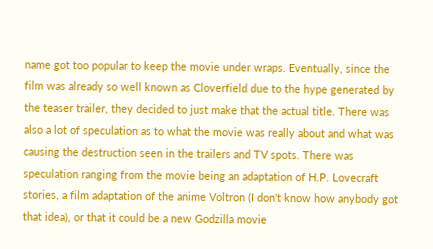name got too popular to keep the movie under wraps. Eventually, since the film was already so well known as Cloverfield due to the hype generated by the teaser trailer, they decided to just make that the actual title. There was also a lot of speculation as to what the movie was really about and what was causing the destruction seen in the trailers and TV spots. There was speculation ranging from the movie being an adaptation of H.P. Lovecraft stories, a film adaptation of the anime Voltron (I don't know how anybody got that idea), or that it could be a new Godzilla movie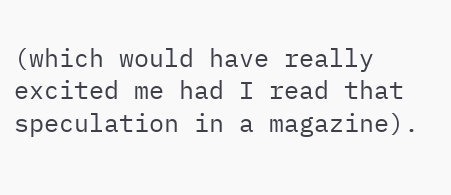(which would have really excited me had I read that speculation in a magazine).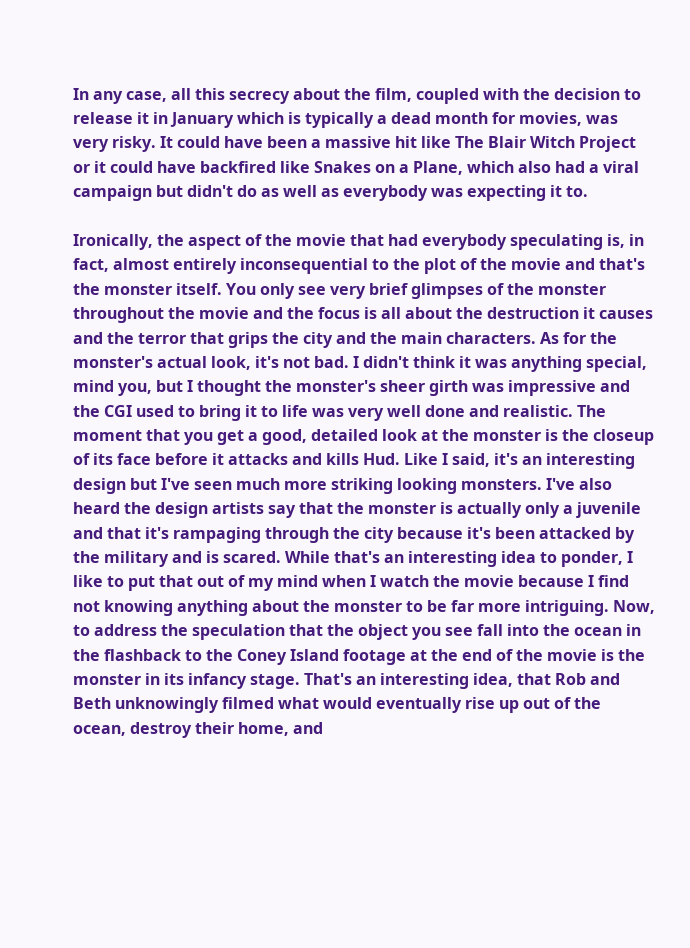In any case, all this secrecy about the film, coupled with the decision to release it in January which is typically a dead month for movies, was very risky. It could have been a massive hit like The Blair Witch Project or it could have backfired like Snakes on a Plane, which also had a viral campaign but didn't do as well as everybody was expecting it to.

Ironically, the aspect of the movie that had everybody speculating is, in fact, almost entirely inconsequential to the plot of the movie and that's the monster itself. You only see very brief glimpses of the monster throughout the movie and the focus is all about the destruction it causes and the terror that grips the city and the main characters. As for the monster's actual look, it's not bad. I didn't think it was anything special, mind you, but I thought the monster's sheer girth was impressive and the CGI used to bring it to life was very well done and realistic. The moment that you get a good, detailed look at the monster is the closeup of its face before it attacks and kills Hud. Like I said, it's an interesting design but I've seen much more striking looking monsters. I've also heard the design artists say that the monster is actually only a juvenile and that it's rampaging through the city because it's been attacked by the military and is scared. While that's an interesting idea to ponder, I like to put that out of my mind when I watch the movie because I find not knowing anything about the monster to be far more intriguing. Now, to address the speculation that the object you see fall into the ocean in the flashback to the Coney Island footage at the end of the movie is the monster in its infancy stage. That's an interesting idea, that Rob and Beth unknowingly filmed what would eventually rise up out of the ocean, destroy their home, and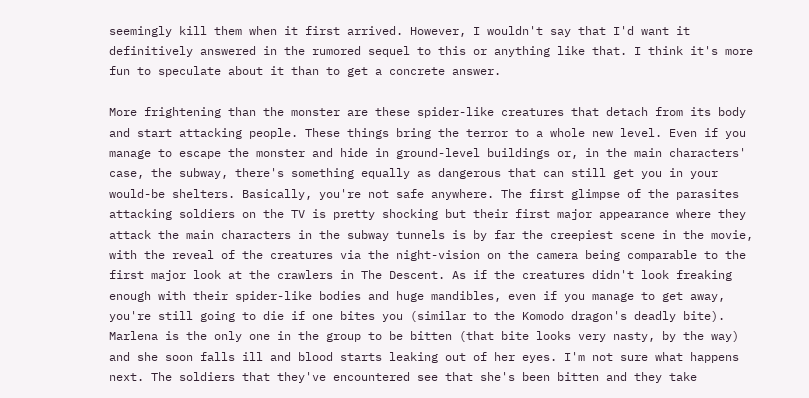seemingly kill them when it first arrived. However, I wouldn't say that I'd want it definitively answered in the rumored sequel to this or anything like that. I think it's more fun to speculate about it than to get a concrete answer.

More frightening than the monster are these spider-like creatures that detach from its body and start attacking people. These things bring the terror to a whole new level. Even if you manage to escape the monster and hide in ground-level buildings or, in the main characters' case, the subway, there's something equally as dangerous that can still get you in your would-be shelters. Basically, you're not safe anywhere. The first glimpse of the parasites attacking soldiers on the TV is pretty shocking but their first major appearance where they attack the main characters in the subway tunnels is by far the creepiest scene in the movie, with the reveal of the creatures via the night-vision on the camera being comparable to the first major look at the crawlers in The Descent. As if the creatures didn't look freaking enough with their spider-like bodies and huge mandibles, even if you manage to get away, you're still going to die if one bites you (similar to the Komodo dragon's deadly bite). Marlena is the only one in the group to be bitten (that bite looks very nasty, by the way) and she soon falls ill and blood starts leaking out of her eyes. I'm not sure what happens next. The soldiers that they've encountered see that she's been bitten and they take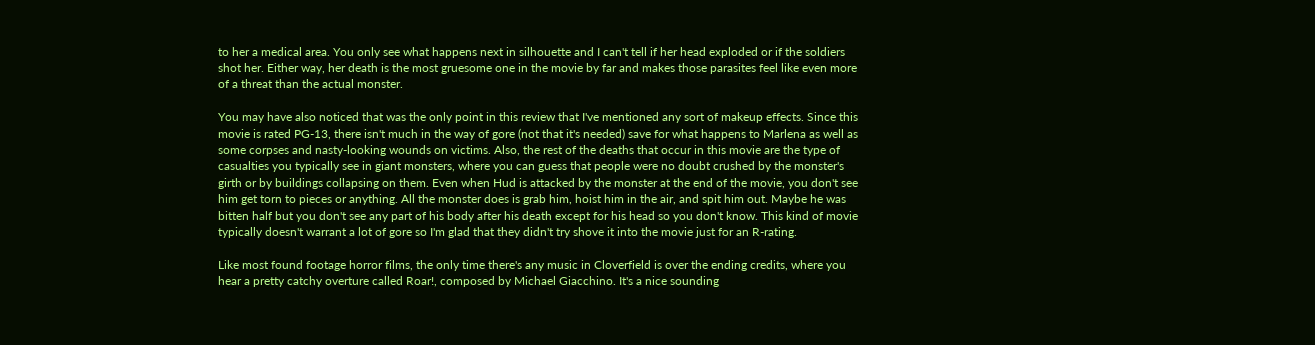to her a medical area. You only see what happens next in silhouette and I can't tell if her head exploded or if the soldiers shot her. Either way, her death is the most gruesome one in the movie by far and makes those parasites feel like even more of a threat than the actual monster.

You may have also noticed that was the only point in this review that I've mentioned any sort of makeup effects. Since this movie is rated PG-13, there isn't much in the way of gore (not that it's needed) save for what happens to Marlena as well as some corpses and nasty-looking wounds on victims. Also, the rest of the deaths that occur in this movie are the type of casualties you typically see in giant monsters, where you can guess that people were no doubt crushed by the monster's girth or by buildings collapsing on them. Even when Hud is attacked by the monster at the end of the movie, you don't see him get torn to pieces or anything. All the monster does is grab him, hoist him in the air, and spit him out. Maybe he was bitten half but you don't see any part of his body after his death except for his head so you don't know. This kind of movie typically doesn't warrant a lot of gore so I'm glad that they didn't try shove it into the movie just for an R-rating.

Like most found footage horror films, the only time there's any music in Cloverfield is over the ending credits, where you hear a pretty catchy overture called Roar!, composed by Michael Giacchino. It's a nice sounding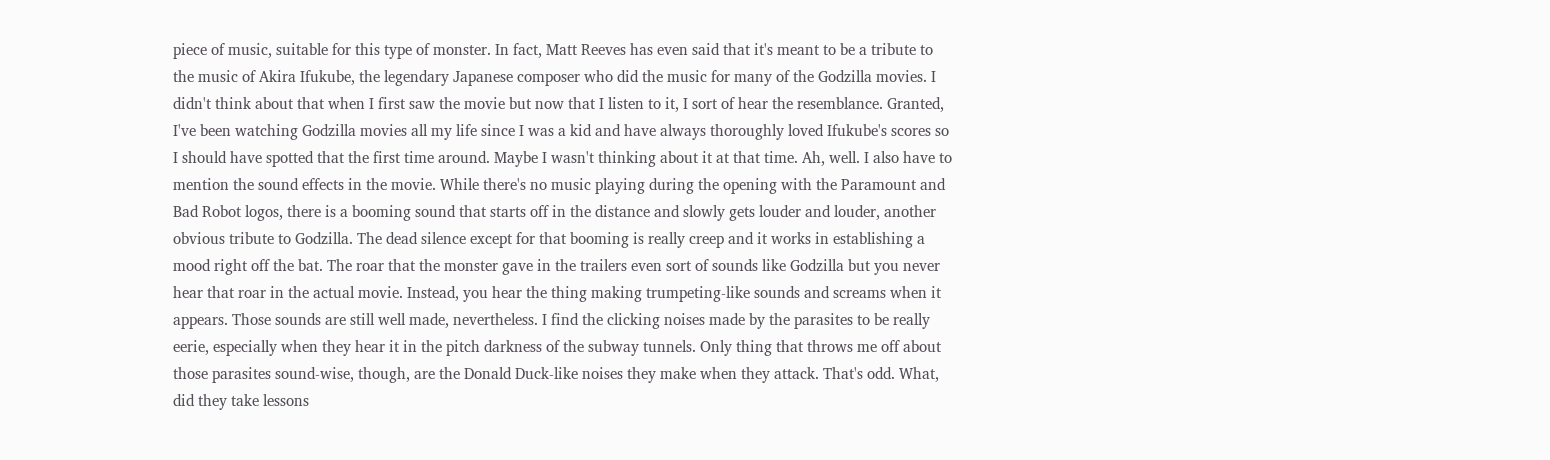piece of music, suitable for this type of monster. In fact, Matt Reeves has even said that it's meant to be a tribute to the music of Akira Ifukube, the legendary Japanese composer who did the music for many of the Godzilla movies. I didn't think about that when I first saw the movie but now that I listen to it, I sort of hear the resemblance. Granted, I've been watching Godzilla movies all my life since I was a kid and have always thoroughly loved Ifukube's scores so I should have spotted that the first time around. Maybe I wasn't thinking about it at that time. Ah, well. I also have to mention the sound effects in the movie. While there's no music playing during the opening with the Paramount and Bad Robot logos, there is a booming sound that starts off in the distance and slowly gets louder and louder, another obvious tribute to Godzilla. The dead silence except for that booming is really creep and it works in establishing a mood right off the bat. The roar that the monster gave in the trailers even sort of sounds like Godzilla but you never hear that roar in the actual movie. Instead, you hear the thing making trumpeting-like sounds and screams when it appears. Those sounds are still well made, nevertheless. I find the clicking noises made by the parasites to be really eerie, especially when they hear it in the pitch darkness of the subway tunnels. Only thing that throws me off about those parasites sound-wise, though, are the Donald Duck-like noises they make when they attack. That's odd. What, did they take lessons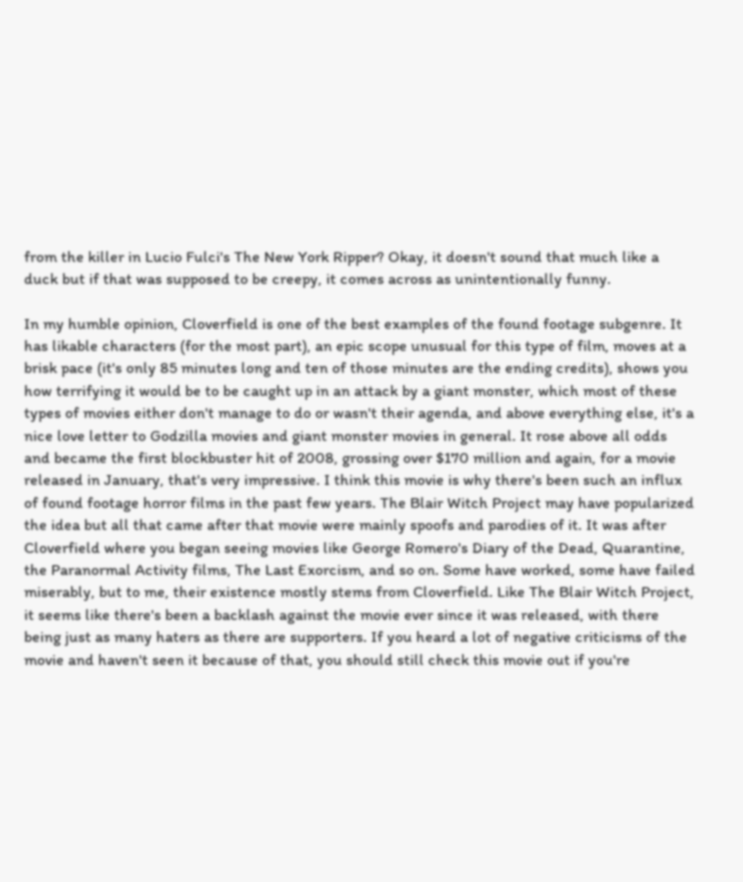from the killer in Lucio Fulci's The New York Ripper? Okay, it doesn't sound that much like a duck but if that was supposed to be creepy, it comes across as unintentionally funny.

In my humble opinion, Cloverfield is one of the best examples of the found footage subgenre. It has likable characters (for the most part), an epic scope unusual for this type of film, moves at a brisk pace (it's only 85 minutes long and ten of those minutes are the ending credits), shows you how terrifying it would be to be caught up in an attack by a giant monster, which most of these types of movies either don't manage to do or wasn't their agenda, and above everything else, it's a nice love letter to Godzilla movies and giant monster movies in general. It rose above all odds and became the first blockbuster hit of 2008, grossing over $170 million and again, for a movie released in January, that's very impressive. I think this movie is why there's been such an influx of found footage horror films in the past few years. The Blair Witch Project may have popularized the idea but all that came after that movie were mainly spoofs and parodies of it. It was after Cloverfield where you began seeing movies like George Romero's Diary of the Dead, Quarantine, the Paranormal Activity films, The Last Exorcism, and so on. Some have worked, some have failed miserably, but to me, their existence mostly stems from Cloverfield. Like The Blair Witch Project, it seems like there's been a backlash against the movie ever since it was released, with there being just as many haters as there are supporters. If you heard a lot of negative criticisms of the movie and haven't seen it because of that, you should still check this movie out if you're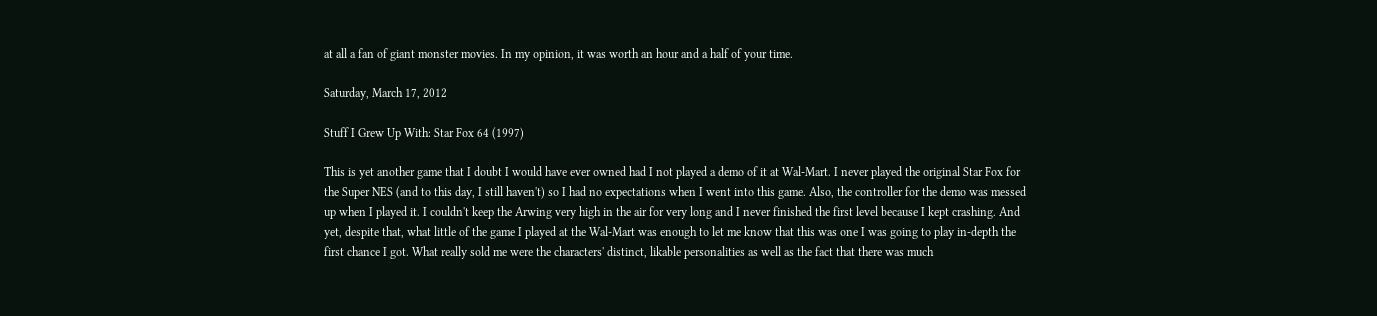at all a fan of giant monster movies. In my opinion, it was worth an hour and a half of your time.

Saturday, March 17, 2012

Stuff I Grew Up With: Star Fox 64 (1997)

This is yet another game that I doubt I would have ever owned had I not played a demo of it at Wal-Mart. I never played the original Star Fox for the Super NES (and to this day, I still haven't) so I had no expectations when I went into this game. Also, the controller for the demo was messed up when I played it. I couldn't keep the Arwing very high in the air for very long and I never finished the first level because I kept crashing. And yet, despite that, what little of the game I played at the Wal-Mart was enough to let me know that this was one I was going to play in-depth the first chance I got. What really sold me were the characters' distinct, likable personalities as well as the fact that there was much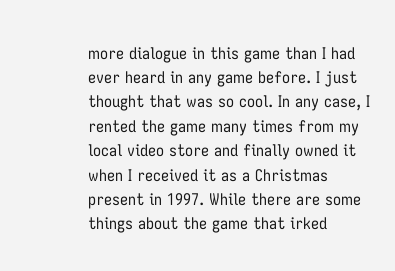more dialogue in this game than I had ever heard in any game before. I just thought that was so cool. In any case, I rented the game many times from my local video store and finally owned it when I received it as a Christmas present in 1997. While there are some things about the game that irked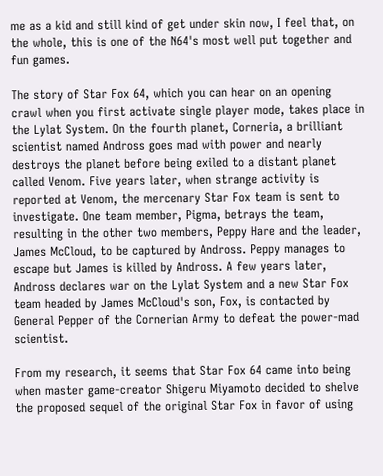me as a kid and still kind of get under skin now, I feel that, on the whole, this is one of the N64's most well put together and fun games.

The story of Star Fox 64, which you can hear on an opening crawl when you first activate single player mode, takes place in the Lylat System. On the fourth planet, Corneria, a brilliant scientist named Andross goes mad with power and nearly destroys the planet before being exiled to a distant planet called Venom. Five years later, when strange activity is reported at Venom, the mercenary Star Fox team is sent to investigate. One team member, Pigma, betrays the team, resulting in the other two members, Peppy Hare and the leader, James McCloud, to be captured by Andross. Peppy manages to escape but James is killed by Andross. A few years later, Andross declares war on the Lylat System and a new Star Fox team headed by James McCloud's son, Fox, is contacted by General Pepper of the Cornerian Army to defeat the power-mad scientist.

From my research, it seems that Star Fox 64 came into being when master game-creator Shigeru Miyamoto decided to shelve the proposed sequel of the original Star Fox in favor of using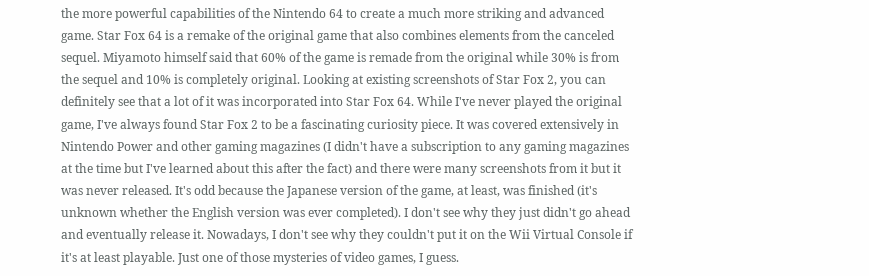the more powerful capabilities of the Nintendo 64 to create a much more striking and advanced game. Star Fox 64 is a remake of the original game that also combines elements from the canceled sequel. Miyamoto himself said that 60% of the game is remade from the original while 30% is from the sequel and 10% is completely original. Looking at existing screenshots of Star Fox 2, you can definitely see that a lot of it was incorporated into Star Fox 64. While I've never played the original game, I've always found Star Fox 2 to be a fascinating curiosity piece. It was covered extensively in Nintendo Power and other gaming magazines (I didn't have a subscription to any gaming magazines at the time but I've learned about this after the fact) and there were many screenshots from it but it was never released. It's odd because the Japanese version of the game, at least, was finished (it's unknown whether the English version was ever completed). I don't see why they just didn't go ahead and eventually release it. Nowadays, I don't see why they couldn't put it on the Wii Virtual Console if it's at least playable. Just one of those mysteries of video games, I guess.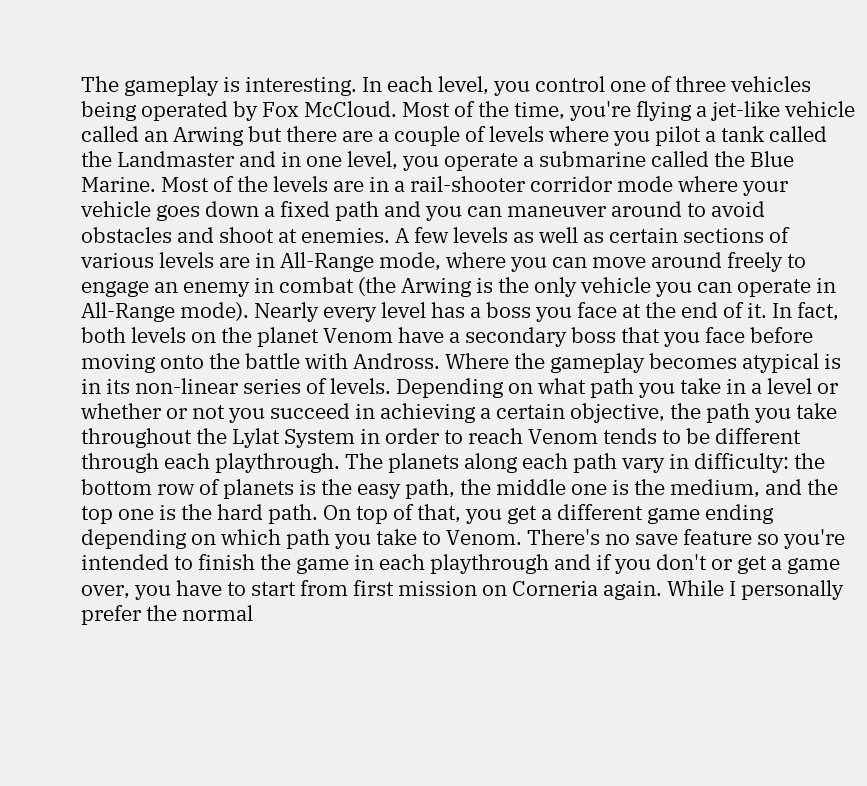The gameplay is interesting. In each level, you control one of three vehicles being operated by Fox McCloud. Most of the time, you're flying a jet-like vehicle called an Arwing but there are a couple of levels where you pilot a tank called the Landmaster and in one level, you operate a submarine called the Blue Marine. Most of the levels are in a rail-shooter corridor mode where your vehicle goes down a fixed path and you can maneuver around to avoid obstacles and shoot at enemies. A few levels as well as certain sections of various levels are in All-Range mode, where you can move around freely to engage an enemy in combat (the Arwing is the only vehicle you can operate in All-Range mode). Nearly every level has a boss you face at the end of it. In fact, both levels on the planet Venom have a secondary boss that you face before moving onto the battle with Andross. Where the gameplay becomes atypical is in its non-linear series of levels. Depending on what path you take in a level or whether or not you succeed in achieving a certain objective, the path you take throughout the Lylat System in order to reach Venom tends to be different through each playthrough. The planets along each path vary in difficulty: the bottom row of planets is the easy path, the middle one is the medium, and the top one is the hard path. On top of that, you get a different game ending depending on which path you take to Venom. There's no save feature so you're intended to finish the game in each playthrough and if you don't or get a game over, you have to start from first mission on Corneria again. While I personally prefer the normal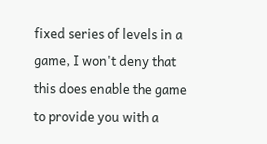fixed series of levels in a game, I won't deny that this does enable the game to provide you with a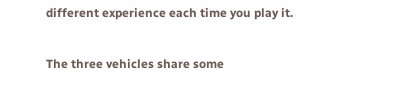different experience each time you play it.

The three vehicles share some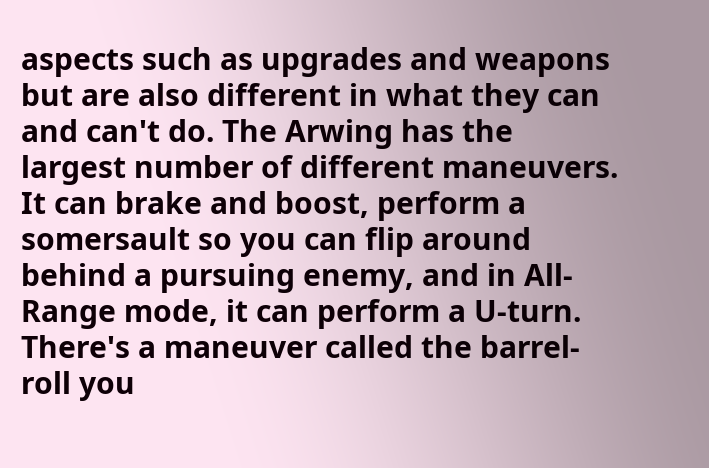aspects such as upgrades and weapons but are also different in what they can and can't do. The Arwing has the largest number of different maneuvers. It can brake and boost, perform a somersault so you can flip around behind a pursuing enemy, and in All-Range mode, it can perform a U-turn. There's a maneuver called the barrel-roll you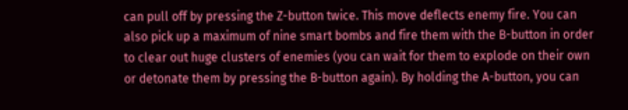can pull off by pressing the Z-button twice. This move deflects enemy fire. You can also pick up a maximum of nine smart bombs and fire them with the B-button in order to clear out huge clusters of enemies (you can wait for them to explode on their own or detonate them by pressing the B-button again). By holding the A-button, you can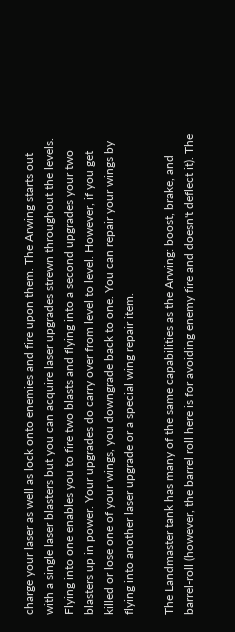charge your laser as well as lock onto enemies and fire upon them. The Arwing starts out with a single laser blasters but you can acquire laser upgrades strewn throughout the levels. Flying into one enables you to fire two blasts and flying into a second upgrades your two blasters up in power. Your upgrades do carry over from level to level. However, if you get killed or lose one of your wings, you downgrade back to one. You can repair your wings by flying into another laser upgrade or a special wing repair item.

The Landmaster tank has many of the same capabilities as the Arwing: boost, brake, and barrel-roll (however, the barrel roll here is for avoiding enemy fire and doesn't deflect it). The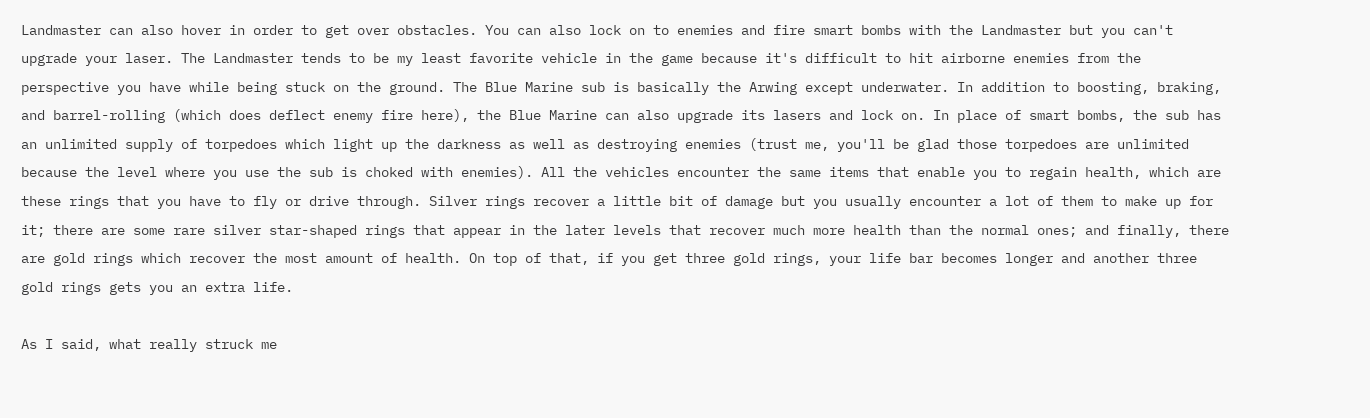Landmaster can also hover in order to get over obstacles. You can also lock on to enemies and fire smart bombs with the Landmaster but you can't upgrade your laser. The Landmaster tends to be my least favorite vehicle in the game because it's difficult to hit airborne enemies from the perspective you have while being stuck on the ground. The Blue Marine sub is basically the Arwing except underwater. In addition to boosting, braking, and barrel-rolling (which does deflect enemy fire here), the Blue Marine can also upgrade its lasers and lock on. In place of smart bombs, the sub has an unlimited supply of torpedoes which light up the darkness as well as destroying enemies (trust me, you'll be glad those torpedoes are unlimited because the level where you use the sub is choked with enemies). All the vehicles encounter the same items that enable you to regain health, which are these rings that you have to fly or drive through. Silver rings recover a little bit of damage but you usually encounter a lot of them to make up for it; there are some rare silver star-shaped rings that appear in the later levels that recover much more health than the normal ones; and finally, there are gold rings which recover the most amount of health. On top of that, if you get three gold rings, your life bar becomes longer and another three gold rings gets you an extra life.

As I said, what really struck me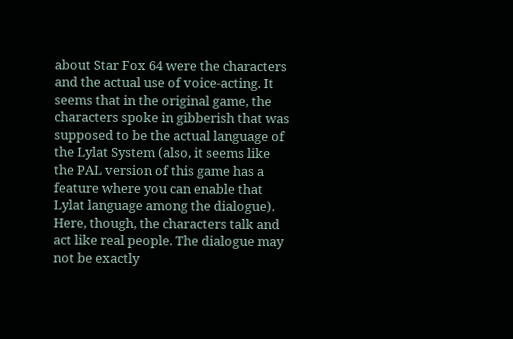about Star Fox 64 were the characters and the actual use of voice-acting. It seems that in the original game, the characters spoke in gibberish that was supposed to be the actual language of the Lylat System (also, it seems like the PAL version of this game has a feature where you can enable that Lylat language among the dialogue). Here, though, the characters talk and act like real people. The dialogue may not be exactly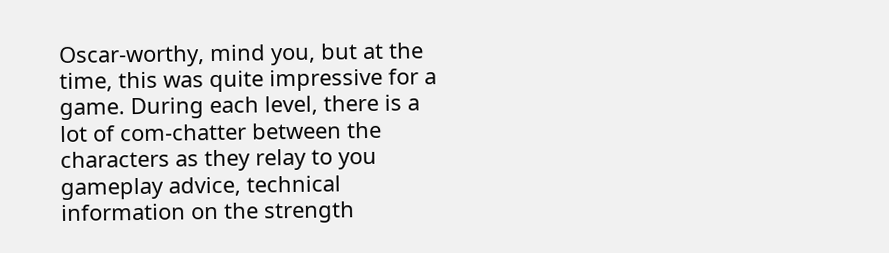Oscar-worthy, mind you, but at the time, this was quite impressive for a game. During each level, there is a lot of com-chatter between the characters as they relay to you gameplay advice, technical information on the strength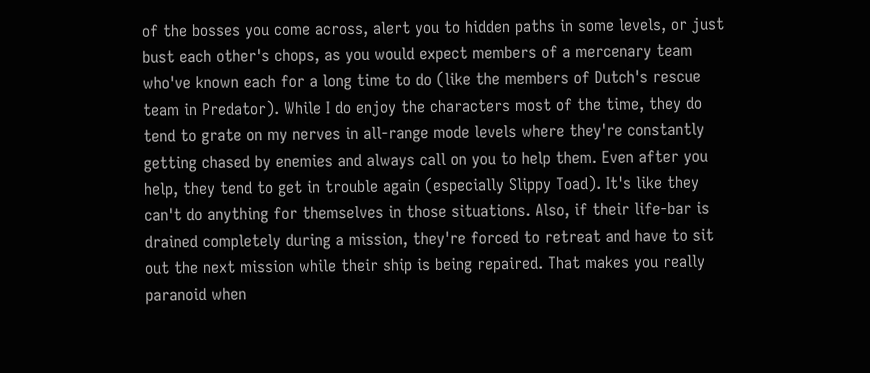of the bosses you come across, alert you to hidden paths in some levels, or just bust each other's chops, as you would expect members of a mercenary team who've known each for a long time to do (like the members of Dutch's rescue team in Predator). While I do enjoy the characters most of the time, they do tend to grate on my nerves in all-range mode levels where they're constantly getting chased by enemies and always call on you to help them. Even after you help, they tend to get in trouble again (especially Slippy Toad). It's like they can't do anything for themselves in those situations. Also, if their life-bar is drained completely during a mission, they're forced to retreat and have to sit out the next mission while their ship is being repaired. That makes you really paranoid when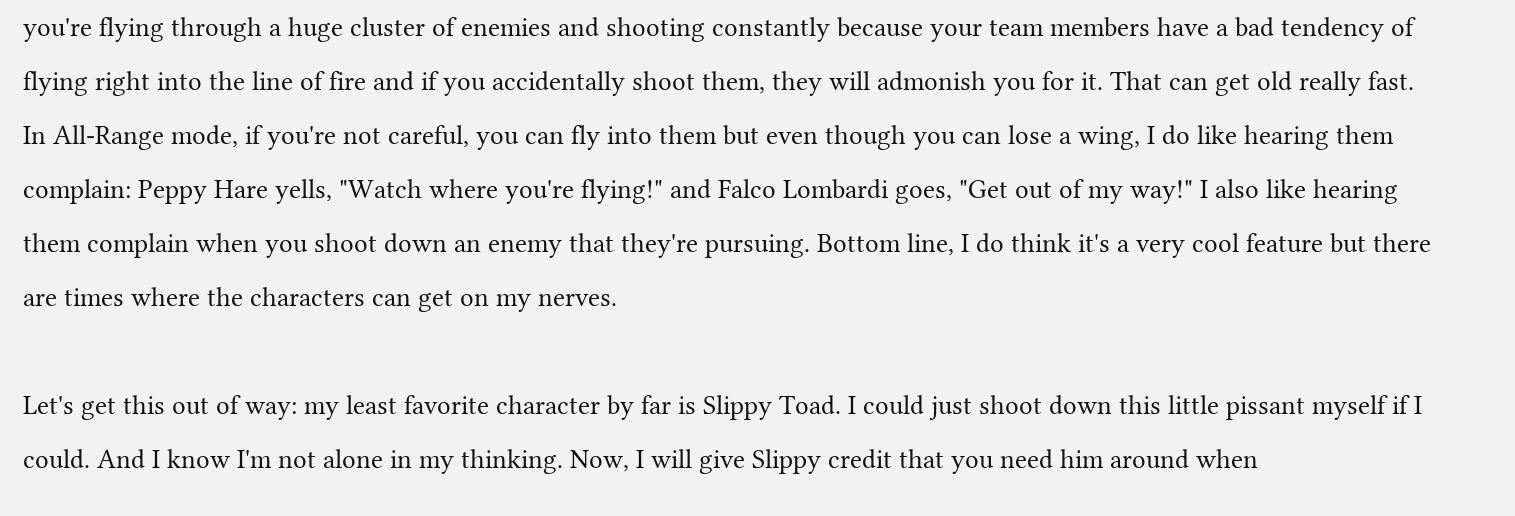you're flying through a huge cluster of enemies and shooting constantly because your team members have a bad tendency of flying right into the line of fire and if you accidentally shoot them, they will admonish you for it. That can get old really fast. In All-Range mode, if you're not careful, you can fly into them but even though you can lose a wing, I do like hearing them complain: Peppy Hare yells, "Watch where you're flying!" and Falco Lombardi goes, "Get out of my way!" I also like hearing them complain when you shoot down an enemy that they're pursuing. Bottom line, I do think it's a very cool feature but there are times where the characters can get on my nerves.

Let's get this out of way: my least favorite character by far is Slippy Toad. I could just shoot down this little pissant myself if I could. And I know I'm not alone in my thinking. Now, I will give Slippy credit that you need him around when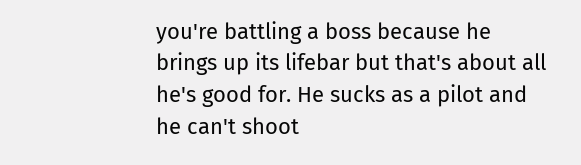you're battling a boss because he brings up its lifebar but that's about all he's good for. He sucks as a pilot and he can't shoot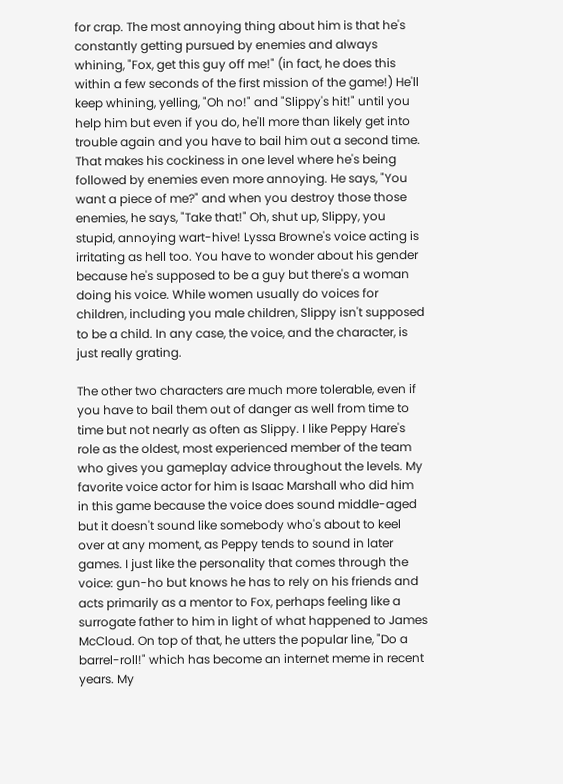for crap. The most annoying thing about him is that he's constantly getting pursued by enemies and always whining, "Fox, get this guy off me!" (in fact, he does this within a few seconds of the first mission of the game!) He'll keep whining, yelling, "Oh no!" and "Slippy's hit!" until you help him but even if you do, he'll more than likely get into trouble again and you have to bail him out a second time. That makes his cockiness in one level where he's being followed by enemies even more annoying. He says, "You want a piece of me?" and when you destroy those those enemies, he says, "Take that!" Oh, shut up, Slippy, you stupid, annoying wart-hive! Lyssa Browne's voice acting is irritating as hell too. You have to wonder about his gender because he's supposed to be a guy but there's a woman doing his voice. While women usually do voices for children, including you male children, Slippy isn't supposed to be a child. In any case, the voice, and the character, is just really grating.

The other two characters are much more tolerable, even if you have to bail them out of danger as well from time to time but not nearly as often as Slippy. I like Peppy Hare's role as the oldest, most experienced member of the team who gives you gameplay advice throughout the levels. My favorite voice actor for him is Isaac Marshall who did him in this game because the voice does sound middle-aged but it doesn't sound like somebody who's about to keel over at any moment, as Peppy tends to sound in later games. I just like the personality that comes through the voice: gun-ho but knows he has to rely on his friends and acts primarily as a mentor to Fox, perhaps feeling like a surrogate father to him in light of what happened to James McCloud. On top of that, he utters the popular line, "Do a barrel-roll!" which has become an internet meme in recent years. My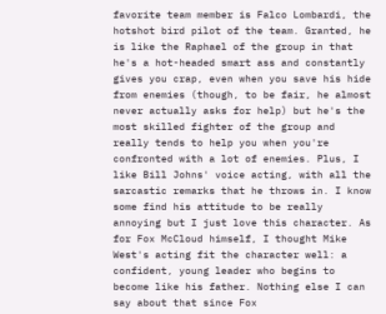favorite team member is Falco Lombardi, the hotshot bird pilot of the team. Granted, he is like the Raphael of the group in that he's a hot-headed smart ass and constantly gives you crap, even when you save his hide from enemies (though, to be fair, he almost never actually asks for help) but he's the most skilled fighter of the group and really tends to help you when you're confronted with a lot of enemies. Plus, I like Bill Johns' voice acting, with all the sarcastic remarks that he throws in. I know some find his attitude to be really annoying but I just love this character. As for Fox McCloud himself, I thought Mike West's acting fit the character well: a confident, young leader who begins to become like his father. Nothing else I can say about that since Fox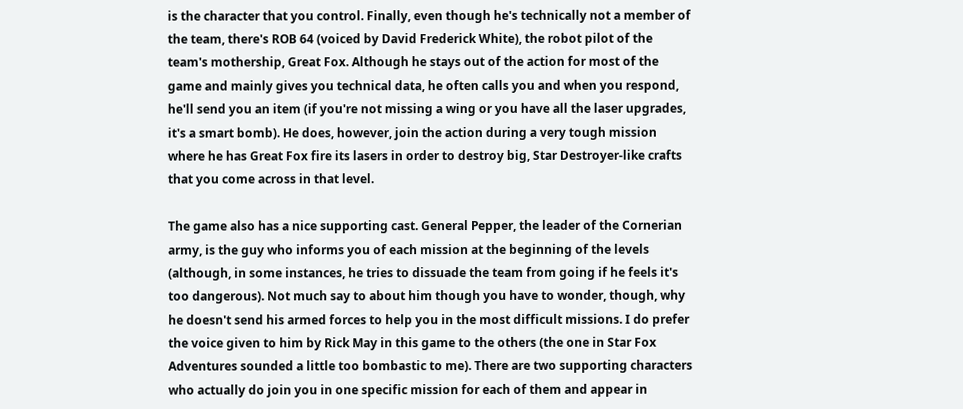is the character that you control. Finally, even though he's technically not a member of the team, there's ROB 64 (voiced by David Frederick White), the robot pilot of the team's mothership, Great Fox. Although he stays out of the action for most of the game and mainly gives you technical data, he often calls you and when you respond, he'll send you an item (if you're not missing a wing or you have all the laser upgrades, it's a smart bomb). He does, however, join the action during a very tough mission where he has Great Fox fire its lasers in order to destroy big, Star Destroyer-like crafts that you come across in that level.

The game also has a nice supporting cast. General Pepper, the leader of the Cornerian army, is the guy who informs you of each mission at the beginning of the levels (although, in some instances, he tries to dissuade the team from going if he feels it's too dangerous). Not much say to about him though you have to wonder, though, why he doesn't send his armed forces to help you in the most difficult missions. I do prefer the voice given to him by Rick May in this game to the others (the one in Star Fox Adventures sounded a little too bombastic to me). There are two supporting characters who actually do join you in one specific mission for each of them and appear in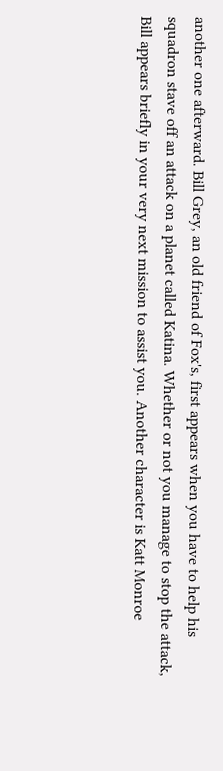another one afterward. Bill Grey, an old friend of Fox's, first appears when you have to help his squadron stave off an attack on a planet called Katina. Whether or not you manage to stop the attack, Bill appears briefly in your very next mission to assist you. Another character is Katt Monroe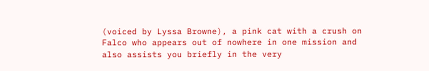(voiced by Lyssa Browne), a pink cat with a crush on Falco who appears out of nowhere in one mission and also assists you briefly in the very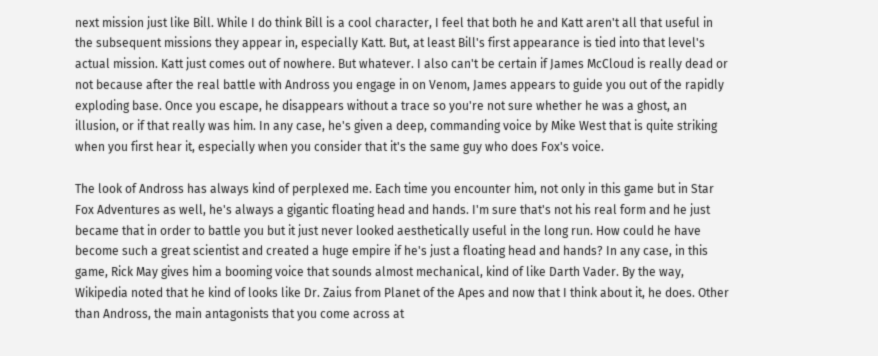next mission just like Bill. While I do think Bill is a cool character, I feel that both he and Katt aren't all that useful in the subsequent missions they appear in, especially Katt. But, at least Bill's first appearance is tied into that level's actual mission. Katt just comes out of nowhere. But whatever. I also can't be certain if James McCloud is really dead or not because after the real battle with Andross you engage in on Venom, James appears to guide you out of the rapidly exploding base. Once you escape, he disappears without a trace so you're not sure whether he was a ghost, an illusion, or if that really was him. In any case, he's given a deep, commanding voice by Mike West that is quite striking when you first hear it, especially when you consider that it's the same guy who does Fox's voice.

The look of Andross has always kind of perplexed me. Each time you encounter him, not only in this game but in Star Fox Adventures as well, he's always a gigantic floating head and hands. I'm sure that's not his real form and he just became that in order to battle you but it just never looked aesthetically useful in the long run. How could he have become such a great scientist and created a huge empire if he's just a floating head and hands? In any case, in this game, Rick May gives him a booming voice that sounds almost mechanical, kind of like Darth Vader. By the way, Wikipedia noted that he kind of looks like Dr. Zaius from Planet of the Apes and now that I think about it, he does. Other than Andross, the main antagonists that you come across at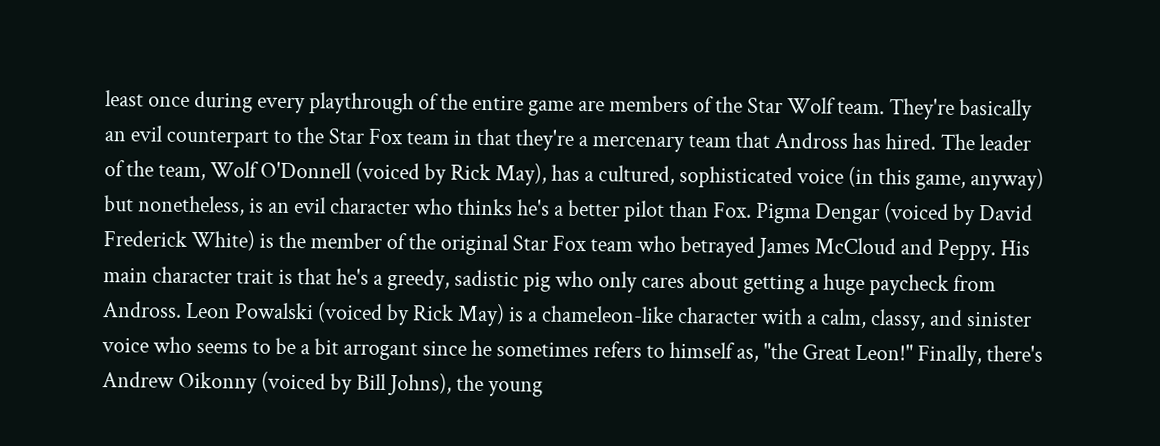least once during every playthrough of the entire game are members of the Star Wolf team. They're basically an evil counterpart to the Star Fox team in that they're a mercenary team that Andross has hired. The leader of the team, Wolf O'Donnell (voiced by Rick May), has a cultured, sophisticated voice (in this game, anyway) but nonetheless, is an evil character who thinks he's a better pilot than Fox. Pigma Dengar (voiced by David Frederick White) is the member of the original Star Fox team who betrayed James McCloud and Peppy. His main character trait is that he's a greedy, sadistic pig who only cares about getting a huge paycheck from Andross. Leon Powalski (voiced by Rick May) is a chameleon-like character with a calm, classy, and sinister voice who seems to be a bit arrogant since he sometimes refers to himself as, "the Great Leon!" Finally, there's Andrew Oikonny (voiced by Bill Johns), the young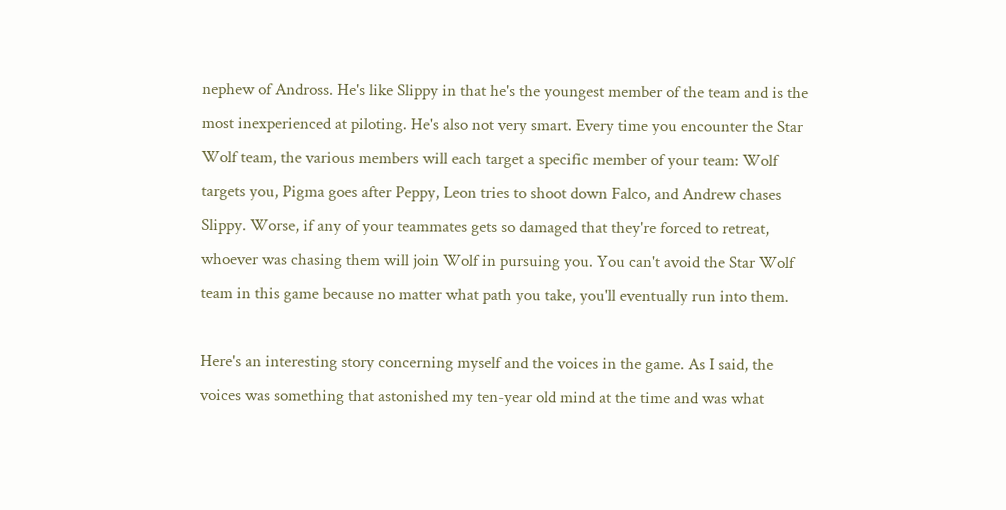nephew of Andross. He's like Slippy in that he's the youngest member of the team and is the most inexperienced at piloting. He's also not very smart. Every time you encounter the Star Wolf team, the various members will each target a specific member of your team: Wolf targets you, Pigma goes after Peppy, Leon tries to shoot down Falco, and Andrew chases Slippy. Worse, if any of your teammates gets so damaged that they're forced to retreat, whoever was chasing them will join Wolf in pursuing you. You can't avoid the Star Wolf team in this game because no matter what path you take, you'll eventually run into them.

Here's an interesting story concerning myself and the voices in the game. As I said, the voices was something that astonished my ten-year old mind at the time and was what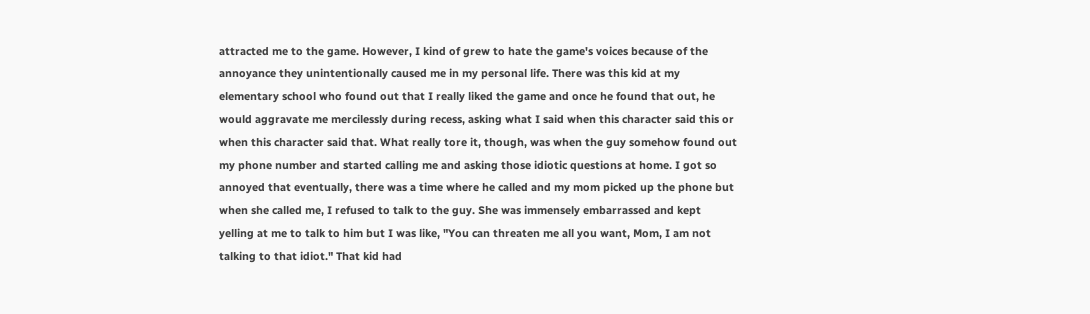attracted me to the game. However, I kind of grew to hate the game's voices because of the annoyance they unintentionally caused me in my personal life. There was this kid at my elementary school who found out that I really liked the game and once he found that out, he would aggravate me mercilessly during recess, asking what I said when this character said this or when this character said that. What really tore it, though, was when the guy somehow found out my phone number and started calling me and asking those idiotic questions at home. I got so annoyed that eventually, there was a time where he called and my mom picked up the phone but when she called me, I refused to talk to the guy. She was immensely embarrassed and kept yelling at me to talk to him but I was like, "You can threaten me all you want, Mom, I am not talking to that idiot." That kid had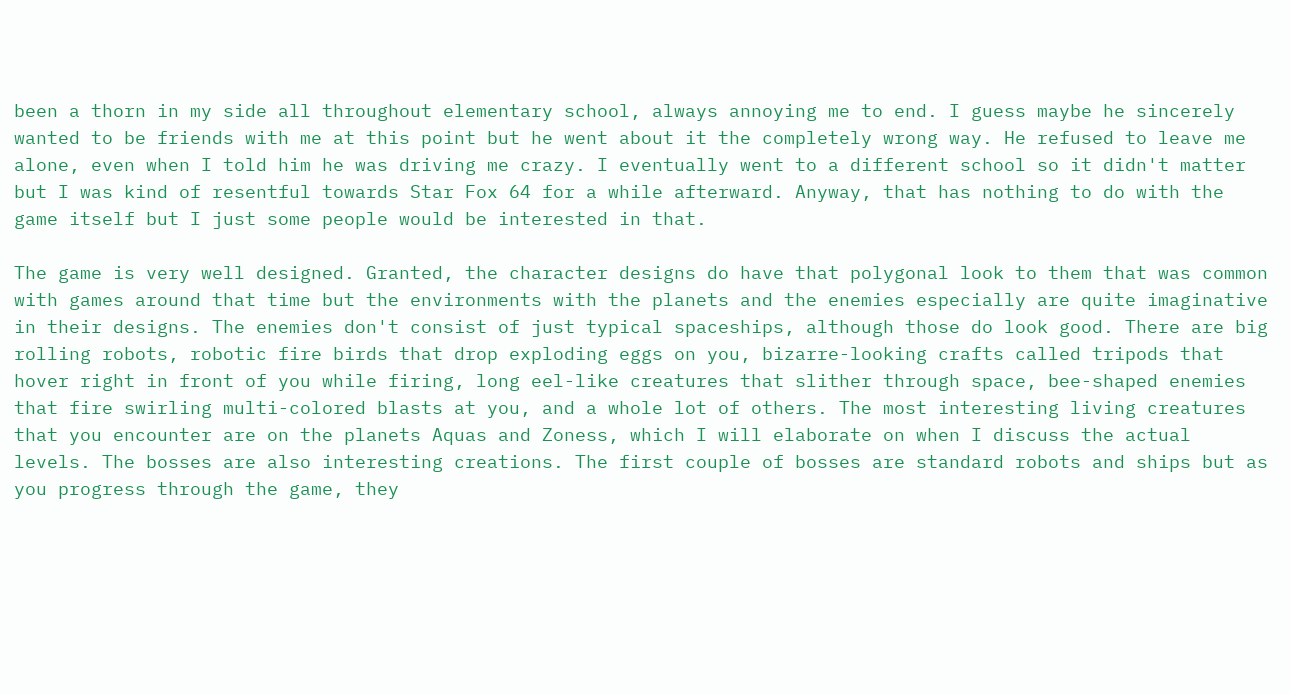been a thorn in my side all throughout elementary school, always annoying me to end. I guess maybe he sincerely wanted to be friends with me at this point but he went about it the completely wrong way. He refused to leave me alone, even when I told him he was driving me crazy. I eventually went to a different school so it didn't matter but I was kind of resentful towards Star Fox 64 for a while afterward. Anyway, that has nothing to do with the game itself but I just some people would be interested in that.

The game is very well designed. Granted, the character designs do have that polygonal look to them that was common with games around that time but the environments with the planets and the enemies especially are quite imaginative in their designs. The enemies don't consist of just typical spaceships, although those do look good. There are big rolling robots, robotic fire birds that drop exploding eggs on you, bizarre-looking crafts called tripods that hover right in front of you while firing, long eel-like creatures that slither through space, bee-shaped enemies that fire swirling multi-colored blasts at you, and a whole lot of others. The most interesting living creatures that you encounter are on the planets Aquas and Zoness, which I will elaborate on when I discuss the actual levels. The bosses are also interesting creations. The first couple of bosses are standard robots and ships but as you progress through the game, they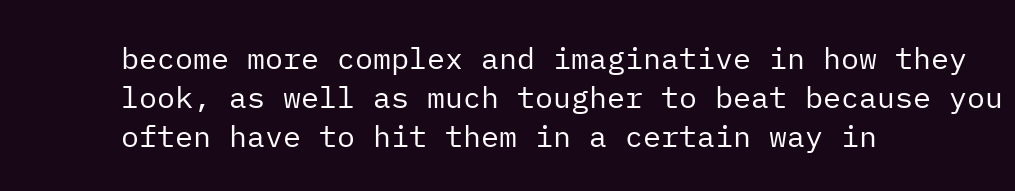become more complex and imaginative in how they look, as well as much tougher to beat because you often have to hit them in a certain way in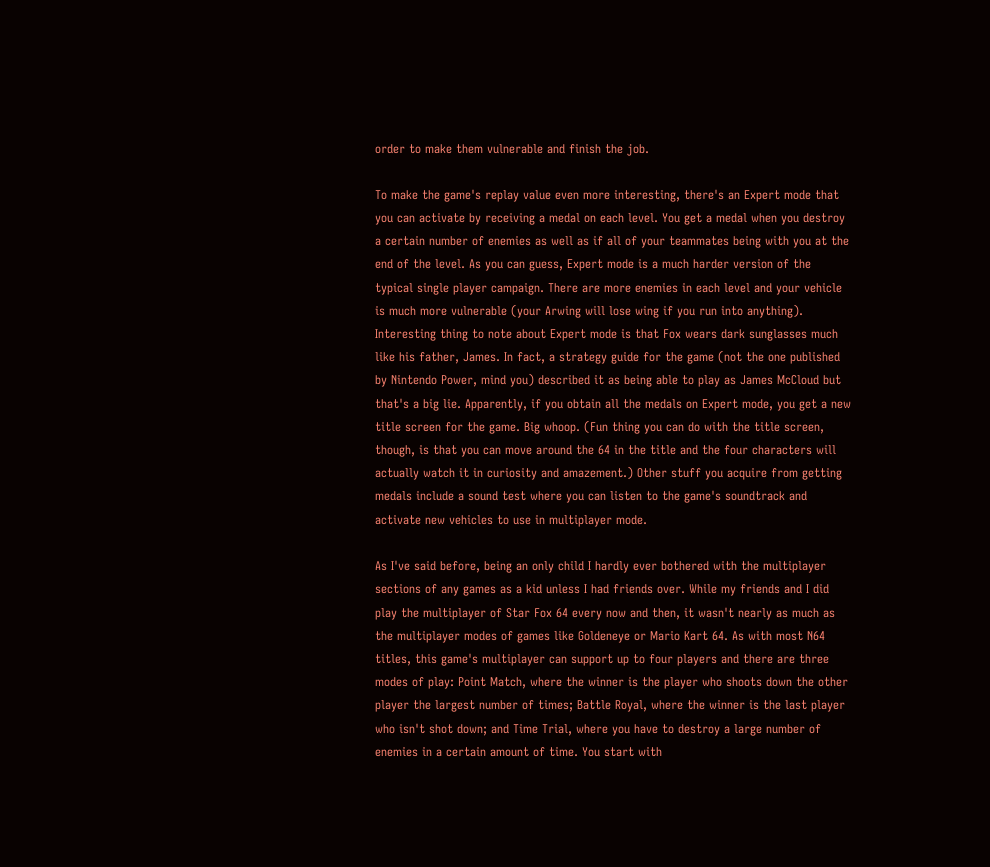order to make them vulnerable and finish the job.

To make the game's replay value even more interesting, there's an Expert mode that you can activate by receiving a medal on each level. You get a medal when you destroy a certain number of enemies as well as if all of your teammates being with you at the end of the level. As you can guess, Expert mode is a much harder version of the typical single player campaign. There are more enemies in each level and your vehicle is much more vulnerable (your Arwing will lose wing if you run into anything). Interesting thing to note about Expert mode is that Fox wears dark sunglasses much like his father, James. In fact, a strategy guide for the game (not the one published by Nintendo Power, mind you) described it as being able to play as James McCloud but that's a big lie. Apparently, if you obtain all the medals on Expert mode, you get a new title screen for the game. Big whoop. (Fun thing you can do with the title screen, though, is that you can move around the 64 in the title and the four characters will actually watch it in curiosity and amazement.) Other stuff you acquire from getting medals include a sound test where you can listen to the game's soundtrack and activate new vehicles to use in multiplayer mode.

As I've said before, being an only child I hardly ever bothered with the multiplayer sections of any games as a kid unless I had friends over. While my friends and I did play the multiplayer of Star Fox 64 every now and then, it wasn't nearly as much as the multiplayer modes of games like Goldeneye or Mario Kart 64. As with most N64 titles, this game's multiplayer can support up to four players and there are three modes of play: Point Match, where the winner is the player who shoots down the other player the largest number of times; Battle Royal, where the winner is the last player who isn't shot down; and Time Trial, where you have to destroy a large number of enemies in a certain amount of time. You start with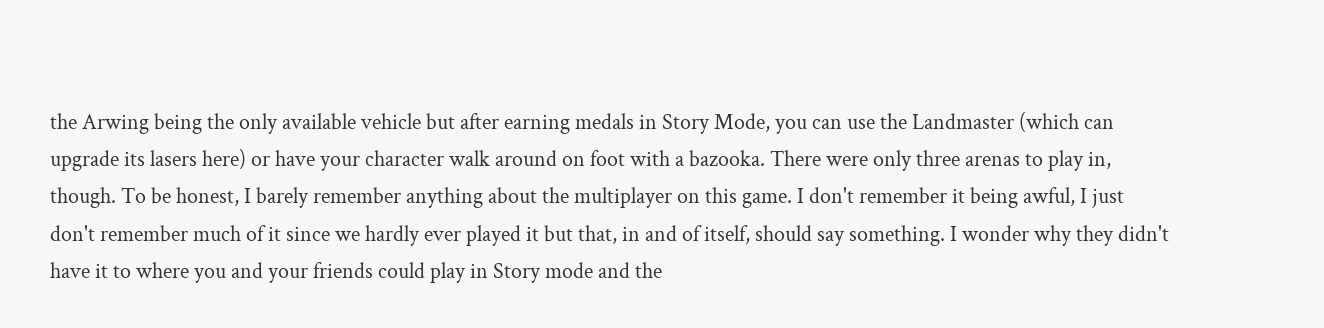the Arwing being the only available vehicle but after earning medals in Story Mode, you can use the Landmaster (which can upgrade its lasers here) or have your character walk around on foot with a bazooka. There were only three arenas to play in, though. To be honest, I barely remember anything about the multiplayer on this game. I don't remember it being awful, I just don't remember much of it since we hardly ever played it but that, in and of itself, should say something. I wonder why they didn't have it to where you and your friends could play in Story mode and the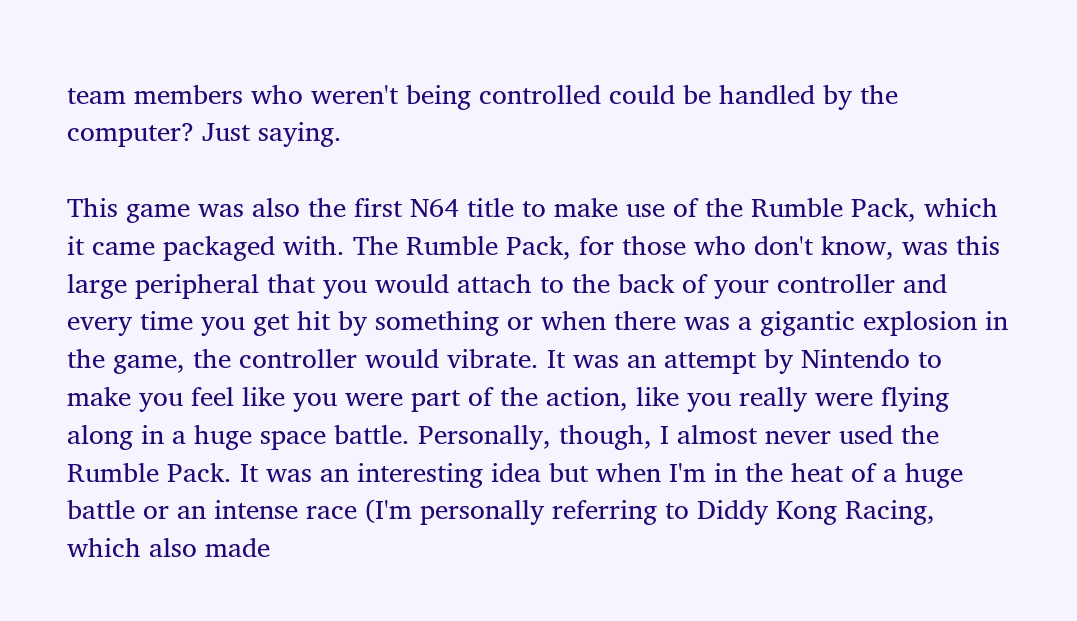team members who weren't being controlled could be handled by the computer? Just saying.

This game was also the first N64 title to make use of the Rumble Pack, which it came packaged with. The Rumble Pack, for those who don't know, was this large peripheral that you would attach to the back of your controller and every time you get hit by something or when there was a gigantic explosion in the game, the controller would vibrate. It was an attempt by Nintendo to make you feel like you were part of the action, like you really were flying along in a huge space battle. Personally, though, I almost never used the Rumble Pack. It was an interesting idea but when I'm in the heat of a huge battle or an intense race (I'm personally referring to Diddy Kong Racing, which also made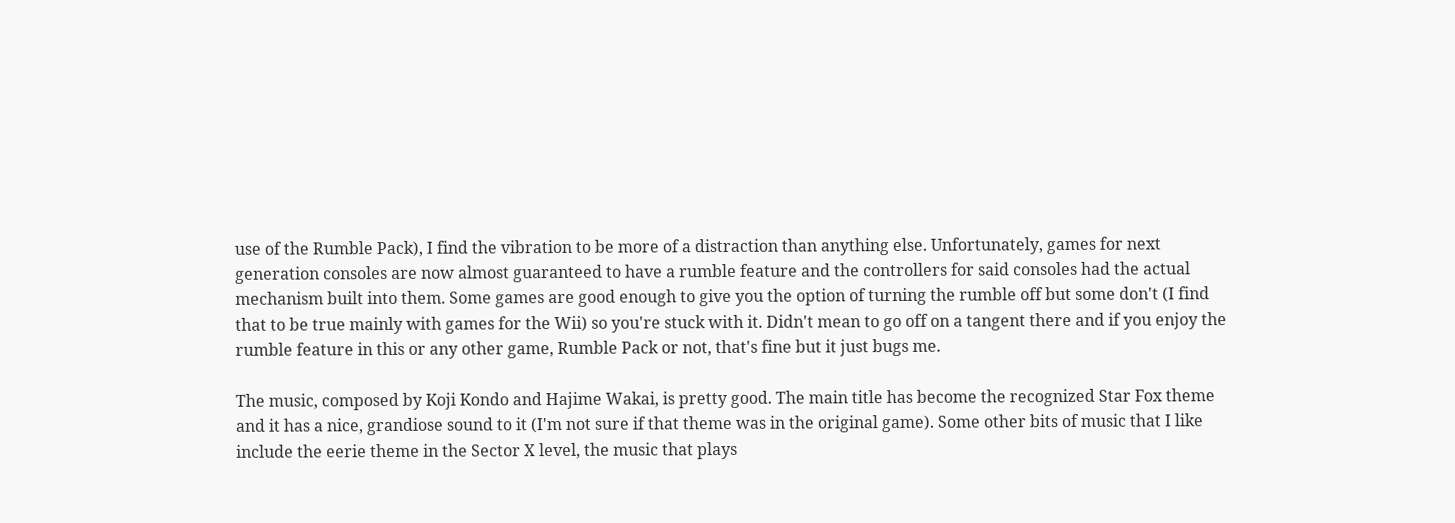use of the Rumble Pack), I find the vibration to be more of a distraction than anything else. Unfortunately, games for next generation consoles are now almost guaranteed to have a rumble feature and the controllers for said consoles had the actual mechanism built into them. Some games are good enough to give you the option of turning the rumble off but some don't (I find that to be true mainly with games for the Wii) so you're stuck with it. Didn't mean to go off on a tangent there and if you enjoy the rumble feature in this or any other game, Rumble Pack or not, that's fine but it just bugs me.

The music, composed by Koji Kondo and Hajime Wakai, is pretty good. The main title has become the recognized Star Fox theme and it has a nice, grandiose sound to it (I'm not sure if that theme was in the original game). Some other bits of music that I like include the eerie theme in the Sector X level, the music that plays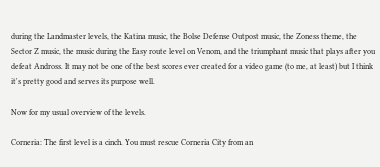during the Landmaster levels, the Katina music, the Bolse Defense Outpost music, the Zoness theme, the Sector Z music, the music during the Easy route level on Venom, and the triumphant music that plays after you defeat Andross. It may not be one of the best scores ever created for a video game (to me, at least) but I think it's pretty good and serves its purpose well.

Now for my usual overview of the levels.

Corneria: The first level is a cinch. You must rescue Corneria City from an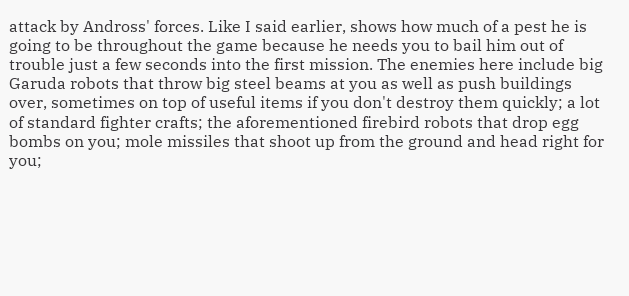attack by Andross' forces. Like I said earlier, shows how much of a pest he is going to be throughout the game because he needs you to bail him out of trouble just a few seconds into the first mission. The enemies here include big Garuda robots that throw big steel beams at you as well as push buildings over, sometimes on top of useful items if you don't destroy them quickly; a lot of standard fighter crafts; the aforementioned firebird robots that drop egg bombs on you; mole missiles that shoot up from the ground and head right for you;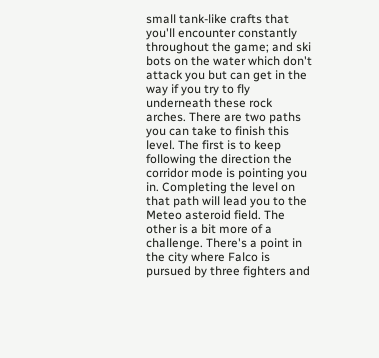small tank-like crafts that you'll encounter constantly throughout the game; and ski bots on the water which don't attack you but can get in the way if you try to fly underneath these rock arches. There are two paths you can take to finish this level. The first is to keep following the direction the corridor mode is pointing you in. Completing the level on that path will lead you to the Meteo asteroid field. The other is a bit more of a challenge. There's a point in the city where Falco is pursued by three fighters and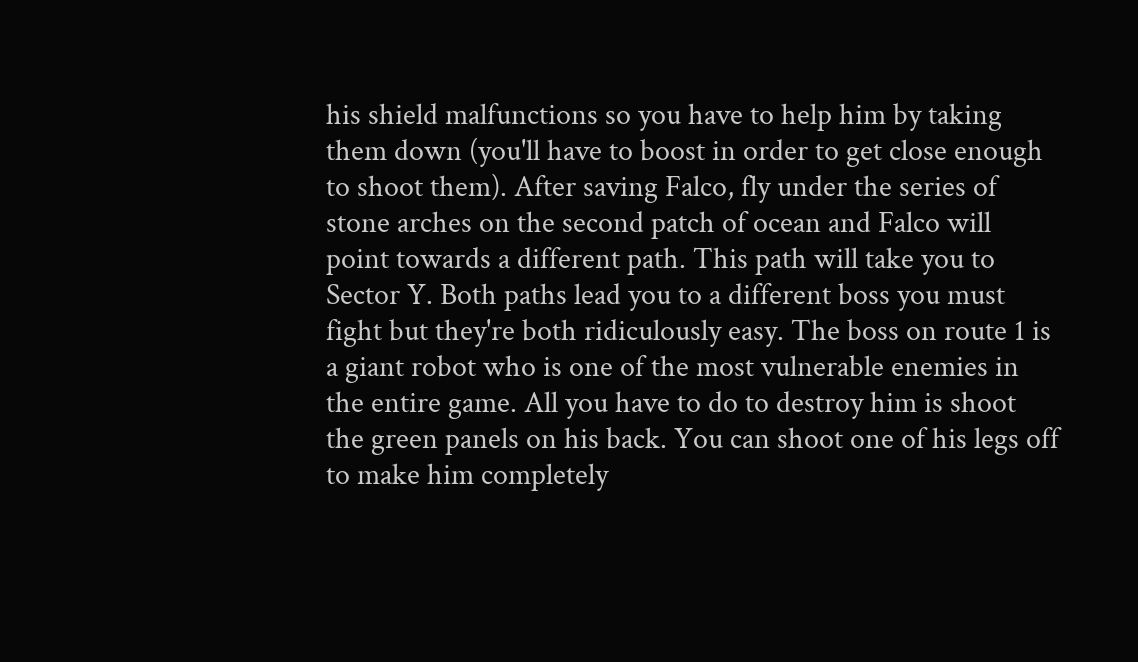his shield malfunctions so you have to help him by taking them down (you'll have to boost in order to get close enough to shoot them). After saving Falco, fly under the series of stone arches on the second patch of ocean and Falco will point towards a different path. This path will take you to Sector Y. Both paths lead you to a different boss you must fight but they're both ridiculously easy. The boss on route 1 is a giant robot who is one of the most vulnerable enemies in the entire game. All you have to do to destroy him is shoot the green panels on his back. You can shoot one of his legs off to make him completely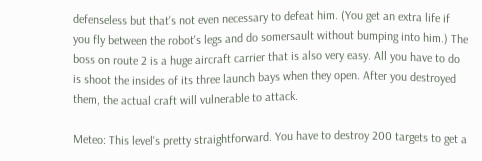defenseless but that's not even necessary to defeat him. (You get an extra life if you fly between the robot's legs and do somersault without bumping into him.) The boss on route 2 is a huge aircraft carrier that is also very easy. All you have to do is shoot the insides of its three launch bays when they open. After you destroyed them, the actual craft will vulnerable to attack.

Meteo: This level's pretty straightforward. You have to destroy 200 targets to get a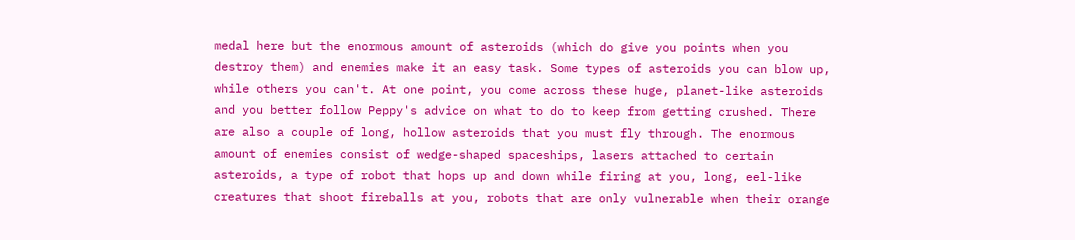medal here but the enormous amount of asteroids (which do give you points when you destroy them) and enemies make it an easy task. Some types of asteroids you can blow up, while others you can't. At one point, you come across these huge, planet-like asteroids and you better follow Peppy's advice on what to do to keep from getting crushed. There are also a couple of long, hollow asteroids that you must fly through. The enormous amount of enemies consist of wedge-shaped spaceships, lasers attached to certain asteroids, a type of robot that hops up and down while firing at you, long, eel-like creatures that shoot fireballs at you, robots that are only vulnerable when their orange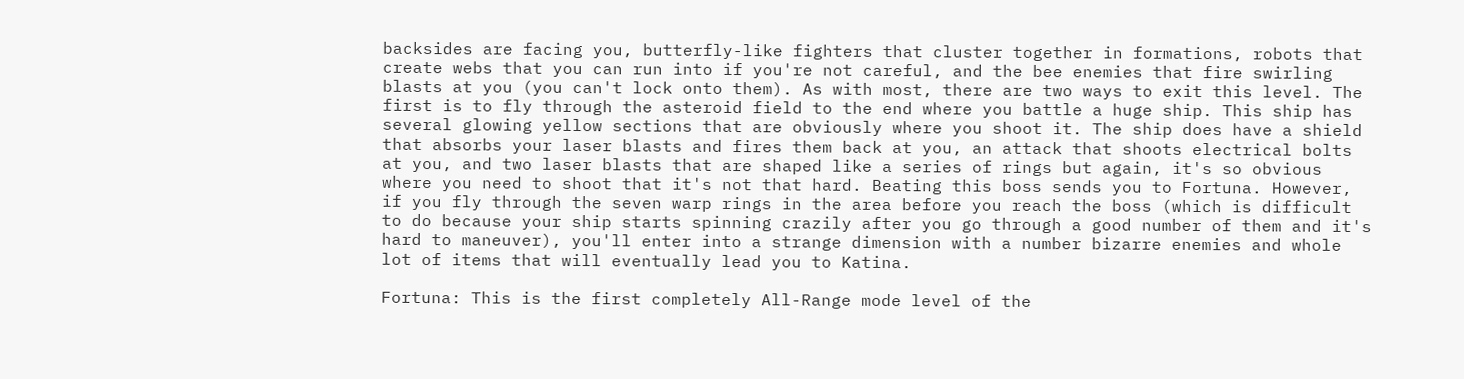backsides are facing you, butterfly-like fighters that cluster together in formations, robots that create webs that you can run into if you're not careful, and the bee enemies that fire swirling blasts at you (you can't lock onto them). As with most, there are two ways to exit this level. The first is to fly through the asteroid field to the end where you battle a huge ship. This ship has several glowing yellow sections that are obviously where you shoot it. The ship does have a shield that absorbs your laser blasts and fires them back at you, an attack that shoots electrical bolts at you, and two laser blasts that are shaped like a series of rings but again, it's so obvious where you need to shoot that it's not that hard. Beating this boss sends you to Fortuna. However, if you fly through the seven warp rings in the area before you reach the boss (which is difficult to do because your ship starts spinning crazily after you go through a good number of them and it's hard to maneuver), you'll enter into a strange dimension with a number bizarre enemies and whole lot of items that will eventually lead you to Katina.

Fortuna: This is the first completely All-Range mode level of the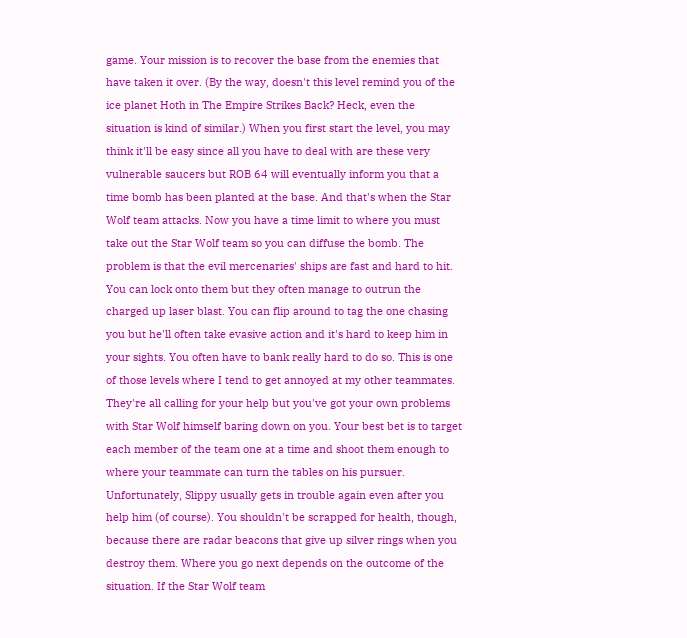game. Your mission is to recover the base from the enemies that have taken it over. (By the way, doesn't this level remind you of the ice planet Hoth in The Empire Strikes Back? Heck, even the situation is kind of similar.) When you first start the level, you may think it'll be easy since all you have to deal with are these very vulnerable saucers but ROB 64 will eventually inform you that a time bomb has been planted at the base. And that's when the Star Wolf team attacks. Now you have a time limit to where you must take out the Star Wolf team so you can diffuse the bomb. The problem is that the evil mercenaries' ships are fast and hard to hit. You can lock onto them but they often manage to outrun the charged up laser blast. You can flip around to tag the one chasing you but he'll often take evasive action and it's hard to keep him in your sights. You often have to bank really hard to do so. This is one of those levels where I tend to get annoyed at my other teammates. They're all calling for your help but you've got your own problems with Star Wolf himself baring down on you. Your best bet is to target each member of the team one at a time and shoot them enough to where your teammate can turn the tables on his pursuer. Unfortunately, Slippy usually gets in trouble again even after you help him (of course). You shouldn't be scrapped for health, though, because there are radar beacons that give up silver rings when you destroy them. Where you go next depends on the outcome of the situation. If the Star Wolf team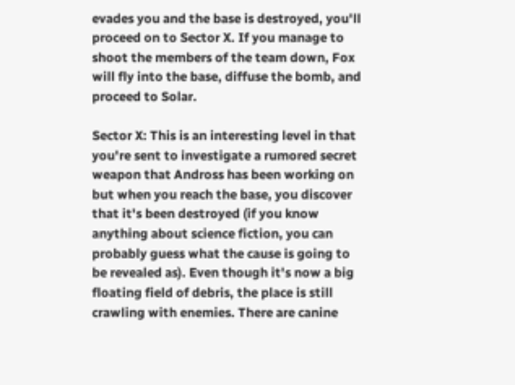evades you and the base is destroyed, you'll proceed on to Sector X. If you manage to shoot the members of the team down, Fox will fly into the base, diffuse the bomb, and proceed to Solar.

Sector X: This is an interesting level in that you're sent to investigate a rumored secret weapon that Andross has been working on but when you reach the base, you discover that it's been destroyed (if you know anything about science fiction, you can probably guess what the cause is going to be revealed as). Even though it's now a big floating field of debris, the place is still crawling with enemies. There are canine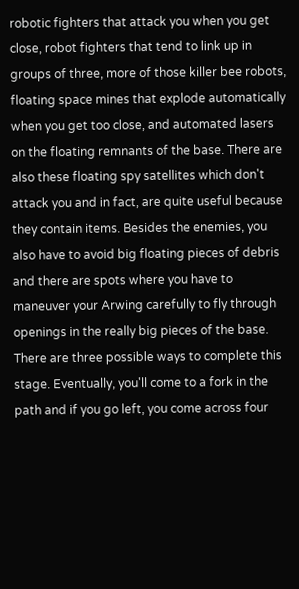robotic fighters that attack you when you get close, robot fighters that tend to link up in groups of three, more of those killer bee robots, floating space mines that explode automatically when you get too close, and automated lasers on the floating remnants of the base. There are also these floating spy satellites which don't attack you and in fact, are quite useful because they contain items. Besides the enemies, you also have to avoid big floating pieces of debris and there are spots where you have to maneuver your Arwing carefully to fly through openings in the really big pieces of the base. There are three possible ways to complete this stage. Eventually, you'll come to a fork in the path and if you go left, you come across four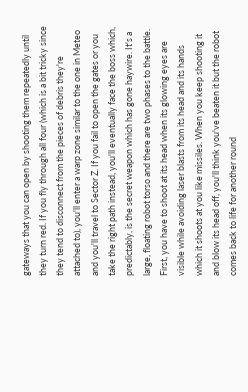gateways that you can open by shooting them repeatedly until they turn red. If you fly through all four (which is a bit tricky since they tend to disconnect from the pieces of debris they're attached to), you'll enter a warp zone similar to the one in Meteo and you'll travel to Sector Z. If you fail to open the gates or you take the right path instead, you'll eventually face the boss which, predictably, is the secret weapon which has gone haywire. It's a large, floating robot torso and there are two phases to the battle. First, you have to shoot at its head when its glowing eyes are visible while avoiding laser blasts from its head and its hands which it shoots at you like missiles. When you keep shooting it and blow its head off, you'll think you've beaten it but the robot comes back to life for another round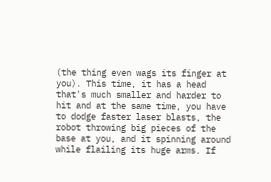(the thing even wags its finger at you). This time, it has a head that's much smaller and harder to hit and at the same time, you have to dodge faster laser blasts, the robot throwing big pieces of the base at you, and it spinning around while flailing its huge arms. If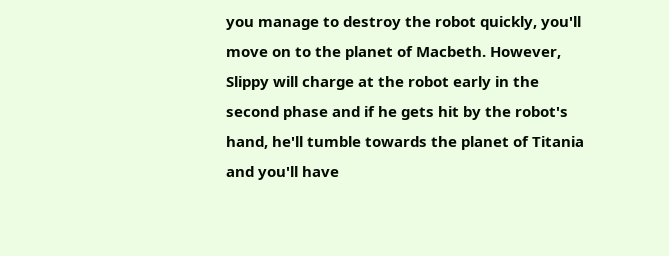you manage to destroy the robot quickly, you'll move on to the planet of Macbeth. However, Slippy will charge at the robot early in the second phase and if he gets hit by the robot's hand, he'll tumble towards the planet of Titania and you'll have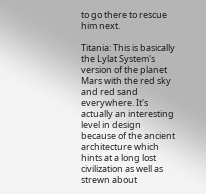to go there to rescue him next.

Titania: This is basically the Lylat System's version of the planet Mars with the red sky and red sand everywhere. It's actually an interesting level in design because of the ancient architecture which hints at a long lost civilization as well as strewn about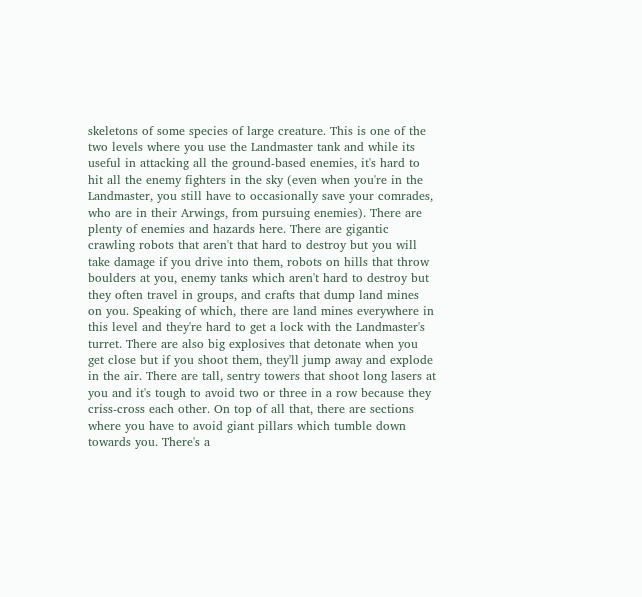skeletons of some species of large creature. This is one of the two levels where you use the Landmaster tank and while its useful in attacking all the ground-based enemies, it's hard to hit all the enemy fighters in the sky (even when you're in the Landmaster, you still have to occasionally save your comrades, who are in their Arwings, from pursuing enemies). There are plenty of enemies and hazards here. There are gigantic crawling robots that aren't that hard to destroy but you will take damage if you drive into them, robots on hills that throw boulders at you, enemy tanks which aren't hard to destroy but they often travel in groups, and crafts that dump land mines on you. Speaking of which, there are land mines everywhere in this level and they're hard to get a lock with the Landmaster's turret. There are also big explosives that detonate when you get close but if you shoot them, they'll jump away and explode in the air. There are tall, sentry towers that shoot long lasers at you and it's tough to avoid two or three in a row because they criss-cross each other. On top of all that, there are sections where you have to avoid giant pillars which tumble down towards you. There's a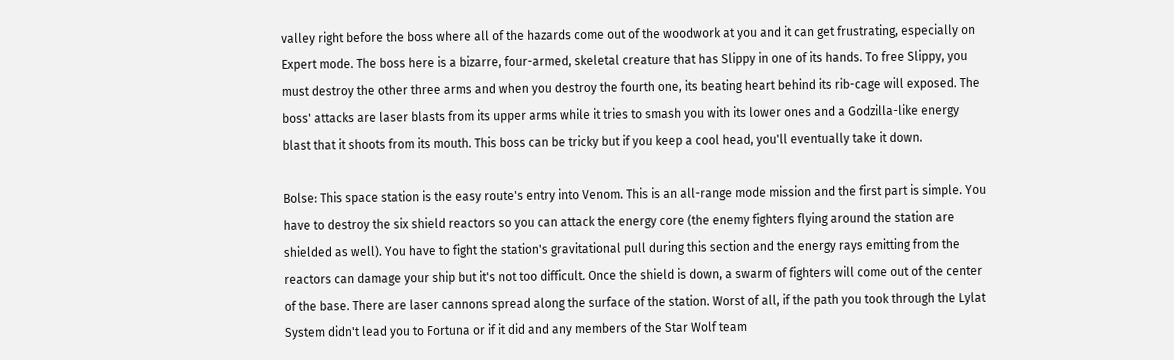valley right before the boss where all of the hazards come out of the woodwork at you and it can get frustrating, especially on Expert mode. The boss here is a bizarre, four-armed, skeletal creature that has Slippy in one of its hands. To free Slippy, you must destroy the other three arms and when you destroy the fourth one, its beating heart behind its rib-cage will exposed. The boss' attacks are laser blasts from its upper arms while it tries to smash you with its lower ones and a Godzilla-like energy blast that it shoots from its mouth. This boss can be tricky but if you keep a cool head, you'll eventually take it down.

Bolse: This space station is the easy route's entry into Venom. This is an all-range mode mission and the first part is simple. You have to destroy the six shield reactors so you can attack the energy core (the enemy fighters flying around the station are shielded as well). You have to fight the station's gravitational pull during this section and the energy rays emitting from the reactors can damage your ship but it's not too difficult. Once the shield is down, a swarm of fighters will come out of the center of the base. There are laser cannons spread along the surface of the station. Worst of all, if the path you took through the Lylat System didn't lead you to Fortuna or if it did and any members of the Star Wolf team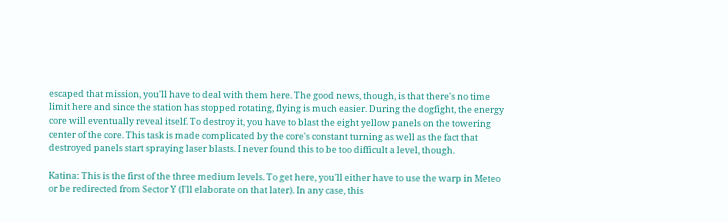escaped that mission, you'll have to deal with them here. The good news, though, is that there's no time limit here and since the station has stopped rotating, flying is much easier. During the dogfight, the energy core will eventually reveal itself. To destroy it, you have to blast the eight yellow panels on the towering center of the core. This task is made complicated by the core's constant turning as well as the fact that destroyed panels start spraying laser blasts. I never found this to be too difficult a level, though.

Katina: This is the first of the three medium levels. To get here, you'll either have to use the warp in Meteo or be redirected from Sector Y (I'll elaborate on that later). In any case, this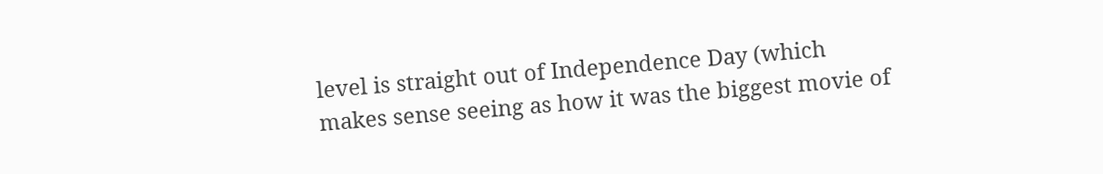level is straight out of Independence Day (which makes sense seeing as how it was the biggest movie of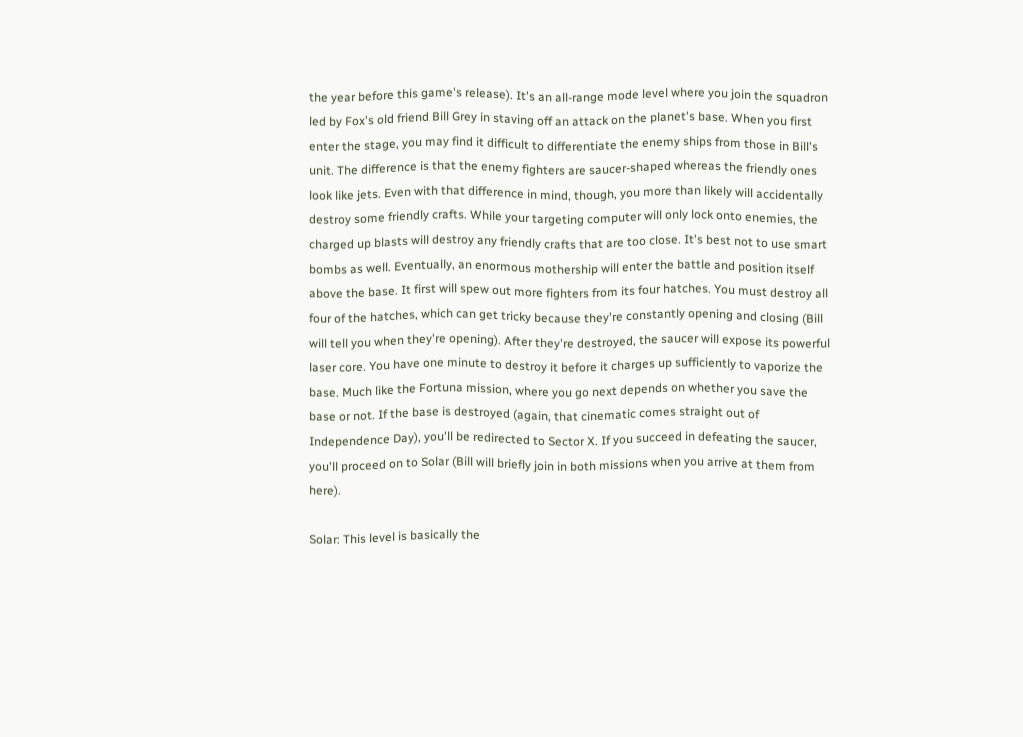the year before this game's release). It's an all-range mode level where you join the squadron led by Fox's old friend Bill Grey in staving off an attack on the planet's base. When you first enter the stage, you may find it difficult to differentiate the enemy ships from those in Bill's unit. The difference is that the enemy fighters are saucer-shaped whereas the friendly ones look like jets. Even with that difference in mind, though, you more than likely will accidentally destroy some friendly crafts. While your targeting computer will only lock onto enemies, the charged up blasts will destroy any friendly crafts that are too close. It's best not to use smart bombs as well. Eventually, an enormous mothership will enter the battle and position itself above the base. It first will spew out more fighters from its four hatches. You must destroy all four of the hatches, which can get tricky because they're constantly opening and closing (Bill will tell you when they're opening). After they're destroyed, the saucer will expose its powerful laser core. You have one minute to destroy it before it charges up sufficiently to vaporize the base. Much like the Fortuna mission, where you go next depends on whether you save the base or not. If the base is destroyed (again, that cinematic comes straight out of Independence Day), you'll be redirected to Sector X. If you succeed in defeating the saucer, you'll proceed on to Solar (Bill will briefly join in both missions when you arrive at them from here).

Solar: This level is basically the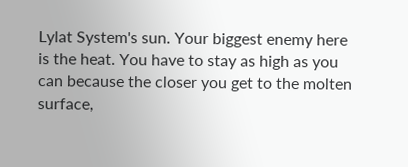Lylat System's sun. Your biggest enemy here is the heat. You have to stay as high as you can because the closer you get to the molten surface,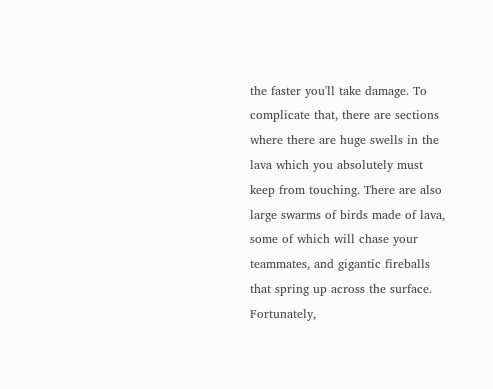the faster you'll take damage. To complicate that, there are sections where there are huge swells in the lava which you absolutely must keep from touching. There are also large swarms of birds made of lava, some of which will chase your teammates, and gigantic fireballs that spring up across the surface. Fortunately,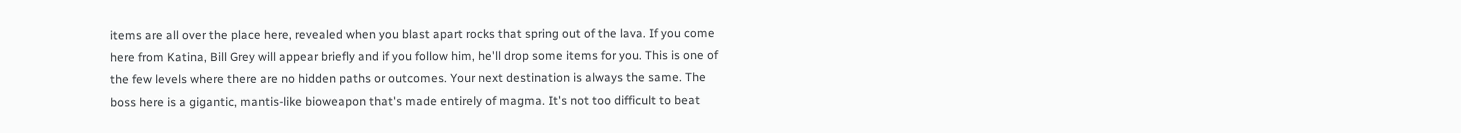items are all over the place here, revealed when you blast apart rocks that spring out of the lava. If you come here from Katina, Bill Grey will appear briefly and if you follow him, he'll drop some items for you. This is one of the few levels where there are no hidden paths or outcomes. Your next destination is always the same. The boss here is a gigantic, mantis-like bioweapon that's made entirely of magma. It's not too difficult to beat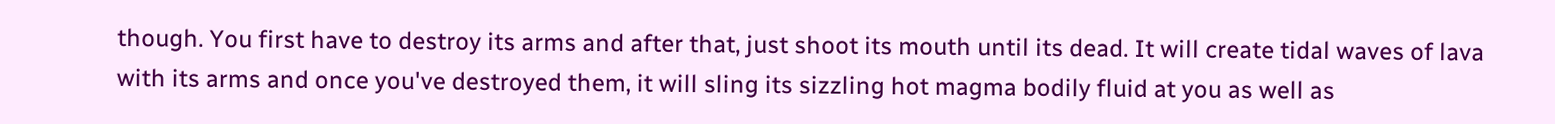though. You first have to destroy its arms and after that, just shoot its mouth until its dead. It will create tidal waves of lava with its arms and once you've destroyed them, it will sling its sizzling hot magma bodily fluid at you as well as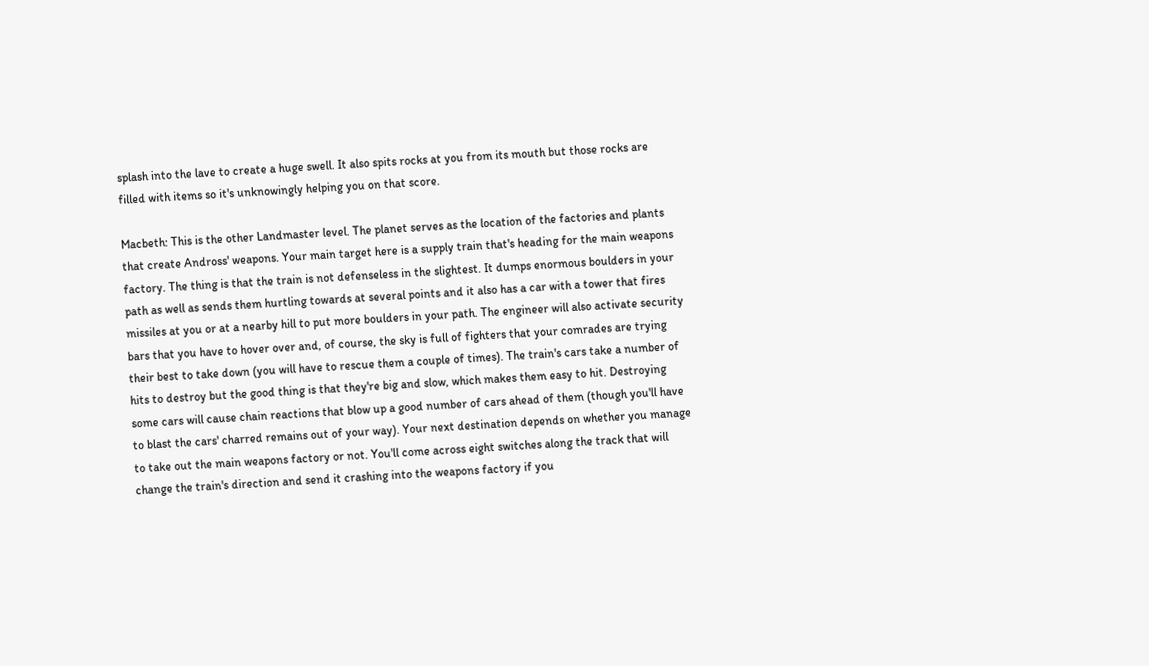splash into the lave to create a huge swell. It also spits rocks at you from its mouth but those rocks are filled with items so it's unknowingly helping you on that score.

Macbeth: This is the other Landmaster level. The planet serves as the location of the factories and plants that create Andross' weapons. Your main target here is a supply train that's heading for the main weapons factory. The thing is that the train is not defenseless in the slightest. It dumps enormous boulders in your path as well as sends them hurtling towards at several points and it also has a car with a tower that fires missiles at you or at a nearby hill to put more boulders in your path. The engineer will also activate security bars that you have to hover over and, of course, the sky is full of fighters that your comrades are trying their best to take down (you will have to rescue them a couple of times). The train's cars take a number of hits to destroy but the good thing is that they're big and slow, which makes them easy to hit. Destroying some cars will cause chain reactions that blow up a good number of cars ahead of them (though you'll have to blast the cars' charred remains out of your way). Your next destination depends on whether you manage to take out the main weapons factory or not. You'll come across eight switches along the track that will change the train's direction and send it crashing into the weapons factory if you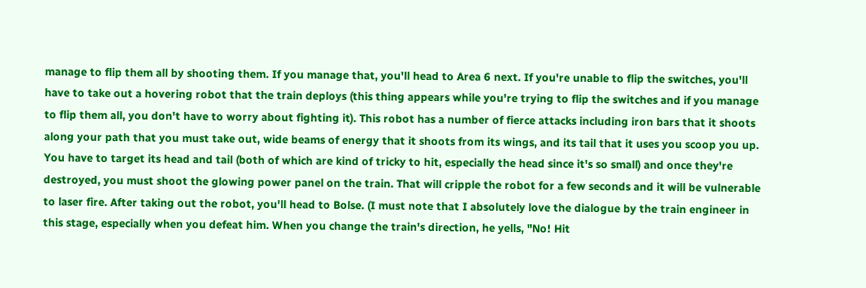manage to flip them all by shooting them. If you manage that, you'll head to Area 6 next. If you're unable to flip the switches, you'll have to take out a hovering robot that the train deploys (this thing appears while you're trying to flip the switches and if you manage to flip them all, you don't have to worry about fighting it). This robot has a number of fierce attacks including iron bars that it shoots along your path that you must take out, wide beams of energy that it shoots from its wings, and its tail that it uses you scoop you up. You have to target its head and tail (both of which are kind of tricky to hit, especially the head since it's so small) and once they're destroyed, you must shoot the glowing power panel on the train. That will cripple the robot for a few seconds and it will be vulnerable to laser fire. After taking out the robot, you'll head to Bolse. (I must note that I absolutely love the dialogue by the train engineer in this stage, especially when you defeat him. When you change the train's direction, he yells, "No! Hit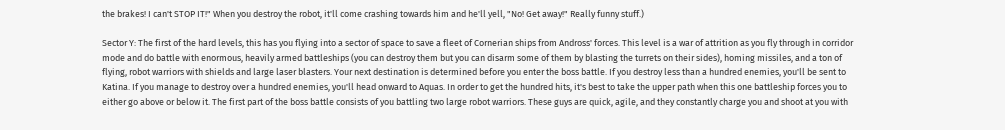the brakes! I can't STOP IT!" When you destroy the robot, it'll come crashing towards him and he'll yell, "No! Get away!" Really funny stuff.)

Sector Y: The first of the hard levels, this has you flying into a sector of space to save a fleet of Cornerian ships from Andross' forces. This level is a war of attrition as you fly through in corridor mode and do battle with enormous, heavily armed battleships (you can destroy them but you can disarm some of them by blasting the turrets on their sides), homing missiles, and a ton of flying, robot warriors with shields and large laser blasters. Your next destination is determined before you enter the boss battle. If you destroy less than a hundred enemies, you'll be sent to Katina. If you manage to destroy over a hundred enemies, you'll head onward to Aquas. In order to get the hundred hits, it's best to take the upper path when this one battleship forces you to either go above or below it. The first part of the boss battle consists of you battling two large robot warriors. These guys are quick, agile, and they constantly charge you and shoot at you with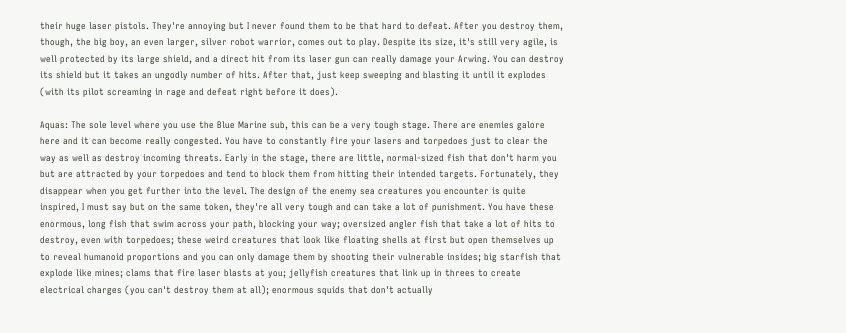their huge laser pistols. They're annoying but I never found them to be that hard to defeat. After you destroy them, though, the big boy, an even larger, silver robot warrior, comes out to play. Despite its size, it's still very agile, is well protected by its large shield, and a direct hit from its laser gun can really damage your Arwing. You can destroy its shield but it takes an ungodly number of hits. After that, just keep sweeping and blasting it until it explodes (with its pilot screaming in rage and defeat right before it does).

Aquas: The sole level where you use the Blue Marine sub, this can be a very tough stage. There are enemies galore here and it can become really congested. You have to constantly fire your lasers and torpedoes just to clear the way as well as destroy incoming threats. Early in the stage, there are little, normal-sized fish that don't harm you but are attracted by your torpedoes and tend to block them from hitting their intended targets. Fortunately, they disappear when you get further into the level. The design of the enemy sea creatures you encounter is quite inspired, I must say but on the same token, they're all very tough and can take a lot of punishment. You have these enormous, long fish that swim across your path, blocking your way; oversized angler fish that take a lot of hits to destroy, even with torpedoes; these weird creatures that look like floating shells at first but open themselves up to reveal humanoid proportions and you can only damage them by shooting their vulnerable insides; big starfish that explode like mines; clams that fire laser blasts at you; jellyfish creatures that link up in threes to create electrical charges (you can't destroy them at all); enormous squids that don't actually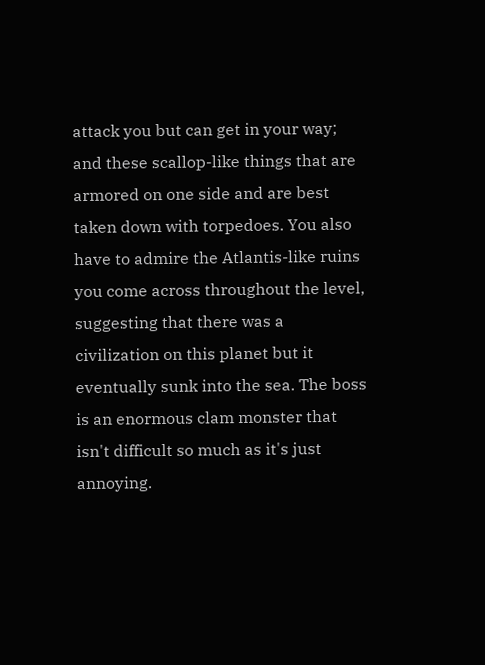attack you but can get in your way; and these scallop-like things that are armored on one side and are best taken down with torpedoes. You also have to admire the Atlantis-like ruins you come across throughout the level, suggesting that there was a civilization on this planet but it eventually sunk into the sea. The boss is an enormous clam monster that isn't difficult so much as it's just annoying.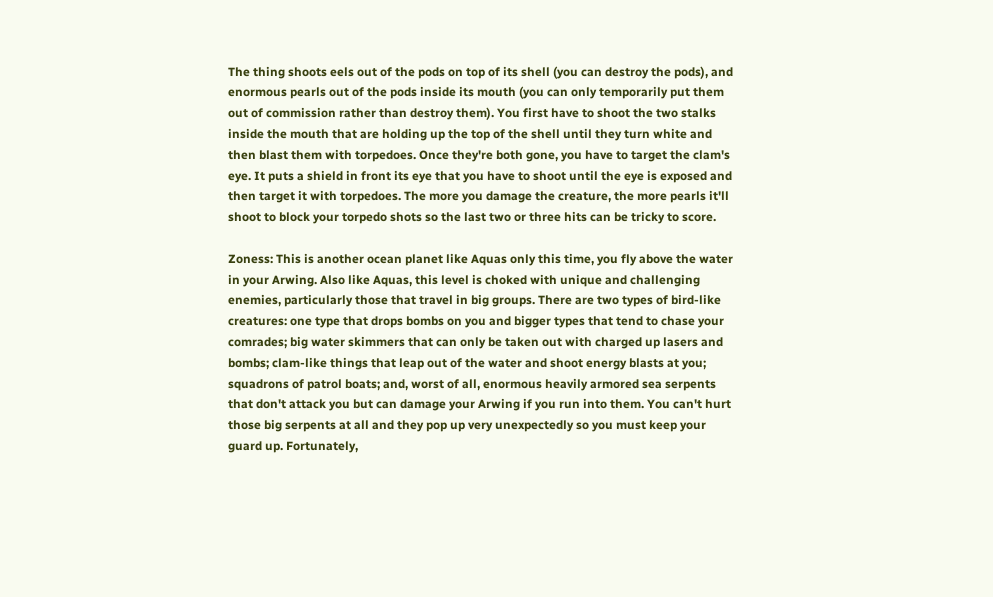The thing shoots eels out of the pods on top of its shell (you can destroy the pods), and enormous pearls out of the pods inside its mouth (you can only temporarily put them out of commission rather than destroy them). You first have to shoot the two stalks inside the mouth that are holding up the top of the shell until they turn white and then blast them with torpedoes. Once they're both gone, you have to target the clam's eye. It puts a shield in front its eye that you have to shoot until the eye is exposed and then target it with torpedoes. The more you damage the creature, the more pearls it'll shoot to block your torpedo shots so the last two or three hits can be tricky to score.

Zoness: This is another ocean planet like Aquas only this time, you fly above the water in your Arwing. Also like Aquas, this level is choked with unique and challenging enemies, particularly those that travel in big groups. There are two types of bird-like creatures: one type that drops bombs on you and bigger types that tend to chase your comrades; big water skimmers that can only be taken out with charged up lasers and bombs; clam-like things that leap out of the water and shoot energy blasts at you; squadrons of patrol boats; and, worst of all, enormous heavily armored sea serpents that don't attack you but can damage your Arwing if you run into them. You can't hurt those big serpents at all and they pop up very unexpectedly so you must keep your guard up. Fortunately,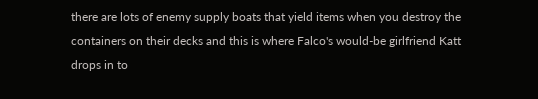there are lots of enemy supply boats that yield items when you destroy the containers on their decks and this is where Falco's would-be girlfriend Katt drops in to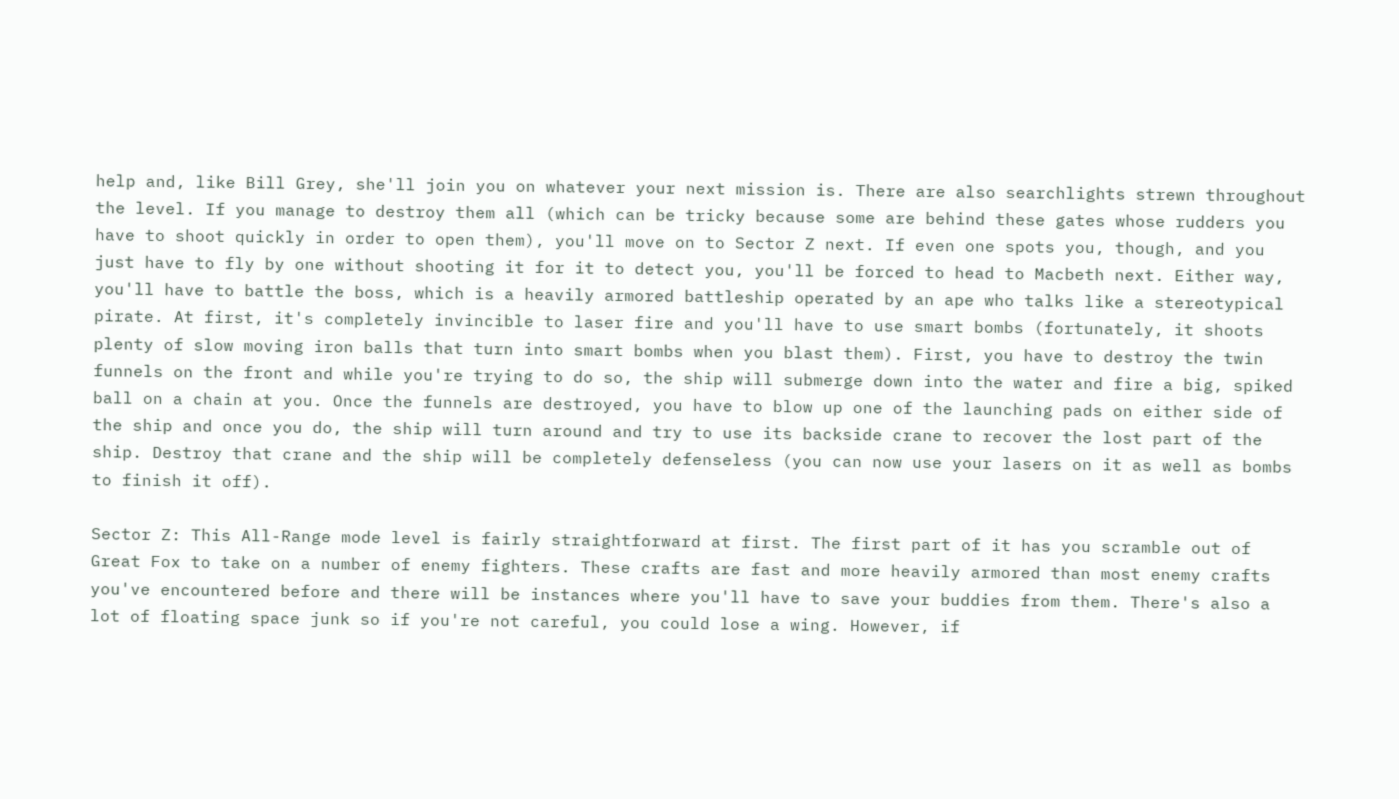help and, like Bill Grey, she'll join you on whatever your next mission is. There are also searchlights strewn throughout the level. If you manage to destroy them all (which can be tricky because some are behind these gates whose rudders you have to shoot quickly in order to open them), you'll move on to Sector Z next. If even one spots you, though, and you just have to fly by one without shooting it for it to detect you, you'll be forced to head to Macbeth next. Either way, you'll have to battle the boss, which is a heavily armored battleship operated by an ape who talks like a stereotypical pirate. At first, it's completely invincible to laser fire and you'll have to use smart bombs (fortunately, it shoots plenty of slow moving iron balls that turn into smart bombs when you blast them). First, you have to destroy the twin funnels on the front and while you're trying to do so, the ship will submerge down into the water and fire a big, spiked ball on a chain at you. Once the funnels are destroyed, you have to blow up one of the launching pads on either side of the ship and once you do, the ship will turn around and try to use its backside crane to recover the lost part of the ship. Destroy that crane and the ship will be completely defenseless (you can now use your lasers on it as well as bombs to finish it off).

Sector Z: This All-Range mode level is fairly straightforward at first. The first part of it has you scramble out of Great Fox to take on a number of enemy fighters. These crafts are fast and more heavily armored than most enemy crafts you've encountered before and there will be instances where you'll have to save your buddies from them. There's also a lot of floating space junk so if you're not careful, you could lose a wing. However, if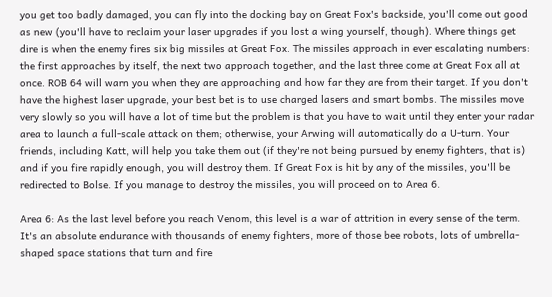you get too badly damaged, you can fly into the docking bay on Great Fox's backside, you'll come out good as new (you'll have to reclaim your laser upgrades if you lost a wing yourself, though). Where things get dire is when the enemy fires six big missiles at Great Fox. The missiles approach in ever escalating numbers: the first approaches by itself, the next two approach together, and the last three come at Great Fox all at once. ROB 64 will warn you when they are approaching and how far they are from their target. If you don't have the highest laser upgrade, your best bet is to use charged lasers and smart bombs. The missiles move very slowly so you will have a lot of time but the problem is that you have to wait until they enter your radar area to launch a full-scale attack on them; otherwise, your Arwing will automatically do a U-turn. Your friends, including Katt, will help you take them out (if they're not being pursued by enemy fighters, that is) and if you fire rapidly enough, you will destroy them. If Great Fox is hit by any of the missiles, you'll be redirected to Bolse. If you manage to destroy the missiles, you will proceed on to Area 6.

Area 6: As the last level before you reach Venom, this level is a war of attrition in every sense of the term. It's an absolute endurance with thousands of enemy fighters, more of those bee robots, lots of umbrella-shaped space stations that turn and fire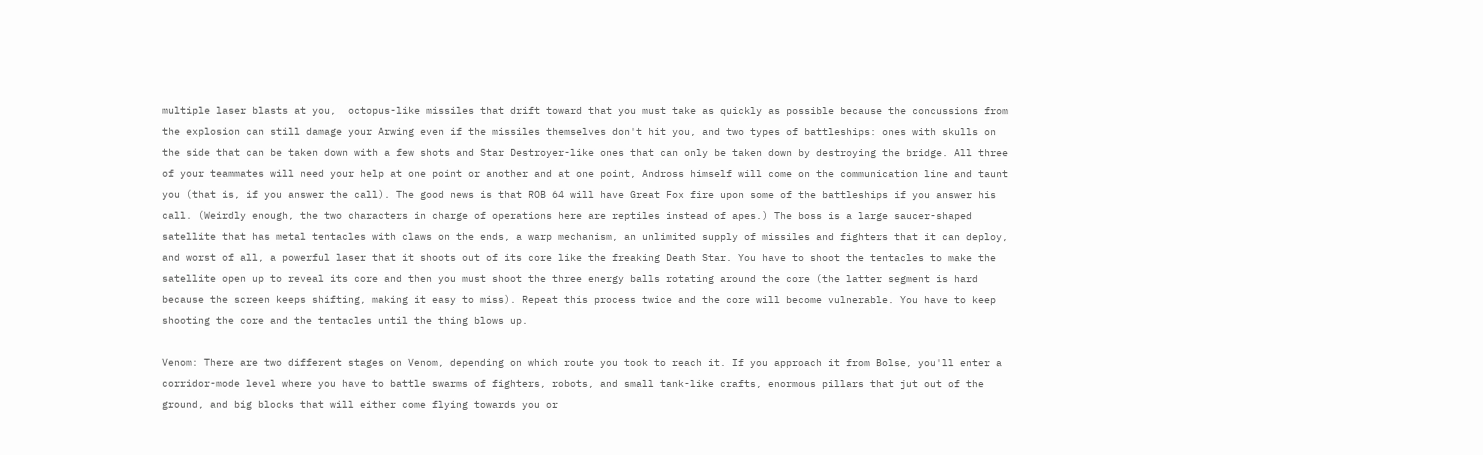multiple laser blasts at you,  octopus-like missiles that drift toward that you must take as quickly as possible because the concussions from the explosion can still damage your Arwing even if the missiles themselves don't hit you, and two types of battleships: ones with skulls on the side that can be taken down with a few shots and Star Destroyer-like ones that can only be taken down by destroying the bridge. All three of your teammates will need your help at one point or another and at one point, Andross himself will come on the communication line and taunt you (that is, if you answer the call). The good news is that ROB 64 will have Great Fox fire upon some of the battleships if you answer his call. (Weirdly enough, the two characters in charge of operations here are reptiles instead of apes.) The boss is a large saucer-shaped satellite that has metal tentacles with claws on the ends, a warp mechanism, an unlimited supply of missiles and fighters that it can deploy, and worst of all, a powerful laser that it shoots out of its core like the freaking Death Star. You have to shoot the tentacles to make the satellite open up to reveal its core and then you must shoot the three energy balls rotating around the core (the latter segment is hard because the screen keeps shifting, making it easy to miss). Repeat this process twice and the core will become vulnerable. You have to keep shooting the core and the tentacles until the thing blows up.

Venom: There are two different stages on Venom, depending on which route you took to reach it. If you approach it from Bolse, you'll enter a corridor-mode level where you have to battle swarms of fighters, robots, and small tank-like crafts, enormous pillars that jut out of the ground, and big blocks that will either come flying towards you or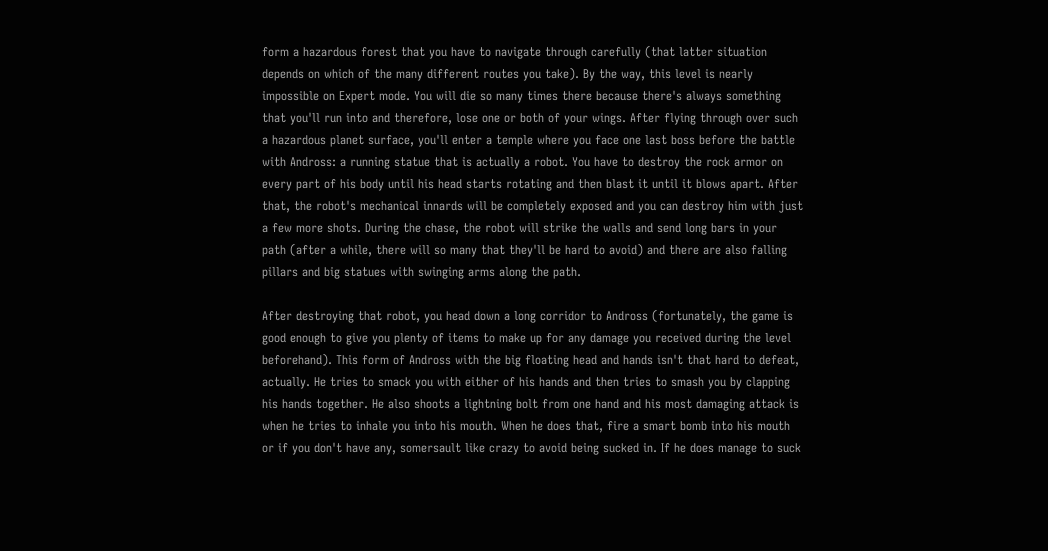form a hazardous forest that you have to navigate through carefully (that latter situation depends on which of the many different routes you take). By the way, this level is nearly impossible on Expert mode. You will die so many times there because there's always something that you'll run into and therefore, lose one or both of your wings. After flying through over such a hazardous planet surface, you'll enter a temple where you face one last boss before the battle with Andross: a running statue that is actually a robot. You have to destroy the rock armor on every part of his body until his head starts rotating and then blast it until it blows apart. After that, the robot's mechanical innards will be completely exposed and you can destroy him with just a few more shots. During the chase, the robot will strike the walls and send long bars in your path (after a while, there will so many that they'll be hard to avoid) and there are also falling pillars and big statues with swinging arms along the path.

After destroying that robot, you head down a long corridor to Andross (fortunately, the game is good enough to give you plenty of items to make up for any damage you received during the level beforehand). This form of Andross with the big floating head and hands isn't that hard to defeat, actually. He tries to smack you with either of his hands and then tries to smash you by clapping his hands together. He also shoots a lightning bolt from one hand and his most damaging attack is when he tries to inhale you into his mouth. When he does that, fire a smart bomb into his mouth or if you don't have any, somersault like crazy to avoid being sucked in. If he does manage to suck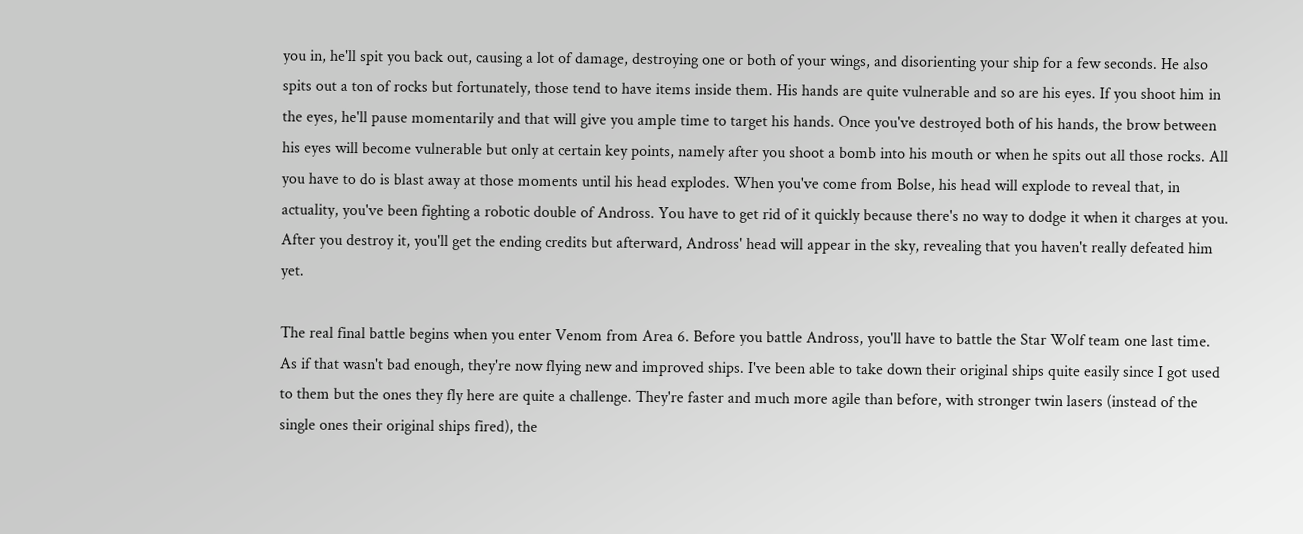you in, he'll spit you back out, causing a lot of damage, destroying one or both of your wings, and disorienting your ship for a few seconds. He also spits out a ton of rocks but fortunately, those tend to have items inside them. His hands are quite vulnerable and so are his eyes. If you shoot him in the eyes, he'll pause momentarily and that will give you ample time to target his hands. Once you've destroyed both of his hands, the brow between his eyes will become vulnerable but only at certain key points, namely after you shoot a bomb into his mouth or when he spits out all those rocks. All you have to do is blast away at those moments until his head explodes. When you've come from Bolse, his head will explode to reveal that, in actuality, you've been fighting a robotic double of Andross. You have to get rid of it quickly because there's no way to dodge it when it charges at you. After you destroy it, you'll get the ending credits but afterward, Andross' head will appear in the sky, revealing that you haven't really defeated him yet.

The real final battle begins when you enter Venom from Area 6. Before you battle Andross, you'll have to battle the Star Wolf team one last time. As if that wasn't bad enough, they're now flying new and improved ships. I've been able to take down their original ships quite easily since I got used to them but the ones they fly here are quite a challenge. They're faster and much more agile than before, with stronger twin lasers (instead of the single ones their original ships fired), the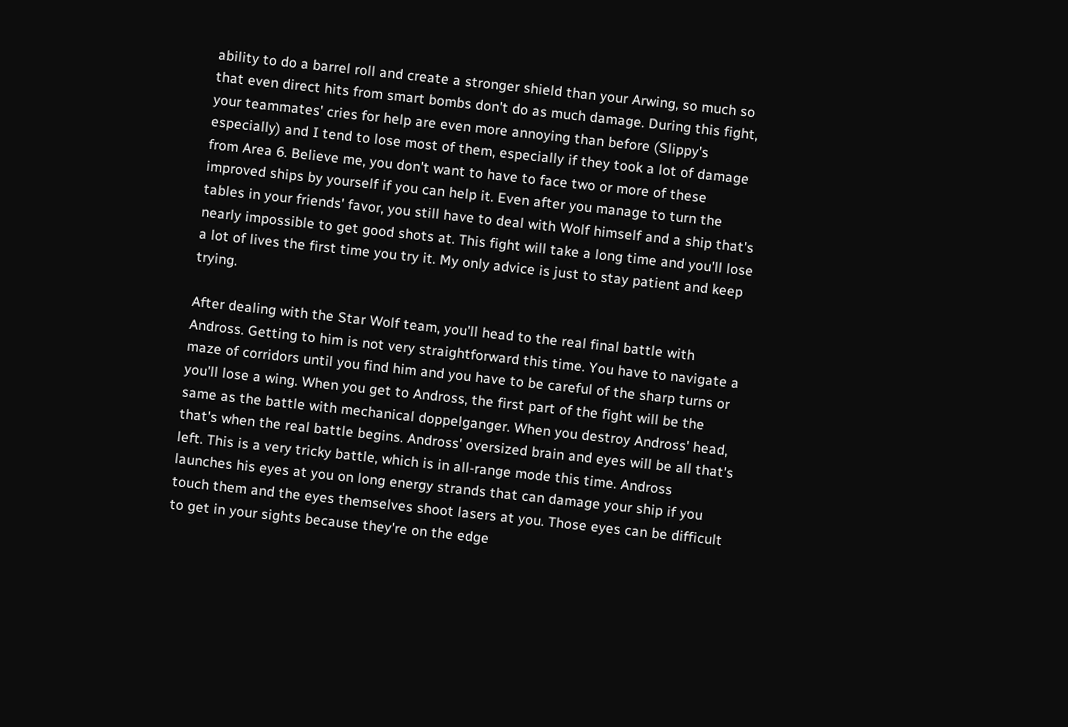ability to do a barrel roll and create a stronger shield than your Arwing, so much so that even direct hits from smart bombs don't do as much damage. During this fight, your teammates' cries for help are even more annoying than before (Slippy's especially) and I tend to lose most of them, especially if they took a lot of damage from Area 6. Believe me, you don't want to have to face two or more of these improved ships by yourself if you can help it. Even after you manage to turn the tables in your friends' favor, you still have to deal with Wolf himself and a ship that's nearly impossible to get good shots at. This fight will take a long time and you'll lose a lot of lives the first time you try it. My only advice is just to stay patient and keep trying.

After dealing with the Star Wolf team, you'll head to the real final battle with Andross. Getting to him is not very straightforward this time. You have to navigate a maze of corridors until you find him and you have to be careful of the sharp turns or you'll lose a wing. When you get to Andross, the first part of the fight will be the same as the battle with mechanical doppelganger. When you destroy Andross' head, that's when the real battle begins. Andross' oversized brain and eyes will be all that's left. This is a very tricky battle, which is in all-range mode this time. Andross launches his eyes at you on long energy strands that can damage your ship if you touch them and the eyes themselves shoot lasers at you. Those eyes can be difficult to get in your sights because they're on the edge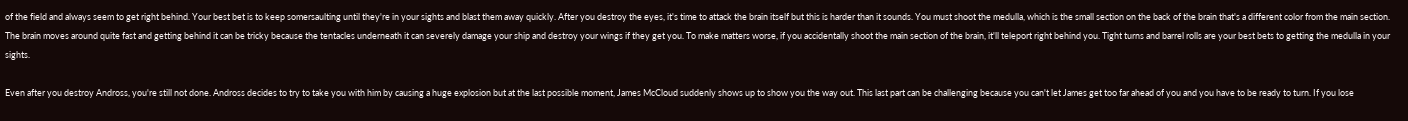of the field and always seem to get right behind. Your best bet is to keep somersaulting until they're in your sights and blast them away quickly. After you destroy the eyes, it's time to attack the brain itself but this is harder than it sounds. You must shoot the medulla, which is the small section on the back of the brain that's a different color from the main section. The brain moves around quite fast and getting behind it can be tricky because the tentacles underneath it can severely damage your ship and destroy your wings if they get you. To make matters worse, if you accidentally shoot the main section of the brain, it'll teleport right behind you. Tight turns and barrel rolls are your best bets to getting the medulla in your sights.

Even after you destroy Andross, you're still not done. Andross decides to try to take you with him by causing a huge explosion but at the last possible moment, James McCloud suddenly shows up to show you the way out. This last part can be challenging because you can't let James get too far ahead of you and you have to be ready to turn. If you lose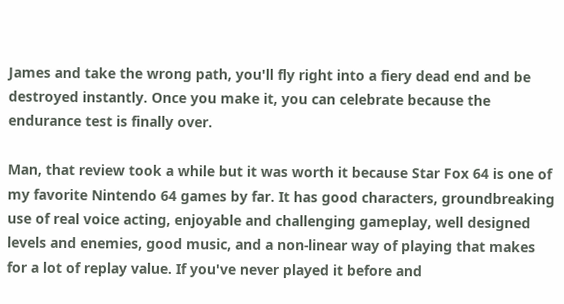James and take the wrong path, you'll fly right into a fiery dead end and be destroyed instantly. Once you make it, you can celebrate because the endurance test is finally over.

Man, that review took a while but it was worth it because Star Fox 64 is one of my favorite Nintendo 64 games by far. It has good characters, groundbreaking use of real voice acting, enjoyable and challenging gameplay, well designed levels and enemies, good music, and a non-linear way of playing that makes for a lot of replay value. If you've never played it before and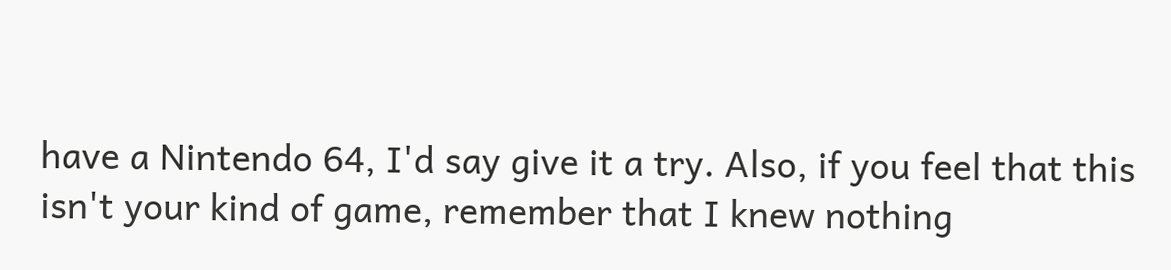have a Nintendo 64, I'd say give it a try. Also, if you feel that this isn't your kind of game, remember that I knew nothing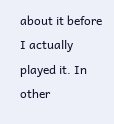about it before I actually played it. In other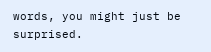words, you might just be surprised.